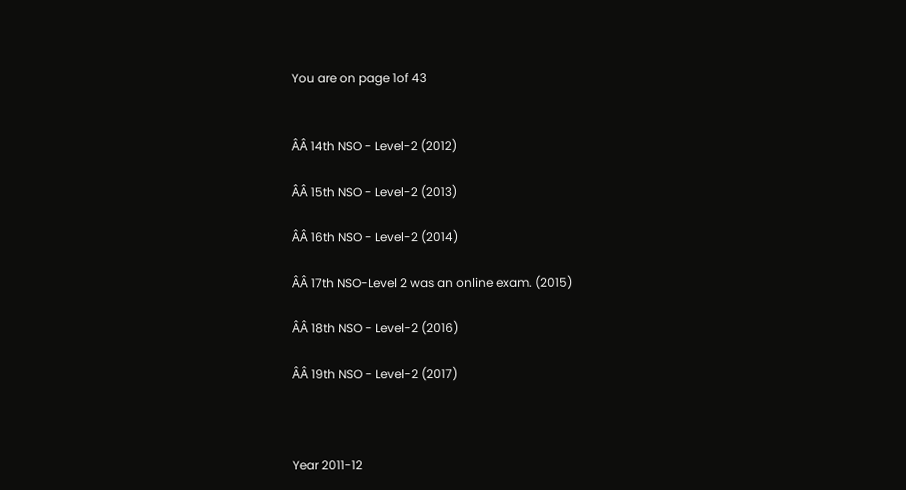You are on page 1of 43


ÂÂ 14th NSO - Level-2 (2012)

ÂÂ 15th NSO - Level-2 (2013)

ÂÂ 16th NSO - Level-2 (2014)

ÂÂ 17th NSO-Level 2 was an online exam. (2015)

ÂÂ 18th NSO - Level-2 (2016)

ÂÂ 19th NSO - Level-2 (2017)



Year 2011-12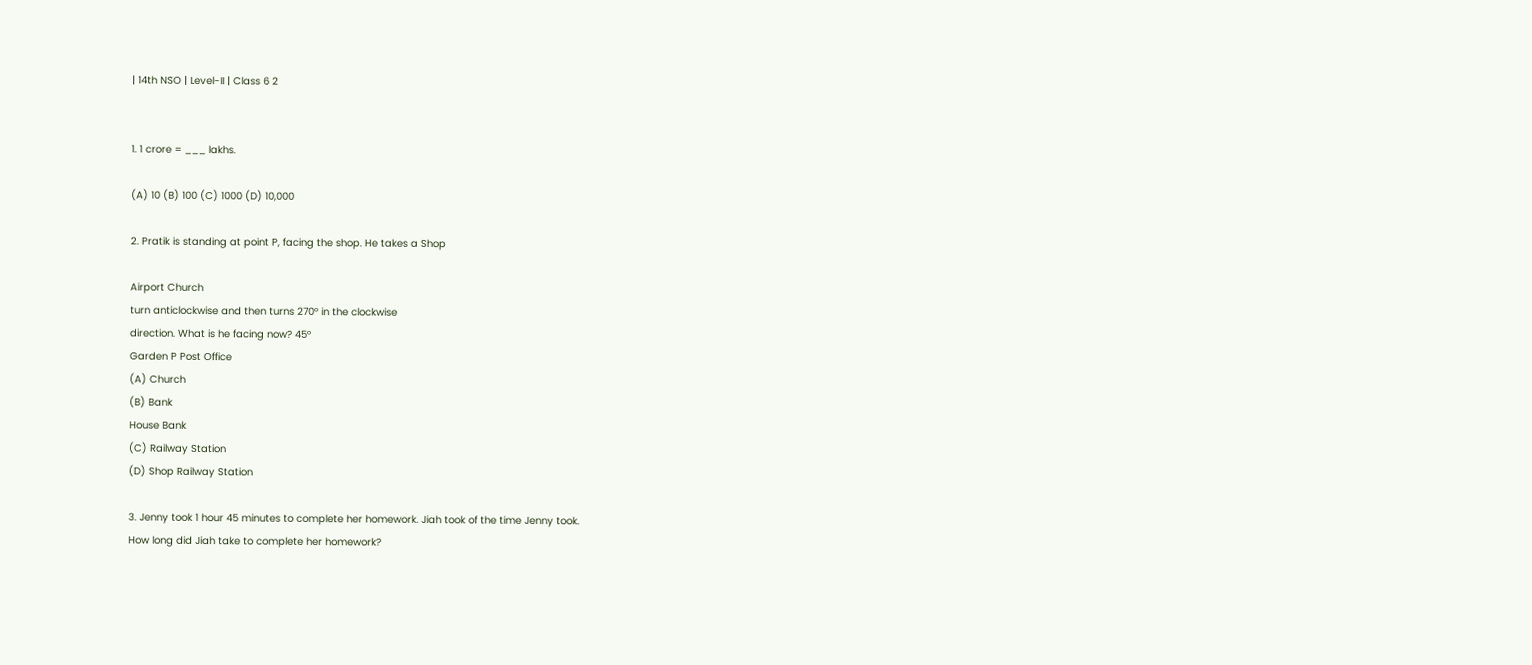| 14th NSO | Level-II | Class 6 2


1. 1 crore = ___ lakhs.

(A) 10 (B) 100 (C) 1000 (D) 10,000

2. Pratik is standing at point P, facing the shop. He takes a Shop

Airport Church
turn anticlockwise and then turns 270° in the clockwise
direction. What is he facing now? 45°
Garden P Post Office
(A) Church
(B) Bank
House Bank
(C) Railway Station
(D) Shop Railway Station

3. Jenny took 1 hour 45 minutes to complete her homework. Jiah took of the time Jenny took.
How long did Jiah take to complete her homework?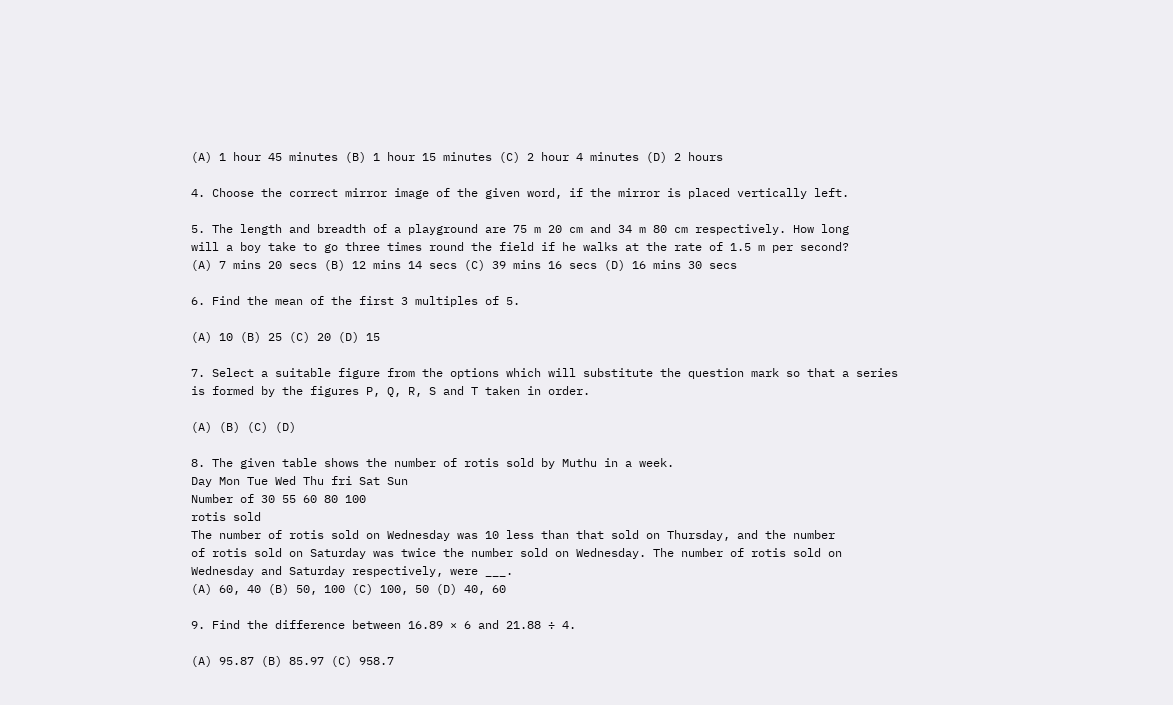(A) 1 hour 45 minutes (B) 1 hour 15 minutes (C) 2 hour 4 minutes (D) 2 hours

4. Choose the correct mirror image of the given word, if the mirror is placed vertically left.

5. The length and breadth of a playground are 75 m 20 cm and 34 m 80 cm respectively. How long
will a boy take to go three times round the field if he walks at the rate of 1.5 m per second?
(A) 7 mins 20 secs (B) 12 mins 14 secs (C) 39 mins 16 secs (D) 16 mins 30 secs

6. Find the mean of the first 3 multiples of 5.

(A) 10 (B) 25 (C) 20 (D) 15

7. Select a suitable figure from the options which will substitute the question mark so that a series
is formed by the figures P, Q, R, S and T taken in order.

(A) (B) (C) (D)

8. The given table shows the number of rotis sold by Muthu in a week.
Day Mon Tue Wed Thu fri Sat Sun
Number of 30 55 60 80 100
rotis sold
The number of rotis sold on Wednesday was 10 less than that sold on Thursday, and the number
of rotis sold on Saturday was twice the number sold on Wednesday. The number of rotis sold on
Wednesday and Saturday respectively, were ___.
(A) 60, 40 (B) 50, 100 (C) 100, 50 (D) 40, 60

9. Find the difference between 16.89 × 6 and 21.88 ÷ 4.

(A) 95.87 (B) 85.97 (C) 958.7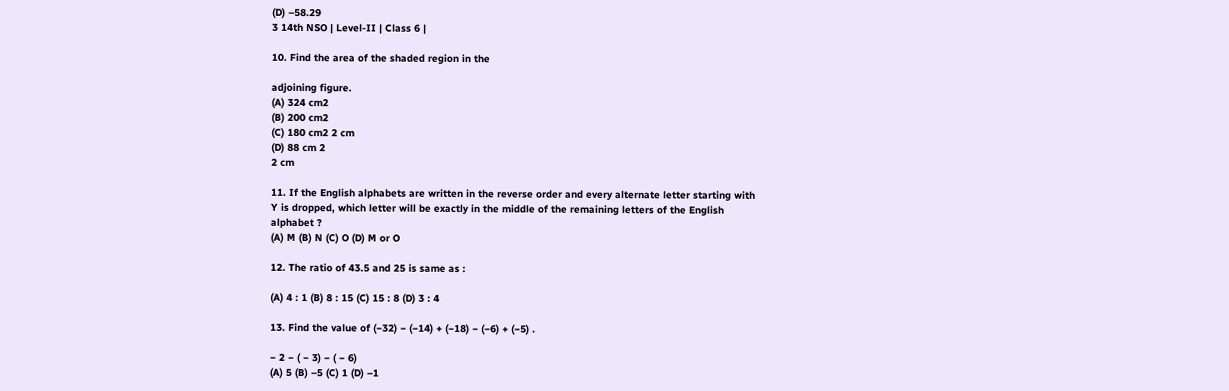(D) –58.29
3 14th NSO | Level-II | Class 6 |

10. Find the area of the shaded region in the

adjoining figure.
(A) 324 cm2
(B) 200 cm2
(C) 180 cm2 2 cm
(D) 88 cm 2
2 cm

11. If the English alphabets are written in the reverse order and every alternate letter starting with
Y is dropped, which letter will be exactly in the middle of the remaining letters of the English
alphabet ?
(A) M (B) N (C) O (D) M or O

12. The ratio of 43.5 and 25 is same as :

(A) 4 : 1 (B) 8 : 15 (C) 15 : 8 (D) 3 : 4

13. Find the value of (−32) − (−14) + (−18) − (−6) + (−5) .

− 2 − ( − 3) − ( − 6)
(A) 5 (B) –5 (C) 1 (D) –1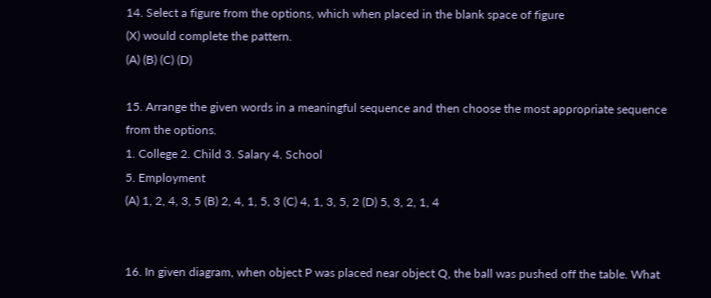14. Select a figure from the options, which when placed in the blank space of figure
(X) would complete the pattern.
(A) (B) (C) (D)

15. Arrange the given words in a meaningful sequence and then choose the most appropriate sequence
from the options.
1. College 2. Child 3. Salary 4. School
5. Employment
(A) 1, 2, 4, 3, 5 (B) 2, 4, 1, 5, 3 (C) 4, 1, 3, 5, 2 (D) 5, 3, 2, 1, 4


16. In given diagram, when object P was placed near object Q, the ball was pushed off the table. What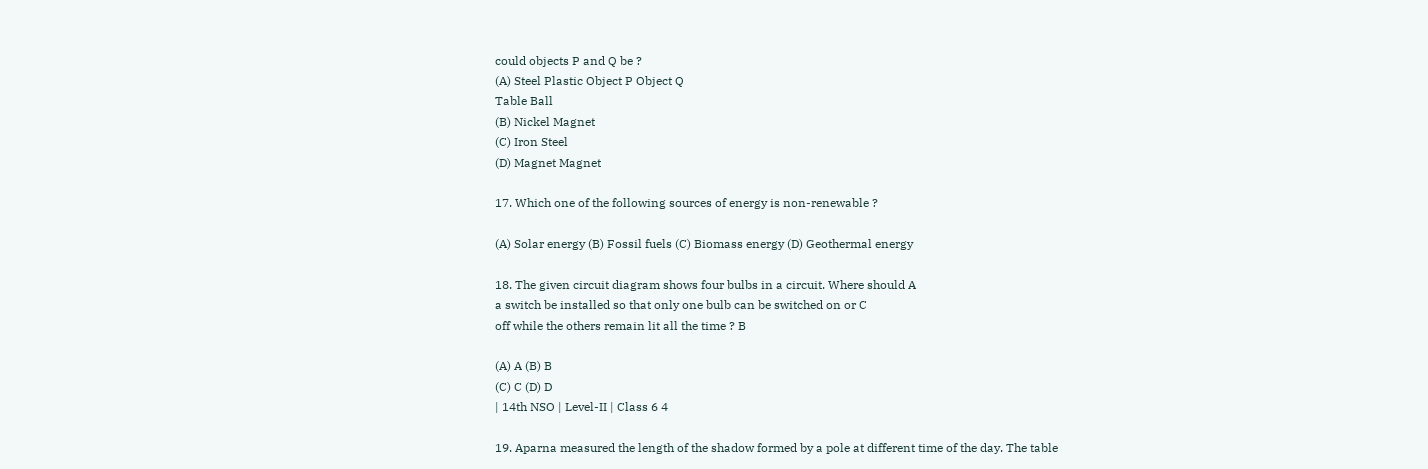could objects P and Q be ?
(A) Steel Plastic Object P Object Q
Table Ball
(B) Nickel Magnet
(C) Iron Steel
(D) Magnet Magnet

17. Which one of the following sources of energy is non-renewable ?

(A) Solar energy (B) Fossil fuels (C) Biomass energy (D) Geothermal energy

18. The given circuit diagram shows four bulbs in a circuit. Where should A
a switch be installed so that only one bulb can be switched on or C
off while the others remain lit all the time ? B

(A) A (B) B
(C) C (D) D
| 14th NSO | Level-II | Class 6 4

19. Aparna measured the length of the shadow formed by a pole at different time of the day. The table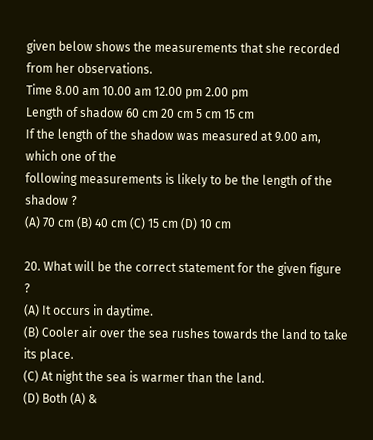given below shows the measurements that she recorded from her observations.
Time 8.00 am 10.00 am 12.00 pm 2.00 pm
Length of shadow 60 cm 20 cm 5 cm 15 cm
If the length of the shadow was measured at 9.00 am, which one of the
following measurements is likely to be the length of the shadow ?
(A) 70 cm (B) 40 cm (C) 15 cm (D) 10 cm

20. What will be the correct statement for the given figure ?
(A) It occurs in daytime.
(B) Cooler air over the sea rushes towards the land to take its place.
(C) At night the sea is warmer than the land.
(D) Both (A) &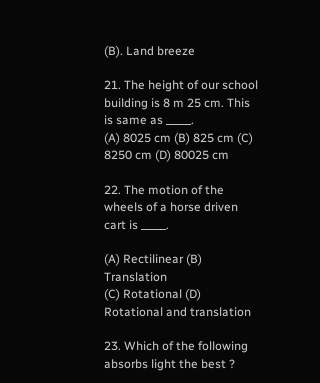(B). Land breeze

21. The height of our school building is 8 m 25 cm. This is same as _____.
(A) 8025 cm (B) 825 cm (C) 8250 cm (D) 80025 cm

22. The motion of the wheels of a horse driven cart is _____.

(A) Rectilinear (B) Translation
(C) Rotational (D) Rotational and translation

23. Which of the following absorbs light the best ?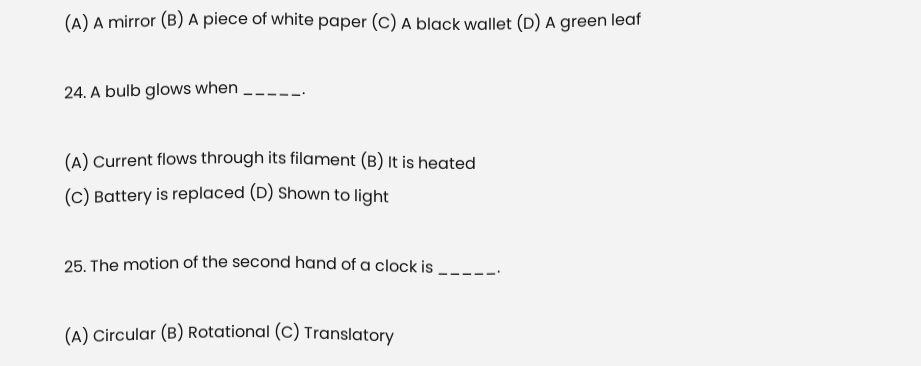(A) A mirror (B) A piece of white paper (C) A black wallet (D) A green leaf

24. A bulb glows when _____.

(A) Current flows through its filament (B) It is heated
(C) Battery is replaced (D) Shown to light

25. The motion of the second hand of a clock is _____.

(A) Circular (B) Rotational (C) Translatory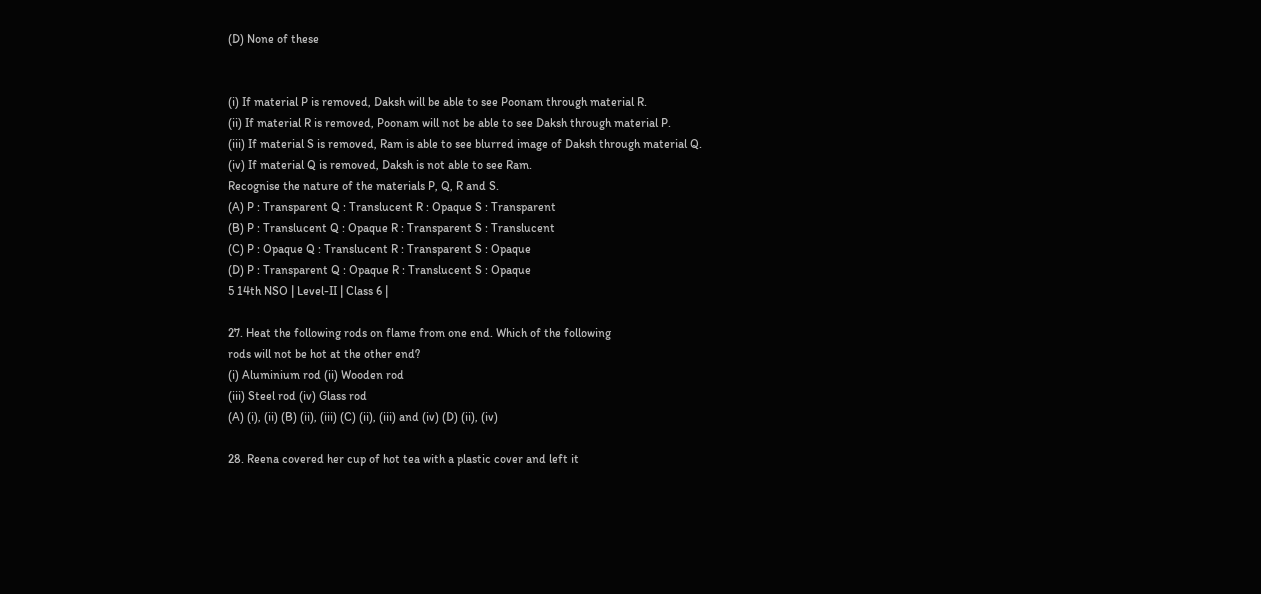(D) None of these


(i) If material P is removed, Daksh will be able to see Poonam through material R.
(ii) If material R is removed, Poonam will not be able to see Daksh through material P.
(iii) If material S is removed, Ram is able to see blurred image of Daksh through material Q.
(iv) If material Q is removed, Daksh is not able to see Ram.
Recognise the nature of the materials P, Q, R and S.
(A) P : Transparent Q : Translucent R : Opaque S : Transparent
(B) P : Translucent Q : Opaque R : Transparent S : Translucent
(C) P : Opaque Q : Translucent R : Transparent S : Opaque
(D) P : Transparent Q : Opaque R : Translucent S : Opaque
5 14th NSO | Level-II | Class 6 |

27. Heat the following rods on flame from one end. Which of the following
rods will not be hot at the other end?
(i) Aluminium rod (ii) Wooden rod
(iii) Steel rod (iv) Glass rod
(A) (i), (ii) (B) (ii), (iii) (C) (ii), (iii) and (iv) (D) (ii), (iv)

28. Reena covered her cup of hot tea with a plastic cover and left it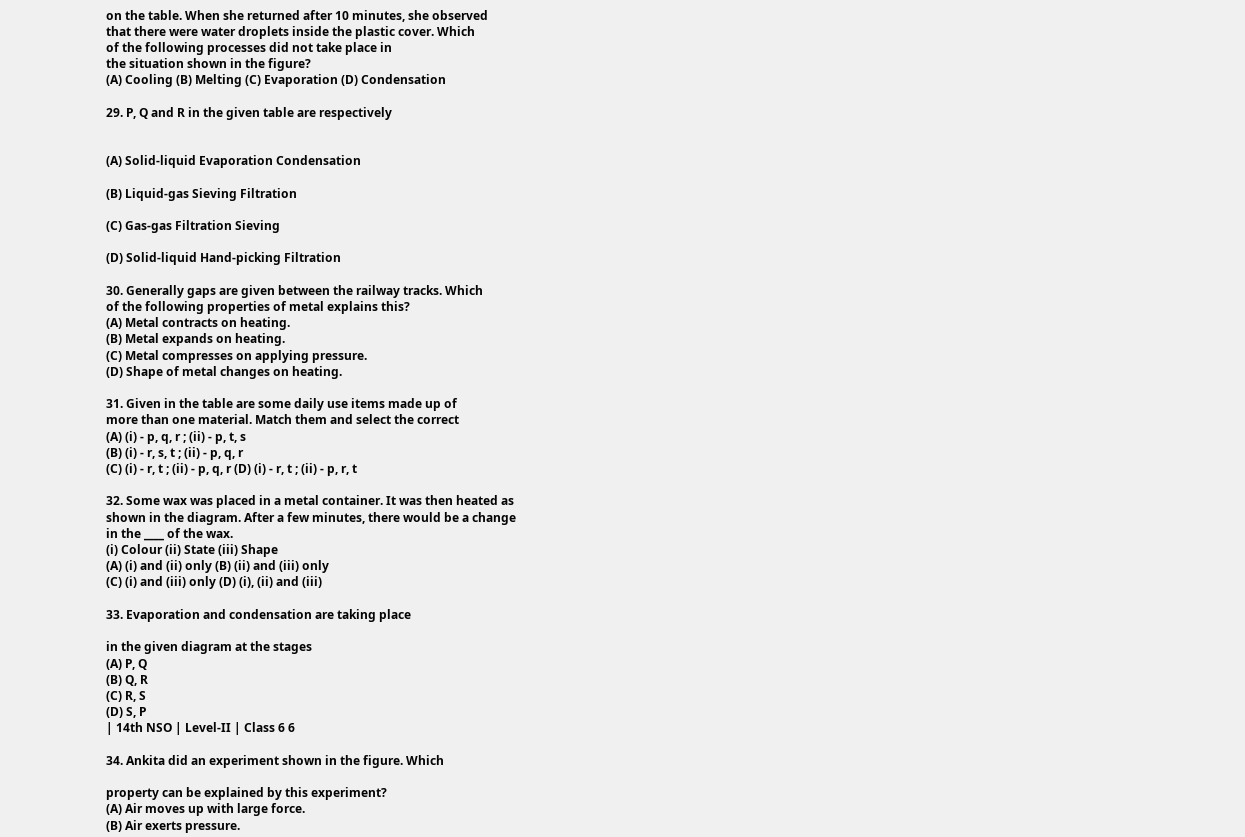on the table. When she returned after 10 minutes, she observed
that there were water droplets inside the plastic cover. Which
of the following processes did not take place in
the situation shown in the figure?
(A) Cooling (B) Melting (C) Evaporation (D) Condensation

29. P, Q and R in the given table are respectively


(A) Solid-liquid Evaporation Condensation

(B) Liquid-gas Sieving Filtration

(C) Gas-gas Filtration Sieving

(D) Solid-liquid Hand-picking Filtration

30. Generally gaps are given between the railway tracks. Which
of the following properties of metal explains this?
(A) Metal contracts on heating.
(B) Metal expands on heating.
(C) Metal compresses on applying pressure.
(D) Shape of metal changes on heating.

31. Given in the table are some daily use items made up of
more than one material. Match them and select the correct
(A) (i) - p, q, r ; (ii) - p, t, s
(B) (i) - r, s, t ; (ii) - p, q, r
(C) (i) - r, t ; (ii) - p, q, r (D) (i) - r, t ; (ii) - p, r, t

32. Some wax was placed in a metal container. It was then heated as
shown in the diagram. After a few minutes, there would be a change
in the ____ of the wax.
(i) Colour (ii) State (iii) Shape
(A) (i) and (ii) only (B) (ii) and (iii) only
(C) (i) and (iii) only (D) (i), (ii) and (iii)

33. Evaporation and condensation are taking place

in the given diagram at the stages
(A) P, Q
(B) Q, R
(C) R, S
(D) S, P
| 14th NSO | Level-II | Class 6 6

34. Ankita did an experiment shown in the figure. Which

property can be explained by this experiment?
(A) Air moves up with large force.
(B) Air exerts pressure.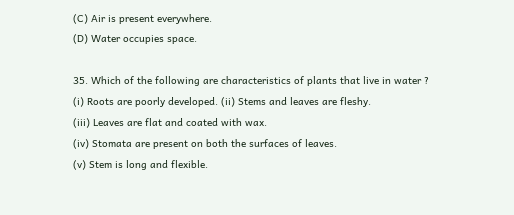(C) Air is present everywhere.
(D) Water occupies space.

35. Which of the following are characteristics of plants that live in water ?
(i) Roots are poorly developed. (ii) Stems and leaves are fleshy.
(iii) Leaves are flat and coated with wax.
(iv) Stomata are present on both the surfaces of leaves.
(v) Stem is long and flexible.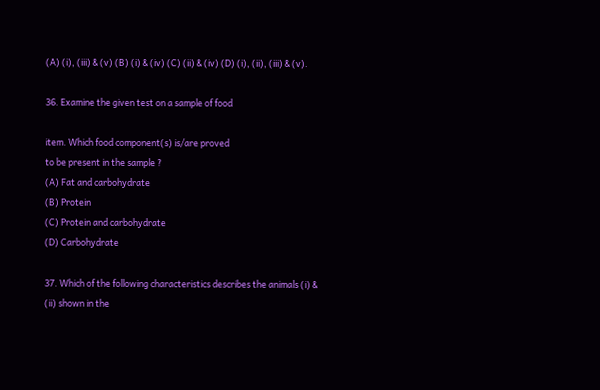(A) (i), (iii) & (v) (B) (i) & (iv) (C) (ii) & (iv) (D) (i), (ii), (iii) & (v).

36. Examine the given test on a sample of food

item. Which food component(s) is/are proved
to be present in the sample ?
(A) Fat and carbohydrate
(B) Protein
(C) Protein and carbohydrate
(D) Carbohydrate

37. Which of the following characteristics describes the animals (i) & (ii) shown in the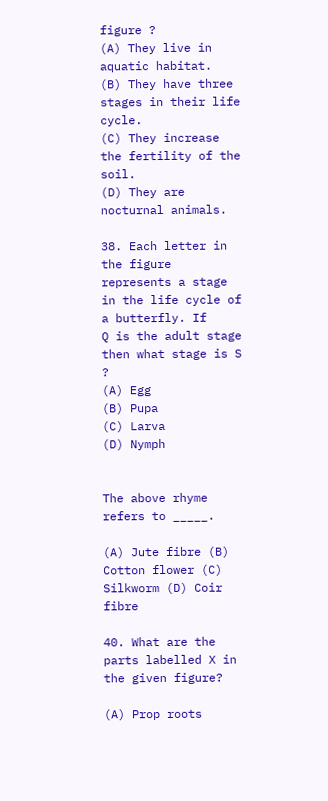figure ?
(A) They live in aquatic habitat.
(B) They have three stages in their life cycle.
(C) They increase the fertility of the soil.
(D) They are nocturnal animals.

38. Each letter in the figure represents a stage in the life cycle of a butterfly. If
Q is the adult stage then what stage is S ?
(A) Egg
(B) Pupa
(C) Larva
(D) Nymph


The above rhyme refers to _____.

(A) Jute fibre (B) Cotton flower (C) Silkworm (D) Coir fibre

40. What are the parts labelled X in the given figure?

(A) Prop roots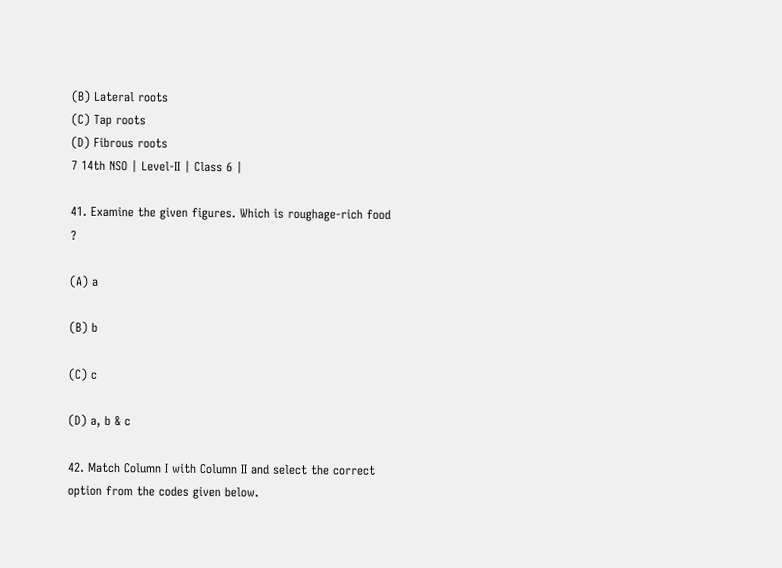(B) Lateral roots
(C) Tap roots
(D) Fibrous roots
7 14th NSO | Level-II | Class 6 |

41. Examine the given figures. Which is roughage-rich food ?

(A) a

(B) b

(C) c

(D) a, b & c

42. Match Column I with Column II and select the correct option from the codes given below.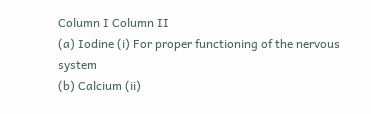Column I Column II
(a) Iodine (i) For proper functioning of the nervous system
(b) Calcium (ii)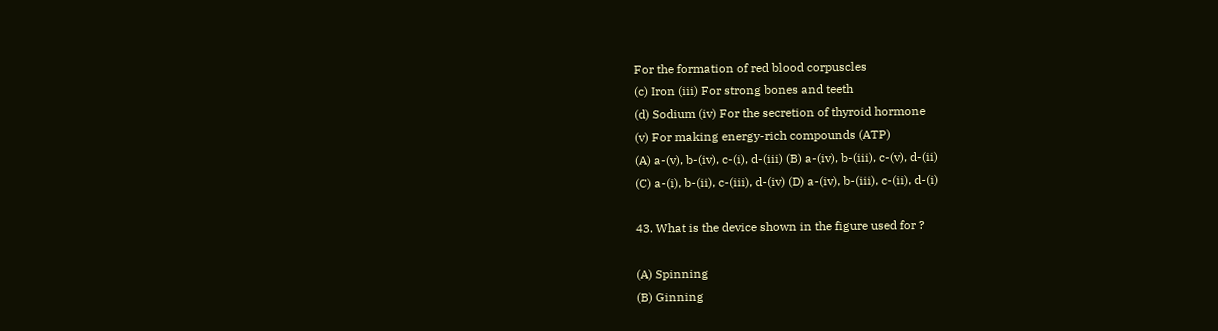For the formation of red blood corpuscles
(c) Iron (iii) For strong bones and teeth
(d) Sodium (iv) For the secretion of thyroid hormone
(v) For making energy-rich compounds (ATP)
(A) a-(v), b-(iv), c-(i), d-(iii) (B) a-(iv), b-(iii), c-(v), d-(ii)
(C) a-(i), b-(ii), c-(iii), d-(iv) (D) a-(iv), b-(iii), c-(ii), d-(i)

43. What is the device shown in the figure used for ?

(A) Spinning
(B) Ginning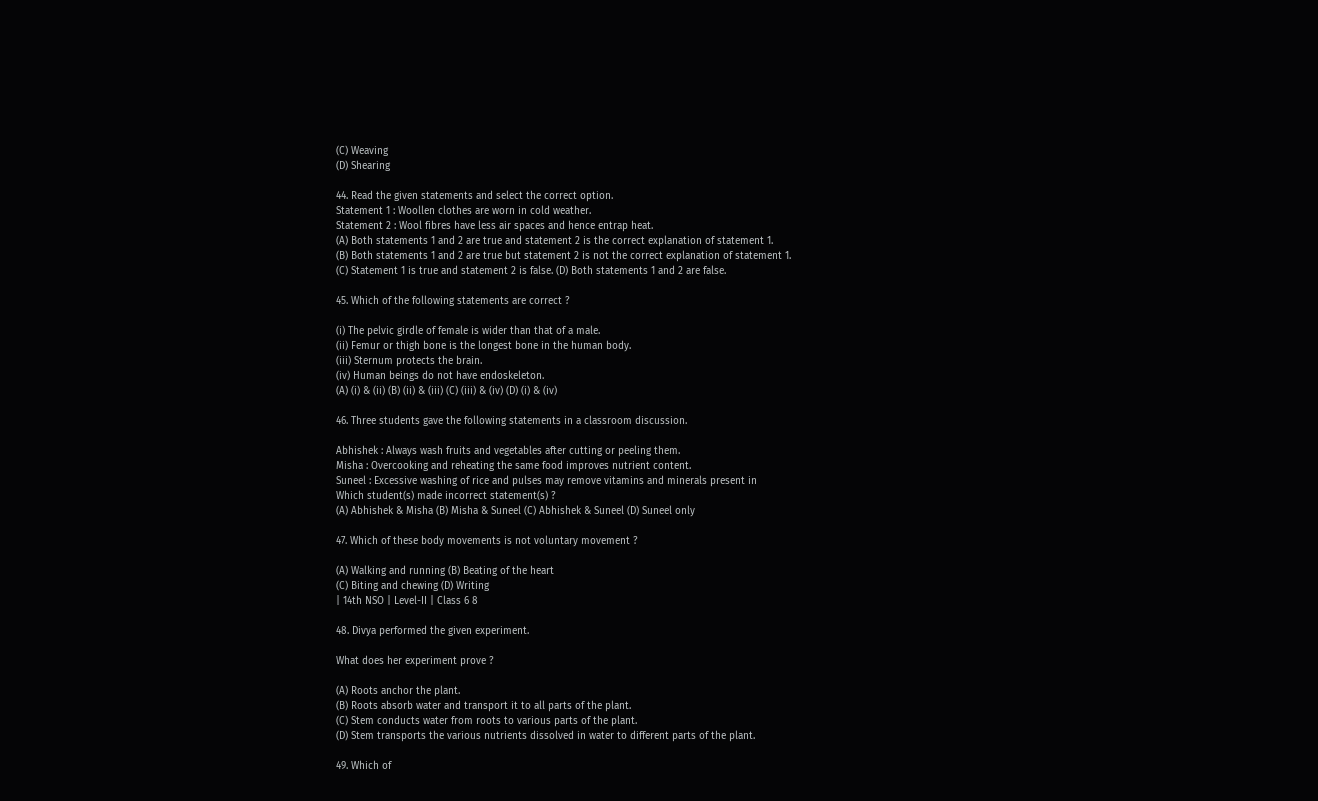(C) Weaving
(D) Shearing

44. Read the given statements and select the correct option.
Statement 1 : Woollen clothes are worn in cold weather.
Statement 2 : Wool fibres have less air spaces and hence entrap heat.
(A) Both statements 1 and 2 are true and statement 2 is the correct explanation of statement 1.
(B) Both statements 1 and 2 are true but statement 2 is not the correct explanation of statement 1.
(C) Statement 1 is true and statement 2 is false. (D) Both statements 1 and 2 are false.

45. Which of the following statements are correct ?

(i) The pelvic girdle of female is wider than that of a male.
(ii) Femur or thigh bone is the longest bone in the human body.
(iii) Sternum protects the brain.
(iv) Human beings do not have endoskeleton.
(A) (i) & (ii) (B) (ii) & (iii) (C) (iii) & (iv) (D) (i) & (iv)

46. Three students gave the following statements in a classroom discussion.

Abhishek : Always wash fruits and vegetables after cutting or peeling them.
Misha : Overcooking and reheating the same food improves nutrient content.
Suneel : Excessive washing of rice and pulses may remove vitamins and minerals present in
Which student(s) made incorrect statement(s) ?
(A) Abhishek & Misha (B) Misha & Suneel (C) Abhishek & Suneel (D) Suneel only

47. Which of these body movements is not voluntary movement ?

(A) Walking and running (B) Beating of the heart
(C) Biting and chewing (D) Writing
| 14th NSO | Level-II | Class 6 8

48. Divya performed the given experiment.

What does her experiment prove ?

(A) Roots anchor the plant.
(B) Roots absorb water and transport it to all parts of the plant.
(C) Stem conducts water from roots to various parts of the plant.
(D) Stem transports the various nutrients dissolved in water to different parts of the plant.

49. Which of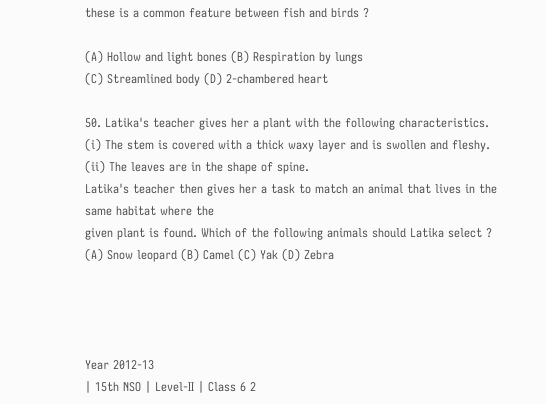these is a common feature between fish and birds ?

(A) Hollow and light bones (B) Respiration by lungs
(C) Streamlined body (D) 2-chambered heart

50. Latika's teacher gives her a plant with the following characteristics.
(i) The stem is covered with a thick waxy layer and is swollen and fleshy.
(ii) The leaves are in the shape of spine.
Latika's teacher then gives her a task to match an animal that lives in the same habitat where the
given plant is found. Which of the following animals should Latika select ?
(A) Snow leopard (B) Camel (C) Yak (D) Zebra




Year 2012-13
| 15th NSO | Level-II | Class 6 2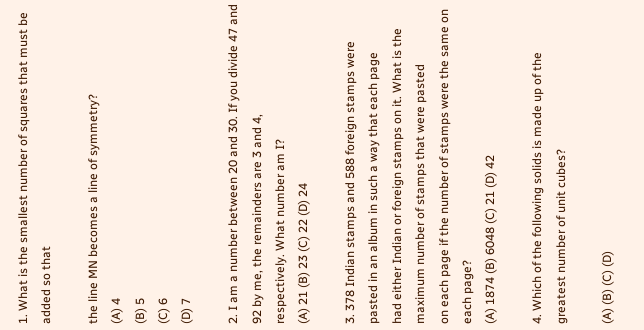1. What is the smallest number of squares that must be added so that

the line MN becomes a line of symmetry?
(A) 4
(B) 5
(C) 6
(D) 7

2. I am a number between 20 and 30. If you divide 47 and 92 by me, the remainders are 3 and 4,
respectively. What number am I?
(A) 21 (B) 23 (C) 22 (D) 24

3. 378 Indian stamps and 588 foreign stamps were pasted in an album in such a way that each page
had either Indian or foreign stamps on it. What is the maximum number of stamps that were pasted
on each page if the number of stamps were the same on each page?
(A) 1874 (B) 6048 (C) 21 (D) 42

4. Which of the following solids is made up of the greatest number of unit cubes?

(A) (B) (C) (D)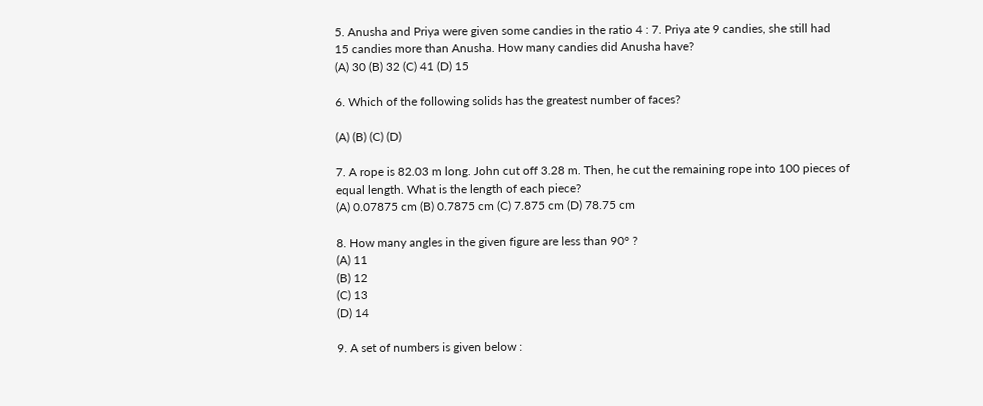5. Anusha and Priya were given some candies in the ratio 4 : 7. Priya ate 9 candies, she still had
15 candies more than Anusha. How many candies did Anusha have?
(A) 30 (B) 32 (C) 41 (D) 15

6. Which of the following solids has the greatest number of faces?

(A) (B) (C) (D)

7. A rope is 82.03 m long. John cut off 3.28 m. Then, he cut the remaining rope into 100 pieces of
equal length. What is the length of each piece?
(A) 0.07875 cm (B) 0.7875 cm (C) 7.875 cm (D) 78.75 cm

8. How many angles in the given figure are less than 90° ?
(A) 11
(B) 12
(C) 13
(D) 14

9. A set of numbers is given below :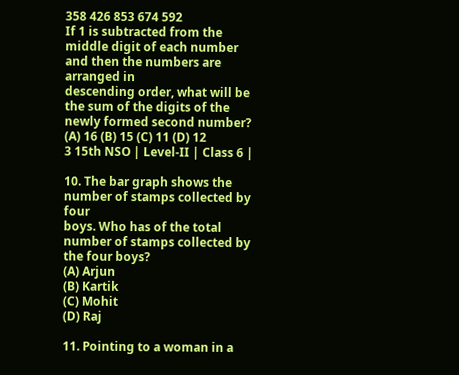358 426 853 674 592
If 1 is subtracted from the middle digit of each number and then the numbers are arranged in
descending order, what will be the sum of the digits of the newly formed second number?
(A) 16 (B) 15 (C) 11 (D) 12
3 15th NSO | Level-II | Class 6 |

10. The bar graph shows the number of stamps collected by four
boys. Who has of the total number of stamps collected by
the four boys?
(A) Arjun
(B) Kartik
(C) Mohit
(D) Raj

11. Pointing to a woman in a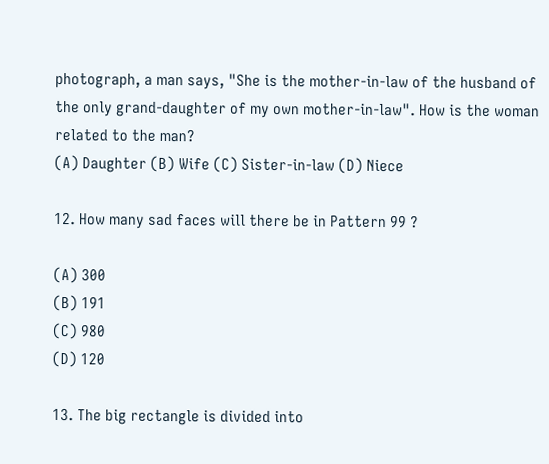photograph, a man says, "She is the mother-in-law of the husband of
the only grand-daughter of my own mother-in-law". How is the woman related to the man?
(A) Daughter (B) Wife (C) Sister-in-law (D) Niece

12. How many sad faces will there be in Pattern 99 ?

(A) 300
(B) 191
(C) 980
(D) 120

13. The big rectangle is divided into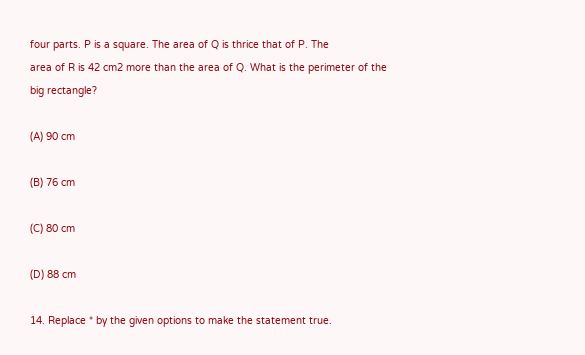four parts. P is a square. The area of Q is thrice that of P. The
area of R is 42 cm2 more than the area of Q. What is the perimeter of the big rectangle?

(A) 90 cm

(B) 76 cm

(C) 80 cm

(D) 88 cm

14. Replace * by the given options to make the statement true.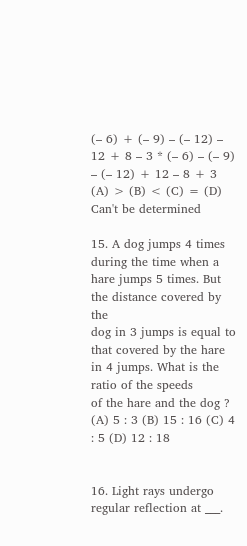(– 6) + (– 9) – (– 12) – 12 + 8 – 3 * (– 6) – (– 9) – (– 12) + 12 – 8 + 3
(A) > (B) < (C) = (D) Can't be determined

15. A dog jumps 4 times during the time when a hare jumps 5 times. But the distance covered by the
dog in 3 jumps is equal to that covered by the hare in 4 jumps. What is the ratio of the speeds
of the hare and the dog ?
(A) 5 : 3 (B) 15 : 16 (C) 4 : 5 (D) 12 : 18


16. Light rays undergo regular reflection at ___.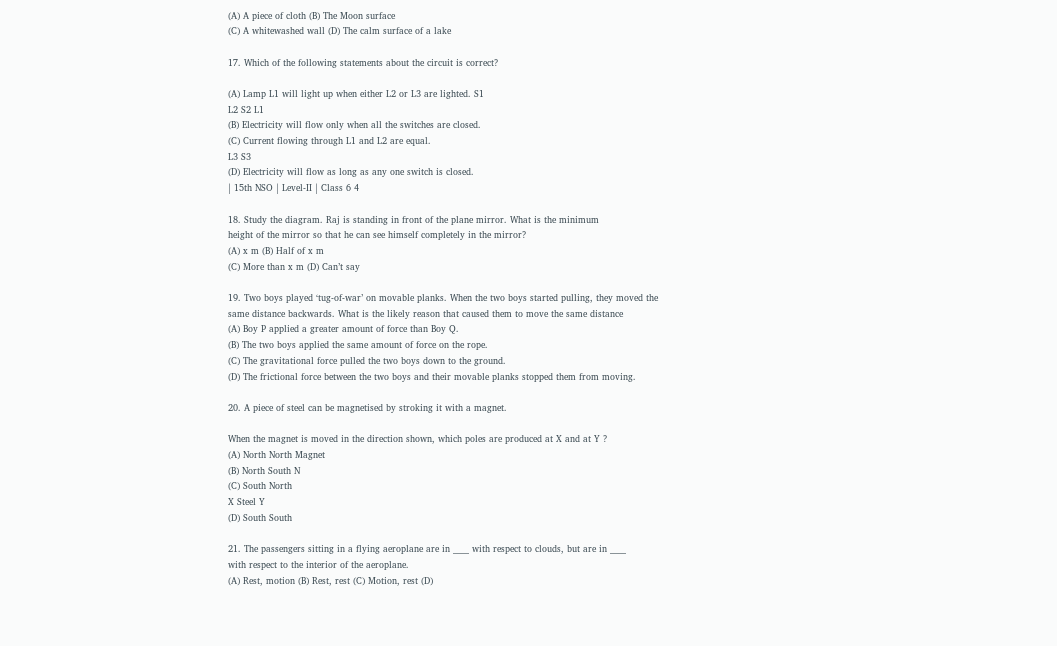(A) A piece of cloth (B) The Moon surface
(C) A whitewashed wall (D) The calm surface of a lake

17. Which of the following statements about the circuit is correct?

(A) Lamp L1 will light up when either L2 or L3 are lighted. S1
L2 S2 L1
(B) Electricity will flow only when all the switches are closed.
(C) Current flowing through L1 and L2 are equal.
L3 S3
(D) Electricity will flow as long as any one switch is closed.
| 15th NSO | Level-II | Class 6 4

18. Study the diagram. Raj is standing in front of the plane mirror. What is the minimum
height of the mirror so that he can see himself completely in the mirror?
(A) x m (B) Half of x m
(C) More than x m (D) Can’t say

19. Two boys played ‘tug-of-war’ on movable planks. When the two boys started pulling, they moved the
same distance backwards. What is the likely reason that caused them to move the same distance
(A) Boy P applied a greater amount of force than Boy Q.
(B) The two boys applied the same amount of force on the rope.
(C) The gravitational force pulled the two boys down to the ground.
(D) The frictional force between the two boys and their movable planks stopped them from moving.

20. A piece of steel can be magnetised by stroking it with a magnet.

When the magnet is moved in the direction shown, which poles are produced at X and at Y ?
(A) North North Magnet
(B) North South N
(C) South North
X Steel Y
(D) South South

21. The passengers sitting in a flying aeroplane are in ____ with respect to clouds, but are in ____
with respect to the interior of the aeroplane.
(A) Rest, motion (B) Rest, rest (C) Motion, rest (D)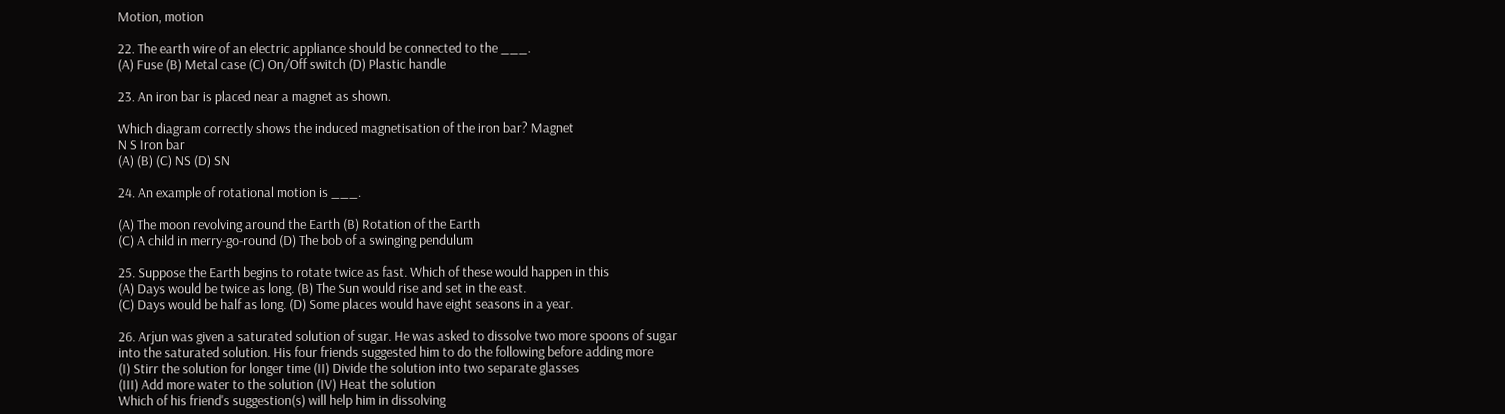Motion, motion

22. The earth wire of an electric appliance should be connected to the ___.
(A) Fuse (B) Metal case (C) On/Off switch (D) Plastic handle

23. An iron bar is placed near a magnet as shown.

Which diagram correctly shows the induced magnetisation of the iron bar? Magnet
N S Iron bar
(A) (B) (C) NS (D) SN

24. An example of rotational motion is ___.

(A) The moon revolving around the Earth (B) Rotation of the Earth
(C) A child in merry-go-round (D) The bob of a swinging pendulum

25. Suppose the Earth begins to rotate twice as fast. Which of these would happen in this
(A) Days would be twice as long. (B) The Sun would rise and set in the east.
(C) Days would be half as long. (D) Some places would have eight seasons in a year.

26. Arjun was given a saturated solution of sugar. He was asked to dissolve two more spoons of sugar
into the saturated solution. His four friends suggested him to do the following before adding more
(I) Stirr the solution for longer time (II) Divide the solution into two separate glasses
(III) Add more water to the solution (IV) Heat the solution
Which of his friend's suggestion(s) will help him in dissolving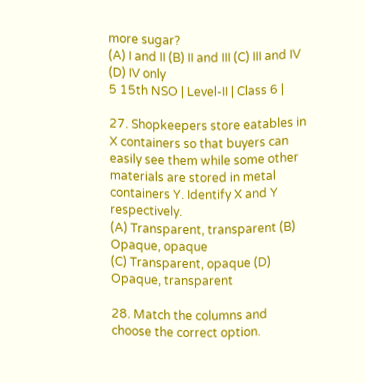more sugar?
(A) I and II (B) II and III (C) III and IV (D) IV only
5 15th NSO | Level-II | Class 6 |

27. Shopkeepers store eatables in X containers so that buyers can easily see them while some other
materials are stored in metal containers Y. Identify X and Y respectively.
(A) Transparent, transparent (B) Opaque, opaque
(C) Transparent, opaque (D) Opaque, transparent

28. Match the columns and choose the correct option.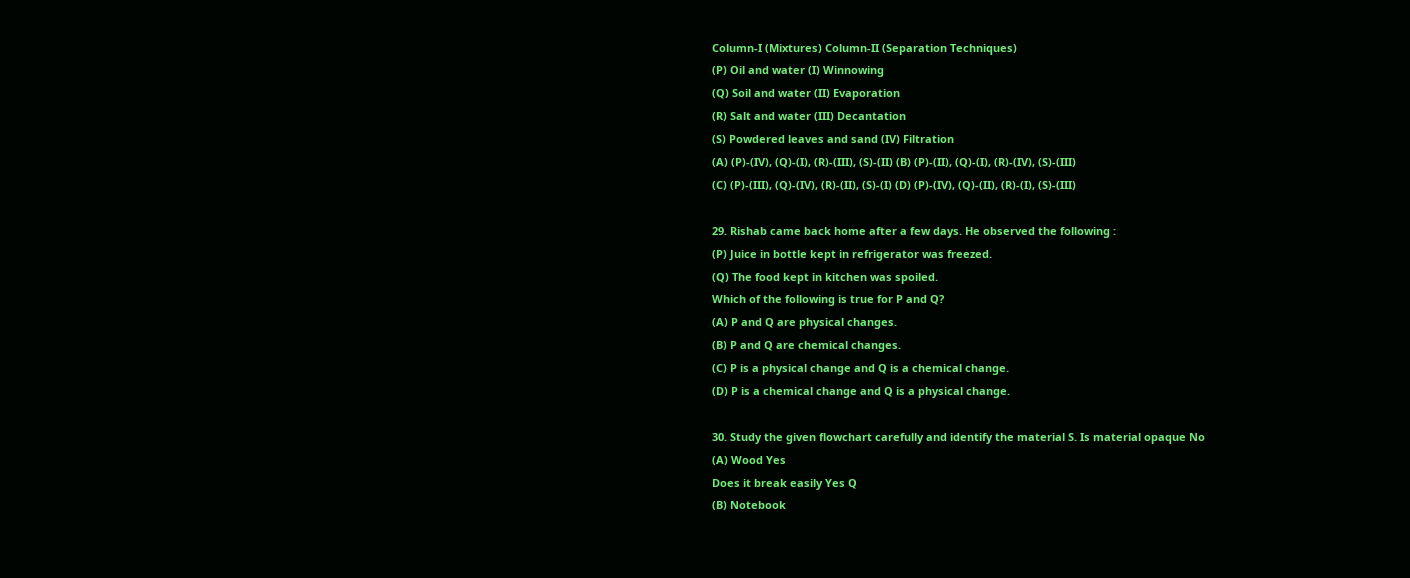Column-I (Mixtures) Column-II (Separation Techniques)
(P) Oil and water (I) Winnowing
(Q) Soil and water (II) Evaporation
(R) Salt and water (III) Decantation
(S) Powdered leaves and sand (IV) Filtration
(A) (P)-(IV), (Q)-(I), (R)-(III), (S)-(II) (B) (P)-(II), (Q)-(I), (R)-(IV), (S)-(III)
(C) (P)-(III), (Q)-(IV), (R)-(II), (S)-(I) (D) (P)-(IV), (Q)-(II), (R)-(I), (S)-(III)

29. Rishab came back home after a few days. He observed the following :
(P) Juice in bottle kept in refrigerator was freezed.
(Q) The food kept in kitchen was spoiled.
Which of the following is true for P and Q?
(A) P and Q are physical changes.
(B) P and Q are chemical changes.
(C) P is a physical change and Q is a chemical change.
(D) P is a chemical change and Q is a physical change.

30. Study the given flowchart carefully and identify the material S. Is material opaque No
(A) Wood Yes
Does it break easily Yes Q
(B) Notebook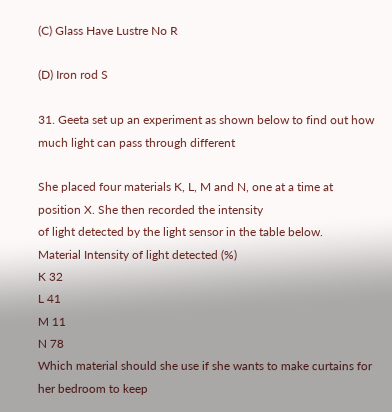(C) Glass Have Lustre No R

(D) Iron rod S

31. Geeta set up an experiment as shown below to find out how much light can pass through different

She placed four materials K, L, M and N, one at a time at position X. She then recorded the intensity
of light detected by the light sensor in the table below.
Material Intensity of light detected (%)
K 32
L 41
M 11
N 78
Which material should she use if she wants to make curtains for her bedroom to keep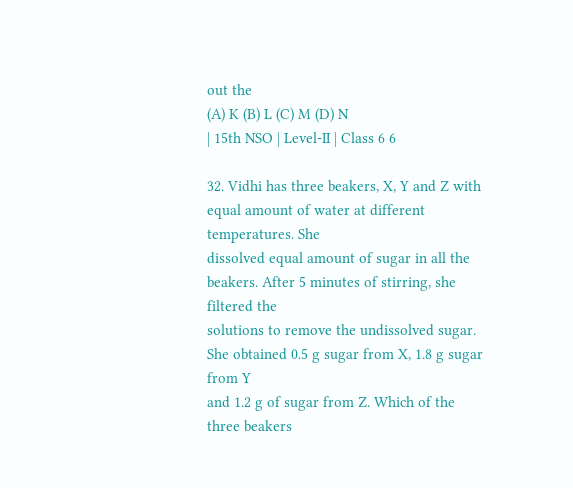out the
(A) K (B) L (C) M (D) N
| 15th NSO | Level-II | Class 6 6

32. Vidhi has three beakers, X, Y and Z with equal amount of water at different temperatures. She
dissolved equal amount of sugar in all the beakers. After 5 minutes of stirring, she filtered the
solutions to remove the undissolved sugar. She obtained 0.5 g sugar from X, 1.8 g sugar from Y
and 1.2 g of sugar from Z. Which of the three beakers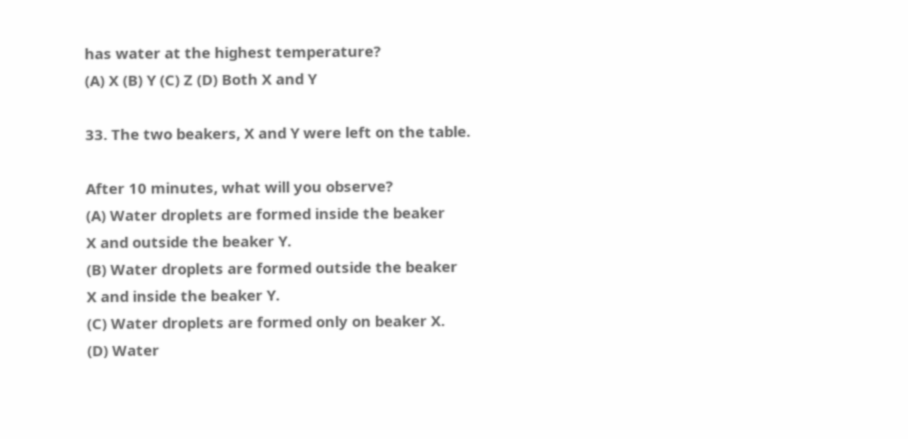has water at the highest temperature?
(A) X (B) Y (C) Z (D) Both X and Y

33. The two beakers, X and Y were left on the table.

After 10 minutes, what will you observe?
(A) Water droplets are formed inside the beaker
X and outside the beaker Y.
(B) Water droplets are formed outside the beaker
X and inside the beaker Y.
(C) Water droplets are formed only on beaker X.
(D) Water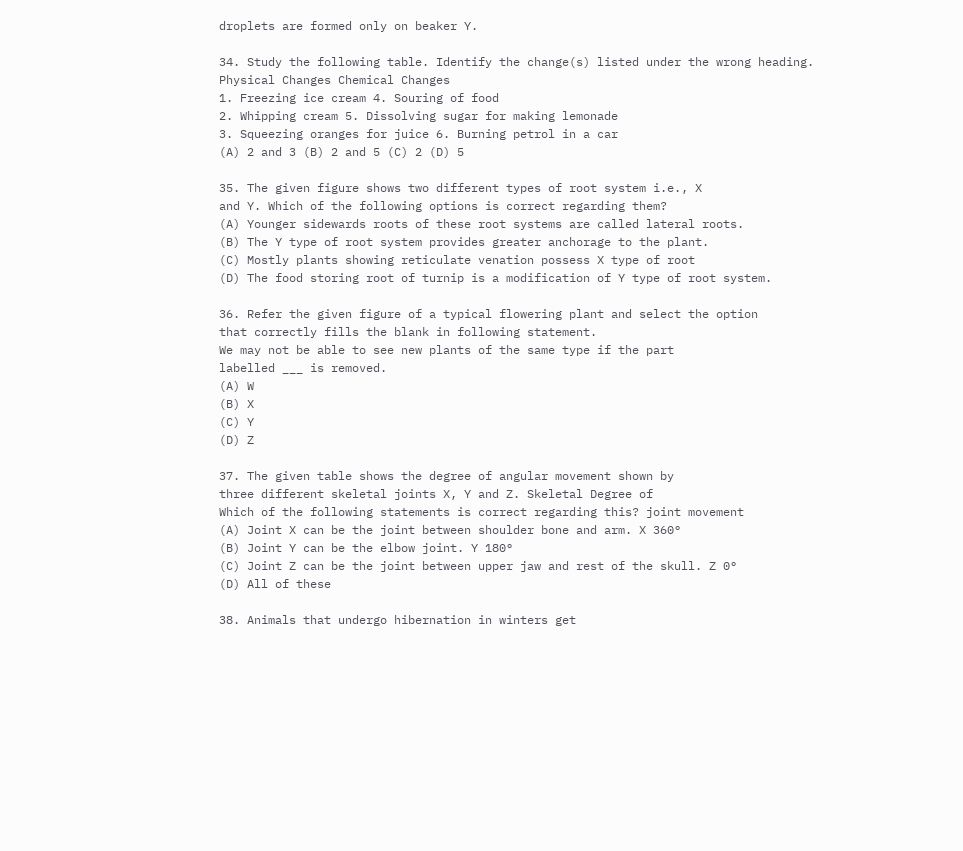droplets are formed only on beaker Y.

34. Study the following table. Identify the change(s) listed under the wrong heading.
Physical Changes Chemical Changes
1. Freezing ice cream 4. Souring of food
2. Whipping cream 5. Dissolving sugar for making lemonade
3. Squeezing oranges for juice 6. Burning petrol in a car
(A) 2 and 3 (B) 2 and 5 (C) 2 (D) 5

35. The given figure shows two different types of root system i.e., X
and Y. Which of the following options is correct regarding them?
(A) Younger sidewards roots of these root systems are called lateral roots.
(B) The Y type of root system provides greater anchorage to the plant.
(C) Mostly plants showing reticulate venation possess X type of root
(D) The food storing root of turnip is a modification of Y type of root system.

36. Refer the given figure of a typical flowering plant and select the option
that correctly fills the blank in following statement.
We may not be able to see new plants of the same type if the part
labelled ___ is removed.
(A) W
(B) X
(C) Y
(D) Z

37. The given table shows the degree of angular movement shown by
three different skeletal joints X, Y and Z. Skeletal Degree of
Which of the following statements is correct regarding this? joint movement
(A) Joint X can be the joint between shoulder bone and arm. X 360°
(B) Joint Y can be the elbow joint. Y 180°
(C) Joint Z can be the joint between upper jaw and rest of the skull. Z 0°
(D) All of these

38. Animals that undergo hibernation in winters get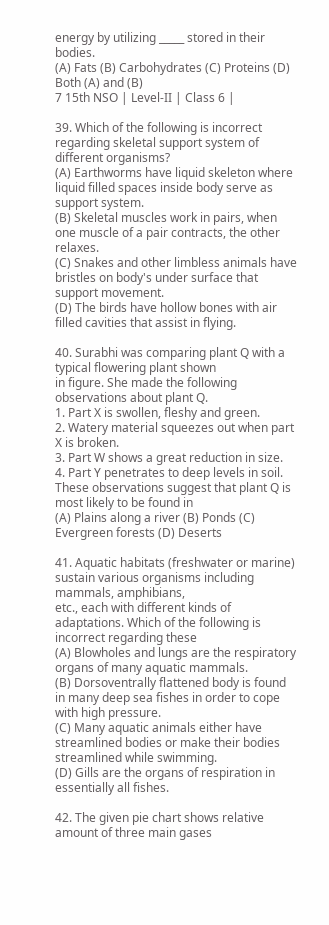energy by utilizing _____ stored in their bodies.
(A) Fats (B) Carbohydrates (C) Proteins (D) Both (A) and (B)
7 15th NSO | Level-II | Class 6 |

39. Which of the following is incorrect regarding skeletal support system of different organisms?
(A) Earthworms have liquid skeleton where liquid filled spaces inside body serve as support system.
(B) Skeletal muscles work in pairs, when one muscle of a pair contracts, the other relaxes.
(C) Snakes and other limbless animals have bristles on body's under surface that support movement.
(D) The birds have hollow bones with air filled cavities that assist in flying.

40. Surabhi was comparing plant Q with a typical flowering plant shown
in figure. She made the following observations about plant Q.
1. Part X is swollen, fleshy and green.
2. Watery material squeezes out when part X is broken.
3. Part W shows a great reduction in size.
4. Part Y penetrates to deep levels in soil.
These observations suggest that plant Q is most likely to be found in
(A) Plains along a river (B) Ponds (C) Evergreen forests (D) Deserts

41. Aquatic habitats (freshwater or marine) sustain various organisms including mammals, amphibians,
etc., each with different kinds of adaptations. Which of the following is incorrect regarding these
(A) Blowholes and lungs are the respiratory organs of many aquatic mammals.
(B) Dorsoventrally flattened body is found in many deep sea fishes in order to cope with high pressure.
(C) Many aquatic animals either have streamlined bodies or make their bodies streamlined while swimming.
(D) Gills are the organs of respiration in essentially all fishes.

42. The given pie chart shows relative amount of three main gases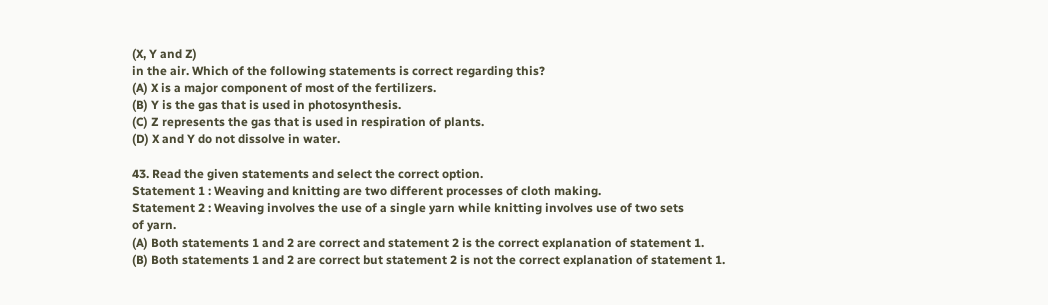(X, Y and Z)
in the air. Which of the following statements is correct regarding this?
(A) X is a major component of most of the fertilizers.
(B) Y is the gas that is used in photosynthesis.
(C) Z represents the gas that is used in respiration of plants.
(D) X and Y do not dissolve in water.

43. Read the given statements and select the correct option.
Statement 1 : Weaving and knitting are two different processes of cloth making.
Statement 2 : Weaving involves the use of a single yarn while knitting involves use of two sets
of yarn.
(A) Both statements 1 and 2 are correct and statement 2 is the correct explanation of statement 1.
(B) Both statements 1 and 2 are correct but statement 2 is not the correct explanation of statement 1.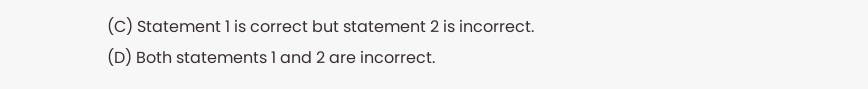(C) Statement 1 is correct but statement 2 is incorrect.
(D) Both statements 1 and 2 are incorrect.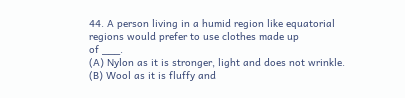44. A person living in a humid region like equatorial regions would prefer to use clothes made up
of ___.
(A) Nylon as it is stronger, light and does not wrinkle. (B) Wool as it is fluffy and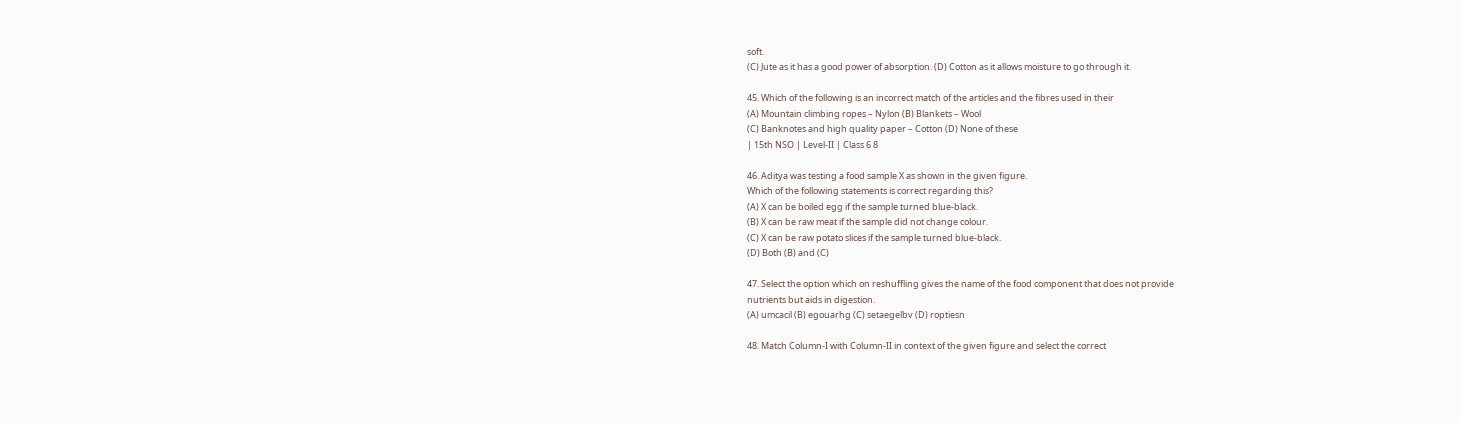soft.
(C) Jute as it has a good power of absorption. (D) Cotton as it allows moisture to go through it.

45. Which of the following is an incorrect match of the articles and the fibres used in their
(A) Mountain climbing ropes – Nylon (B) Blankets – Wool
(C) Banknotes and high quality paper – Cotton (D) None of these
| 15th NSO | Level-II | Class 6 8

46. Aditya was testing a food sample X as shown in the given figure.
Which of the following statements is correct regarding this?
(A) X can be boiled egg if the sample turned blue-black.
(B) X can be raw meat if the sample did not change colour.
(C) X can be raw potato slices if the sample turned blue-black.
(D) Both (B) and (C)

47. Select the option which on reshuffling gives the name of the food component that does not provide
nutrients but aids in digestion.
(A) umcacil (B) egouarhg (C) setaegelbv (D) roptiesn

48. Match Column-I with Column-II in context of the given figure and select the correct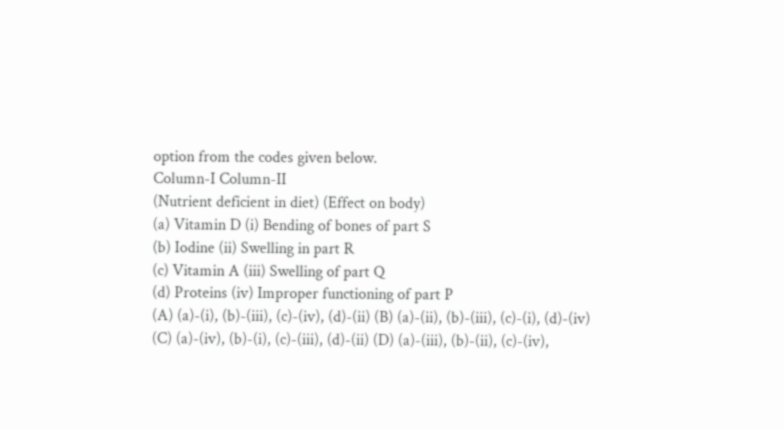option from the codes given below.
Column-I Column-II
(Nutrient deficient in diet) (Effect on body)
(a) Vitamin D (i) Bending of bones of part S
(b) Iodine (ii) Swelling in part R
(c) Vitamin A (iii) Swelling of part Q
(d) Proteins (iv) Improper functioning of part P
(A) (a)-(i), (b)-(iii), (c)-(iv), (d)-(ii) (B) (a)-(ii), (b)-(iii), (c)-(i), (d)-(iv)
(C) (a)-(iv), (b)-(i), (c)-(iii), (d)-(ii) (D) (a)-(iii), (b)-(ii), (c)-(iv),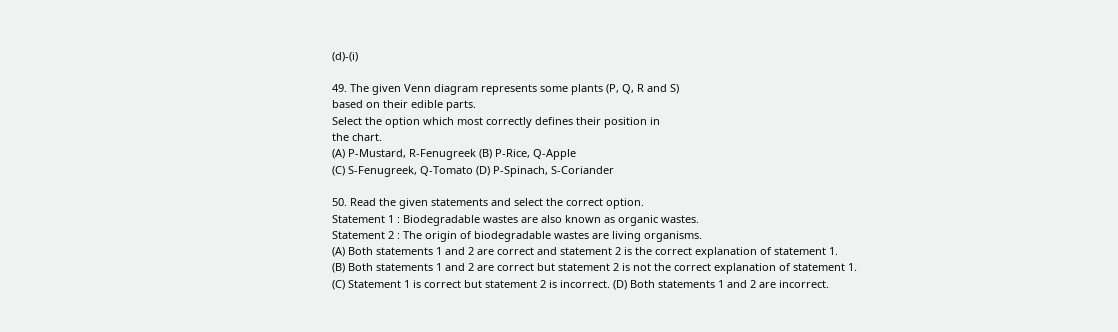(d)-(i)

49. The given Venn diagram represents some plants (P, Q, R and S)
based on their edible parts.
Select the option which most correctly defines their position in
the chart.
(A) P-Mustard, R-Fenugreek (B) P-Rice, Q-Apple
(C) S-Fenugreek, Q-Tomato (D) P-Spinach, S-Coriander

50. Read the given statements and select the correct option.
Statement 1 : Biodegradable wastes are also known as organic wastes.
Statement 2 : The origin of biodegradable wastes are living organisms.
(A) Both statements 1 and 2 are correct and statement 2 is the correct explanation of statement 1.
(B) Both statements 1 and 2 are correct but statement 2 is not the correct explanation of statement 1.
(C) Statement 1 is correct but statement 2 is incorrect. (D) Both statements 1 and 2 are incorrect.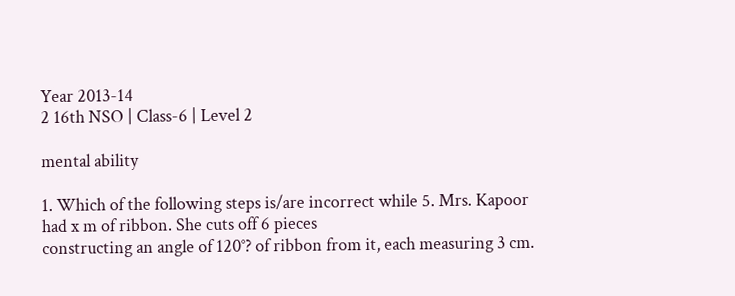Year 2013-14
2 16th NSO | Class-6 | Level 2

mental ability

1. Which of the following steps is/are incorrect while 5. Mrs. Kapoor had x m of ribbon. She cuts off 6 pieces
constructing an angle of 120°? of ribbon from it, each measuring 3 cm.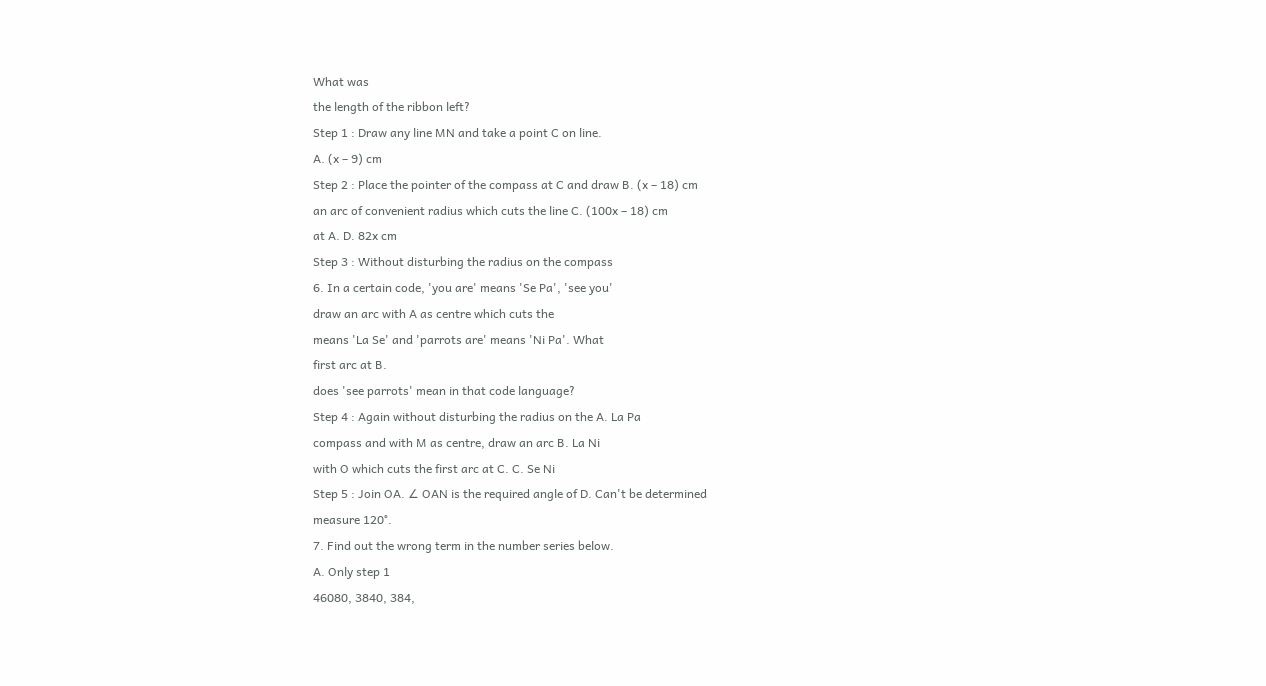What was
the length of the ribbon left?
Step 1 : Draw any line MN and take a point C on line.
A. (x – 9) cm
Step 2 : Place the pointer of the compass at C and draw B. (x – 18) cm
an arc of convenient radius which cuts the line C. (100x – 18) cm
at A. D. 82x cm
Step 3 : Without disturbing the radius on the compass
6. In a certain code, 'you are' means 'Se Pa', 'see you'
draw an arc with A as centre which cuts the
means 'La Se' and 'parrots are' means 'Ni Pa'. What
first arc at B.
does 'see parrots' mean in that code language?
Step 4 : Again without disturbing the radius on the A. La Pa
compass and with M as centre, draw an arc B. La Ni
with O which cuts the first arc at C. C. Se Ni
Step 5 : Join OA. ∠ OAN is the required angle of D. Can't be determined
measure 120°.
7. Find out the wrong term in the number series below.
A. Only step 1
46080, 3840, 384,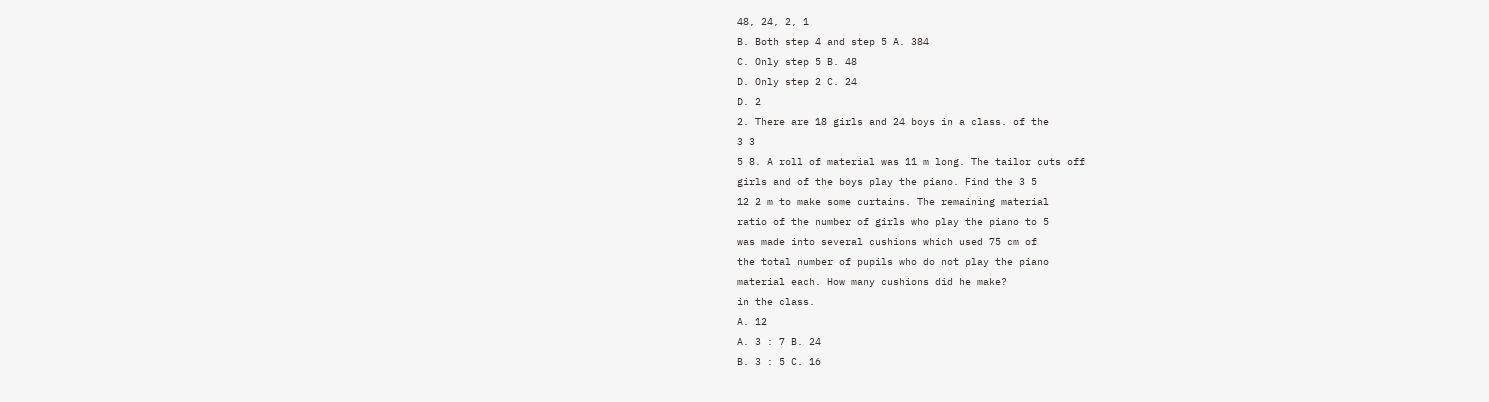48, 24, 2, 1
B. Both step 4 and step 5 A. 384
C. Only step 5 B. 48
D. Only step 2 C. 24
D. 2
2. There are 18 girls and 24 boys in a class. of the
3 3
5 8. A roll of material was 11 m long. The tailor cuts off
girls and of the boys play the piano. Find the 3 5
12 2 m to make some curtains. The remaining material
ratio of the number of girls who play the piano to 5
was made into several cushions which used 75 cm of
the total number of pupils who do not play the piano
material each. How many cushions did he make?
in the class.
A. 12
A. 3 : 7 B. 24
B. 3 : 5 C. 16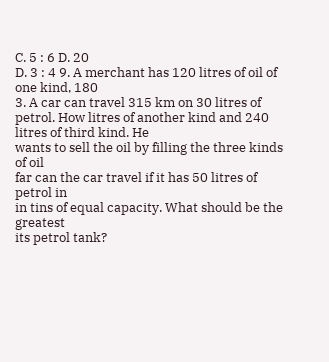C. 5 : 6 D. 20
D. 3 : 4 9. A merchant has 120 litres of oil of one kind, 180
3. A car can travel 315 km on 30 litres of petrol. How litres of another kind and 240 litres of third kind. He
wants to sell the oil by filling the three kinds of oil
far can the car travel if it has 50 litres of petrol in
in tins of equal capacity. What should be the greatest
its petrol tank?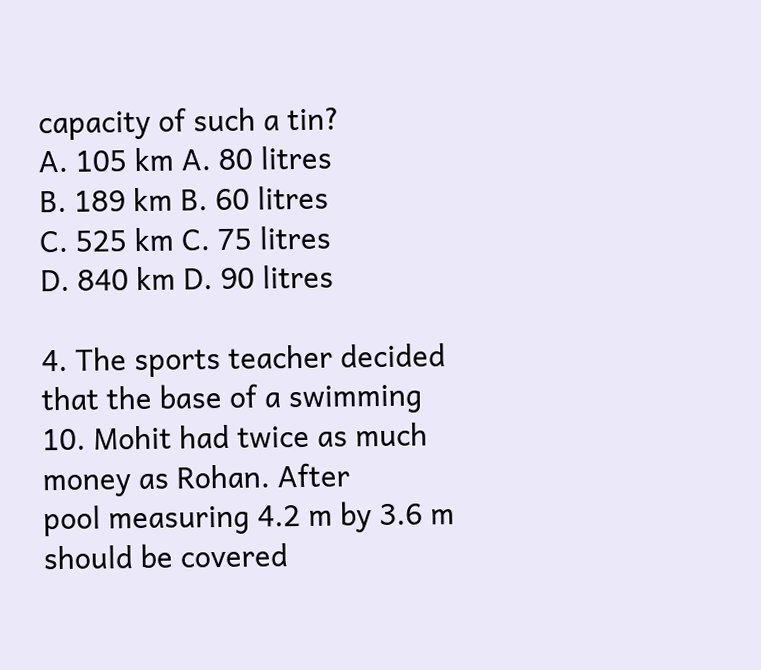capacity of such a tin?
A. 105 km A. 80 litres
B. 189 km B. 60 litres
C. 525 km C. 75 litres
D. 840 km D. 90 litres

4. The sports teacher decided that the base of a swimming 10. Mohit had twice as much money as Rohan. After
pool measuring 4.2 m by 3.6 m should be covered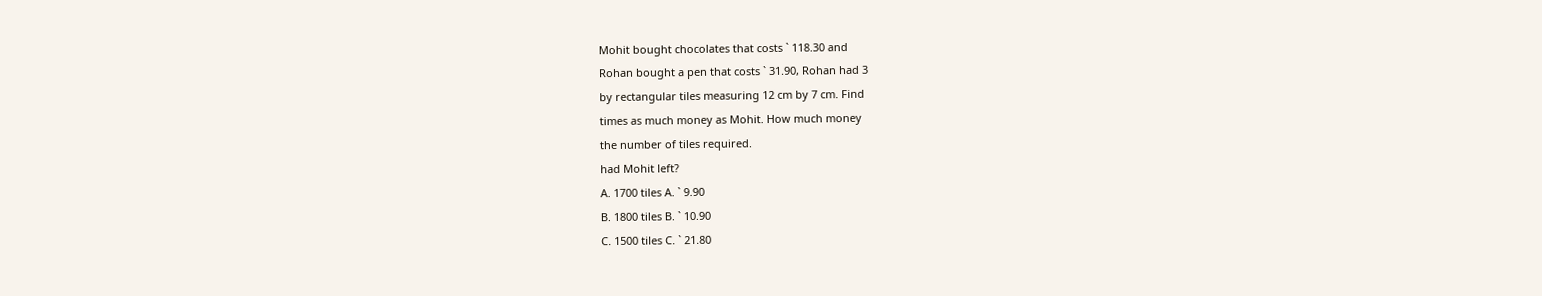Mohit bought chocolates that costs ` 118.30 and
Rohan bought a pen that costs ` 31.90, Rohan had 3
by rectangular tiles measuring 12 cm by 7 cm. Find
times as much money as Mohit. How much money
the number of tiles required.
had Mohit left?
A. 1700 tiles A. ` 9.90
B. 1800 tiles B. ` 10.90
C. 1500 tiles C. ` 21.80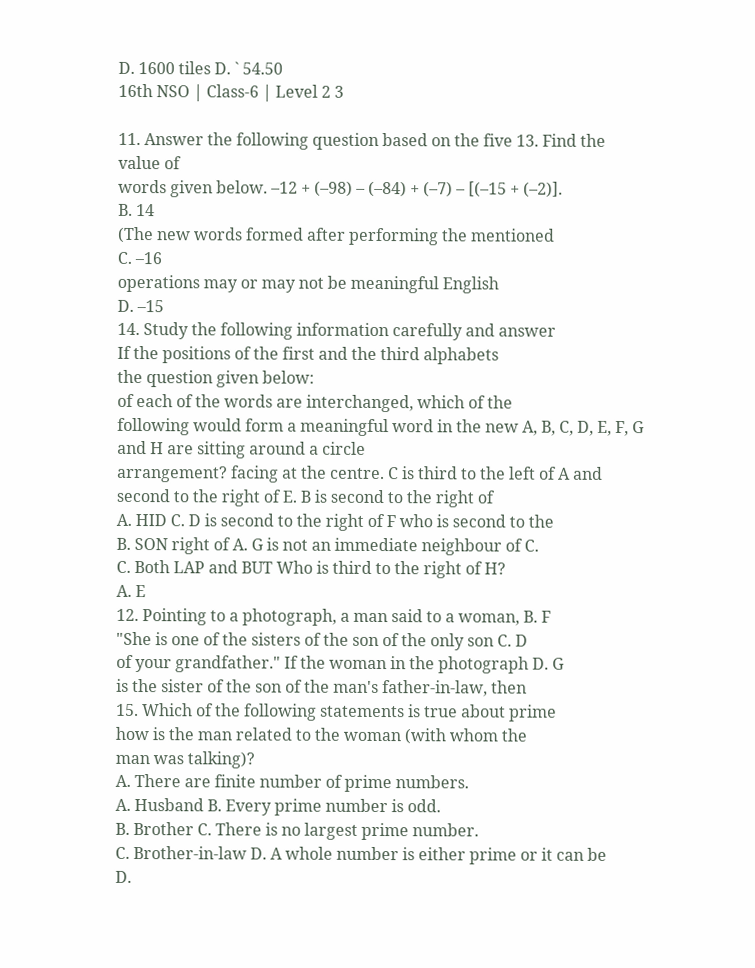D. 1600 tiles D. ` 54.50
16th NSO | Class-6 | Level 2 3

11. Answer the following question based on the five 13. Find the value of
words given below. –12 + (–98) – (–84) + (–7) – [(–15 + (–2)].
B. 14
(The new words formed after performing the mentioned
C. –16
operations may or may not be meaningful English
D. –15
14. Study the following information carefully and answer
If the positions of the first and the third alphabets
the question given below:
of each of the words are interchanged, which of the
following would form a meaningful word in the new A, B, C, D, E, F, G and H are sitting around a circle
arrangement? facing at the centre. C is third to the left of A and
second to the right of E. B is second to the right of
A. HID C. D is second to the right of F who is second to the
B. SON right of A. G is not an immediate neighbour of C.
C. Both LAP and BUT Who is third to the right of H?
A. E
12. Pointing to a photograph, a man said to a woman, B. F
"She is one of the sisters of the son of the only son C. D
of your grandfather." If the woman in the photograph D. G
is the sister of the son of the man's father-in-law, then
15. Which of the following statements is true about prime
how is the man related to the woman (with whom the
man was talking)?
A. There are finite number of prime numbers.
A. Husband B. Every prime number is odd.
B. Brother C. There is no largest prime number.
C. Brother-in-law D. A whole number is either prime or it can be
D.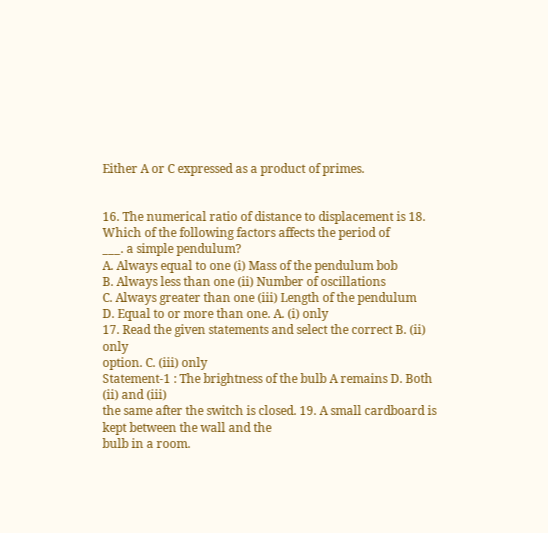Either A or C expressed as a product of primes.


16. The numerical ratio of distance to displacement is 18. Which of the following factors affects the period of
___. a simple pendulum?
A. Always equal to one (i) Mass of the pendulum bob
B. Always less than one (ii) Number of oscillations
C. Always greater than one (iii) Length of the pendulum
D. Equal to or more than one. A. (i) only
17. Read the given statements and select the correct B. (ii) only
option. C. (iii) only
Statement-1 : The brightness of the bulb A remains D. Both (ii) and (iii)
the same after the switch is closed. 19. A small cardboard is kept between the wall and the
bulb in a room.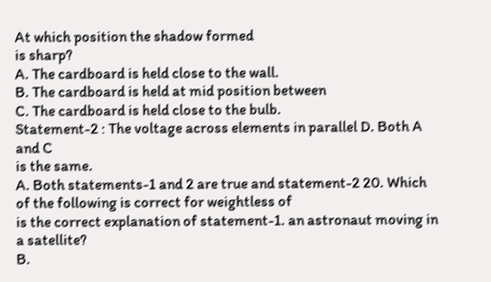At which position the shadow formed
is sharp?
A. The cardboard is held close to the wall.
B. The cardboard is held at mid position between
C. The cardboard is held close to the bulb.
Statement-2 : The voltage across elements in parallel D. Both A and C
is the same.
A. Both statements-1 and 2 are true and statement-2 20. Which of the following is correct for weightless of
is the correct explanation of statement-1. an astronaut moving in a satellite?
B.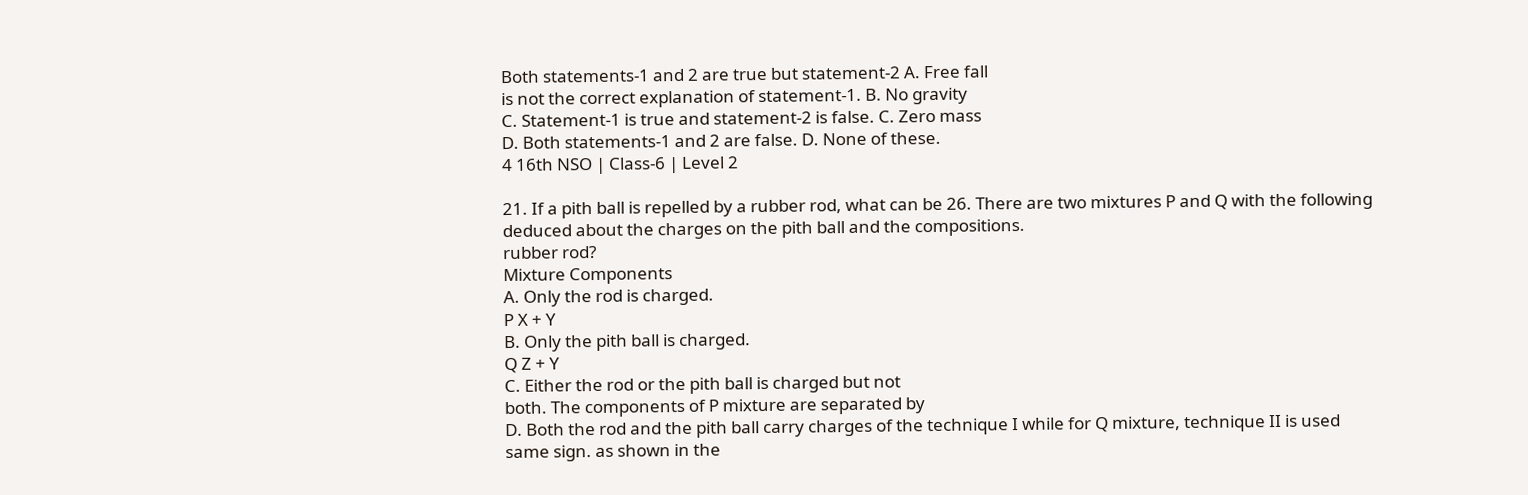Both statements-1 and 2 are true but statement-2 A. Free fall
is not the correct explanation of statement-1. B. No gravity
C. Statement-1 is true and statement-2 is false. C. Zero mass
D. Both statements-1 and 2 are false. D. None of these.
4 16th NSO | Class-6 | Level 2

21. If a pith ball is repelled by a rubber rod, what can be 26. There are two mixtures P and Q with the following
deduced about the charges on the pith ball and the compositions.
rubber rod?
Mixture Components
A. Only the rod is charged.
P X + Y
B. Only the pith ball is charged.
Q Z + Y
C. Either the rod or the pith ball is charged but not
both. The components of P mixture are separated by
D. Both the rod and the pith ball carry charges of the technique I while for Q mixture, technique II is used
same sign. as shown in the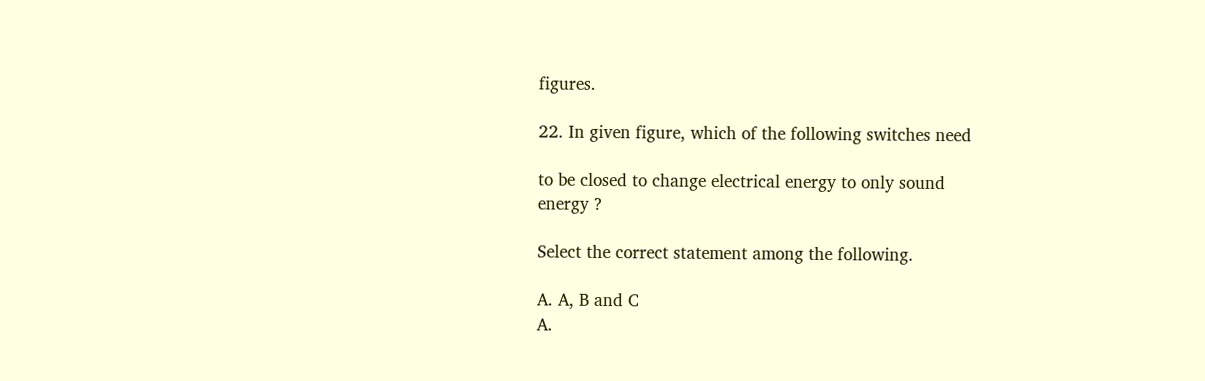figures.

22. In given figure, which of the following switches need

to be closed to change electrical energy to only sound
energy ?

Select the correct statement among the following.

A. A, B and C
A.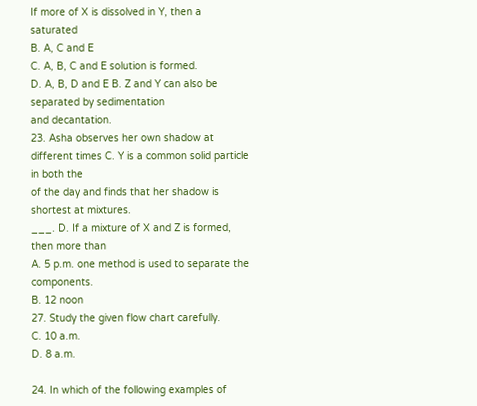If more of X is dissolved in Y, then a saturated
B. A, C and E
C. A, B, C and E solution is formed.
D. A, B, D and E B. Z and Y can also be separated by sedimentation
and decantation.
23. Asha observes her own shadow at different times C. Y is a common solid particle in both the
of the day and finds that her shadow is shortest at mixtures.
___. D. If a mixture of X and Z is formed, then more than
A. 5 p.m. one method is used to separate the components.
B. 12 noon
27. Study the given flow chart carefully.
C. 10 a.m.
D. 8 a.m.

24. In which of the following examples of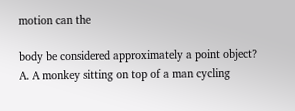motion can the

body be considered approximately a point object?
A. A monkey sitting on top of a man cycling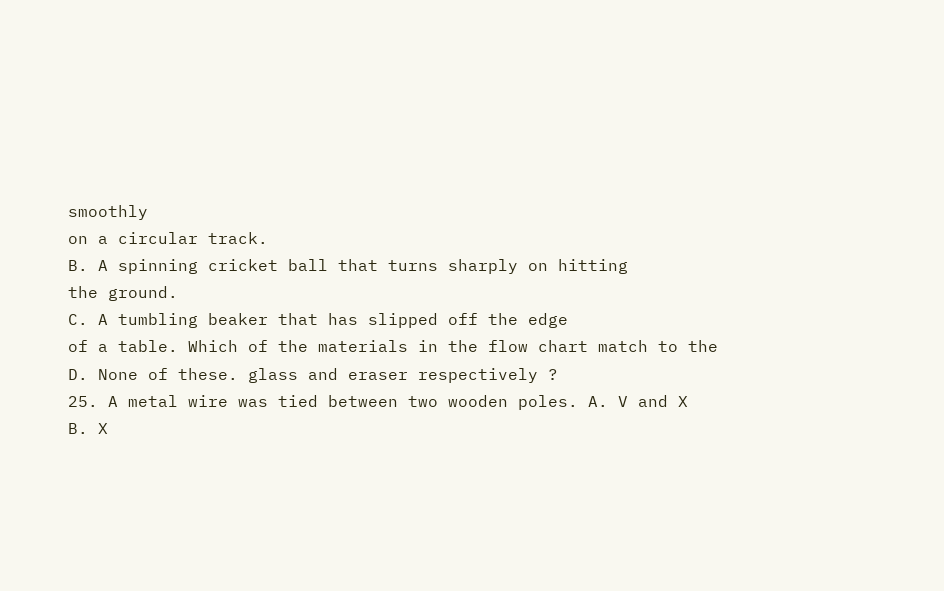smoothly
on a circular track.
B. A spinning cricket ball that turns sharply on hitting
the ground.
C. A tumbling beaker that has slipped off the edge
of a table. Which of the materials in the flow chart match to the
D. None of these. glass and eraser respectively ?
25. A metal wire was tied between two wooden poles. A. V and X
B. X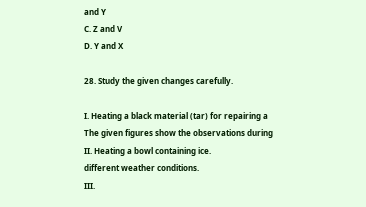and Y
C. Z and V
D. Y and X

28. Study the given changes carefully.

I. Heating a black material (tar) for repairing a
The given figures show the observations during
II. Heating a bowl containing ice.
different weather conditions.
III.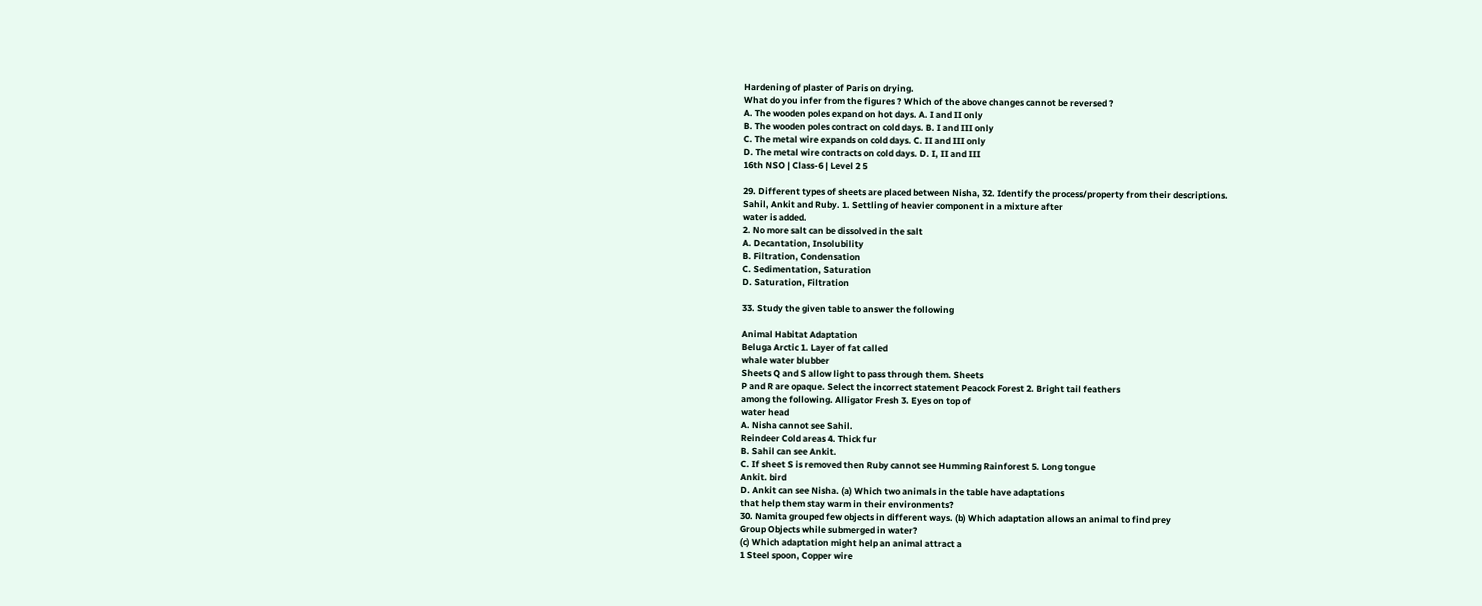Hardening of plaster of Paris on drying.
What do you infer from the figures ? Which of the above changes cannot be reversed ?
A. The wooden poles expand on hot days. A. I and II only
B. The wooden poles contract on cold days. B. I and III only
C. The metal wire expands on cold days. C. II and III only
D. The metal wire contracts on cold days. D. I, II and III
16th NSO | Class-6 | Level 2 5

29. Different types of sheets are placed between Nisha, 32. Identify the process/property from their descriptions.
Sahil, Ankit and Ruby. 1. Settling of heavier component in a mixture after
water is added.
2. No more salt can be dissolved in the salt
A. Decantation, Insolubility
B. Filtration, Condensation
C. Sedimentation, Saturation
D. Saturation, Filtration

33. Study the given table to answer the following

Animal Habitat Adaptation
Beluga Arctic 1. Layer of fat called
whale water blubber
Sheets Q and S allow light to pass through them. Sheets
P and R are opaque. Select the incorrect statement Peacock Forest 2. Bright tail feathers
among the following. Alligator Fresh 3. Eyes on top of
water head
A. Nisha cannot see Sahil.
Reindeer Cold areas 4. Thick fur
B. Sahil can see Ankit.
C. If sheet S is removed then Ruby cannot see Humming Rainforest 5. Long tongue
Ankit. bird
D. Ankit can see Nisha. (a) Which two animals in the table have adaptations
that help them stay warm in their environments?
30. Namita grouped few objects in different ways. (b) Which adaptation allows an animal to find prey
Group Objects while submerged in water?
(c) Which adaptation might help an animal attract a
1 Steel spoon, Copper wire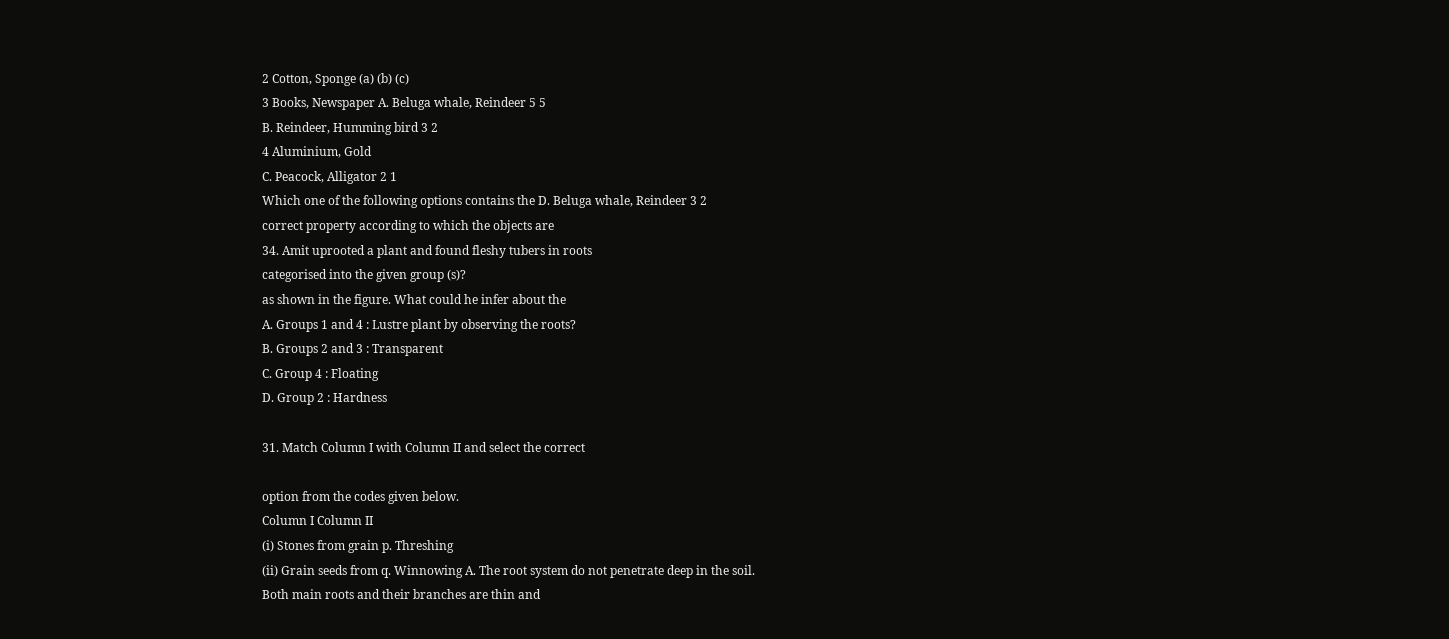2 Cotton, Sponge (a) (b) (c)
3 Books, Newspaper A. Beluga whale, Reindeer 5 5
B. Reindeer, Humming bird 3 2
4 Aluminium, Gold
C. Peacock, Alligator 2 1
Which one of the following options contains the D. Beluga whale, Reindeer 3 2
correct property according to which the objects are
34. Amit uprooted a plant and found fleshy tubers in roots
categorised into the given group (s)?
as shown in the figure. What could he infer about the
A. Groups 1 and 4 : Lustre plant by observing the roots?
B. Groups 2 and 3 : Transparent
C. Group 4 : Floating
D. Group 2 : Hardness

31. Match Column I with Column II and select the correct

option from the codes given below.
Column I Column II
(i) Stones from grain p. Threshing
(ii) Grain seeds from q. Winnowing A. The root system do not penetrate deep in the soil.
Both main roots and their branches are thin and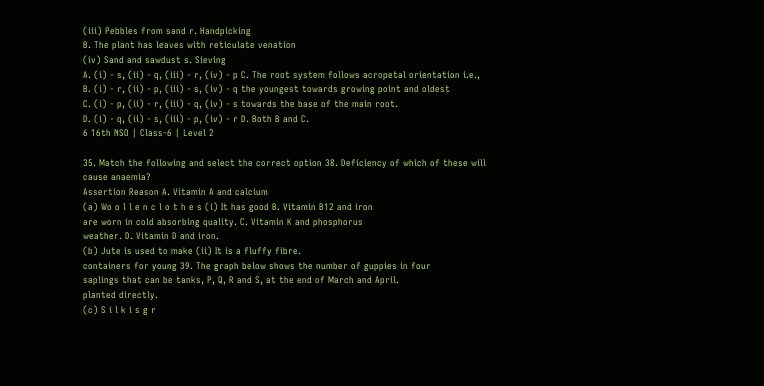(iii) Pebbles from sand r. Handpicking
B. The plant has leaves with reticulate venation
(iv) Sand and sawdust s. Sieving
A. (i) - s, (ii) - q, (iii) - r, (iv) - p C. The root system follows acropetal orientation i.e.,
B. (i) - r, (ii) - p, (iii) - s, (iv) - q the youngest towards growing point and oldest
C. (i) - p, (ii) - r, (iii) - q, (iv) - s towards the base of the main root.
D. (i) - q, (ii) - s, (iii) - p, (iv) - r D. Both B and C.
6 16th NSO | Class-6 | Level 2

35. Match the following and select the correct option 38. Deficiency of which of these will cause anaemia?
Assertion Reason A. Vitamin A and calcium
(a) Wo o l l e n c l o t h e s (i) It has good B. Vitamin B12 and iron
are worn in cold absorbing quality. C. Vitamin K and phosphorus
weather. D. Vitamin D and iron.
(b) Jute is used to make (ii) It is a fluffy fibre.
containers for young 39. The graph below shows the number of guppies in four
saplings that can be tanks, P, Q, R and S, at the end of March and April.
planted directly.
(c) S i l k i s g r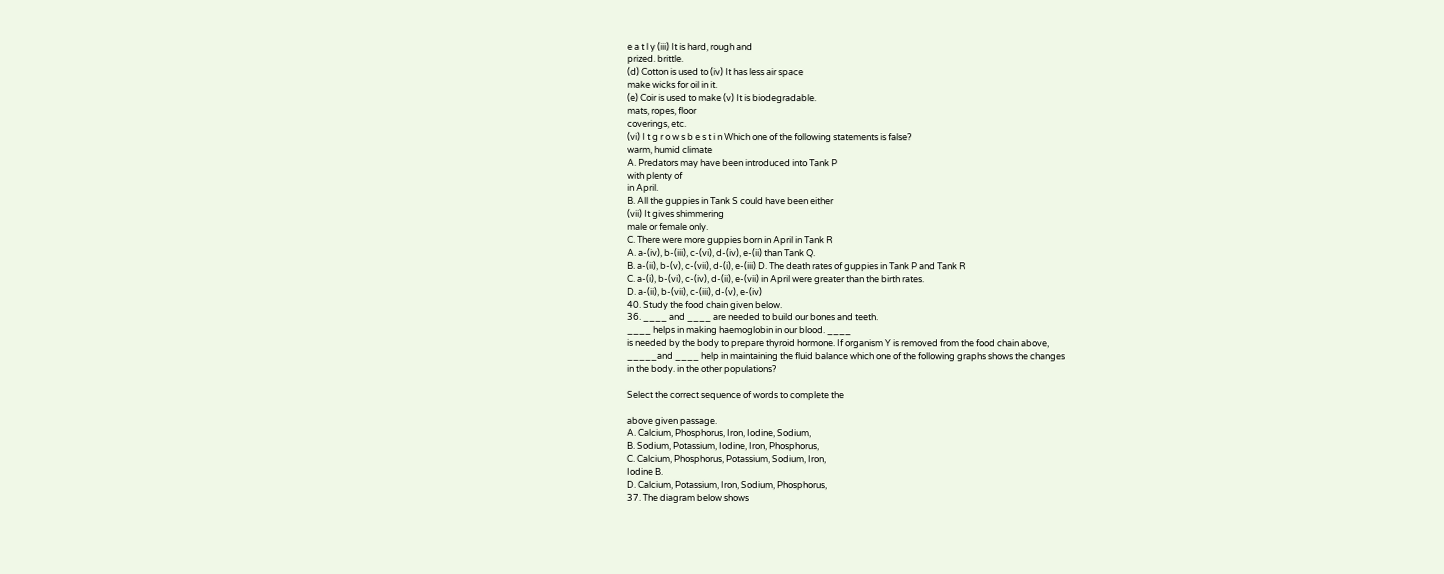e a t l y (iii) It is hard, rough and
prized. brittle.
(d) Cotton is used to (iv) It has less air space
make wicks for oil in it.
(e) Coir is used to make (v) It is biodegradable.
mats, ropes, floor
coverings, etc.
(vi) I t g r o w s b e s t i n Which one of the following statements is false?
warm, humid climate
A. Predators may have been introduced into Tank P
with plenty of
in April.
B. All the guppies in Tank S could have been either
(vii) It gives shimmering
male or female only.
C. There were more guppies born in April in Tank R
A. a-(iv), b-(iii), c-(vi), d-(iv), e-(ii) than Tank Q.
B. a-(ii), b-(v), c-(vii), d-(i), e-(iii) D. The death rates of guppies in Tank P and Tank R
C. a-(i), b-(vi), c-(iv), d-(ii), e-(vii) in April were greater than the birth rates.
D. a-(ii), b-(vii), c-(iii), d-(v), e-(iv)
40. Study the food chain given below.
36. ____ and ____ are needed to build our bones and teeth.
____ helps in making haemoglobin in our blood. ____
is needed by the body to prepare thyroid hormone. If organism Y is removed from the food chain above,
_____and ____ help in maintaining the fluid balance which one of the following graphs shows the changes
in the body. in the other populations?

Select the correct sequence of words to complete the

above given passage.
A. Calcium, Phosphorus, Iron, Iodine, Sodium,
B. Sodium, Potassium, Iodine, Iron, Phosphorus,
C. Calcium, Phosphorus, Potassium, Sodium, Iron,
Iodine B.
D. Calcium, Potassium, Iron, Sodium, Phosphorus,
37. The diagram below shows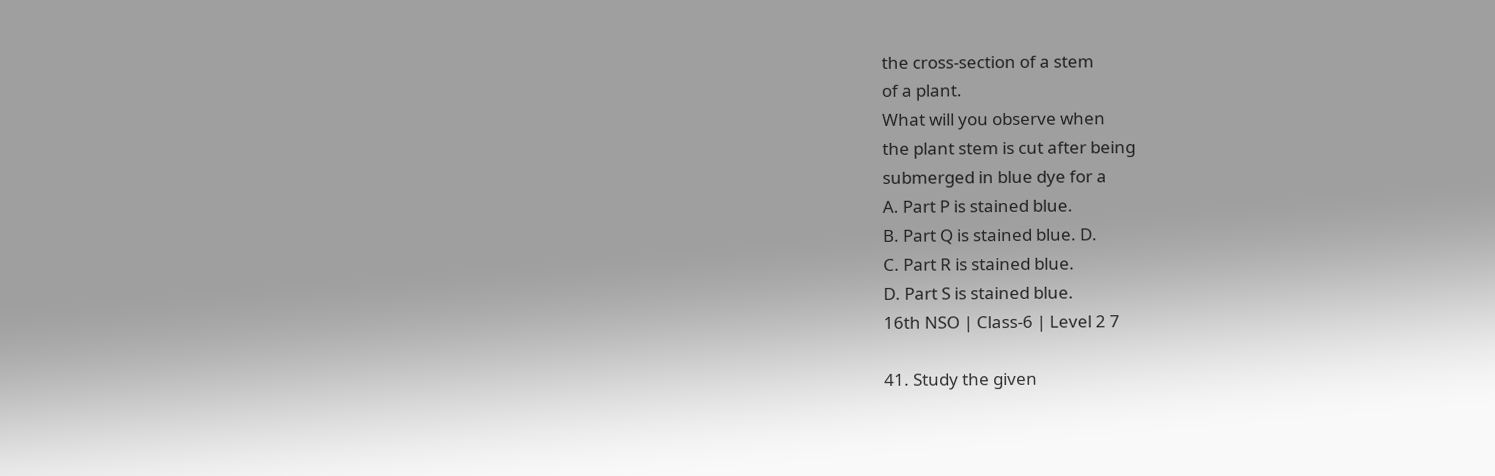the cross-section of a stem
of a plant.
What will you observe when
the plant stem is cut after being
submerged in blue dye for a
A. Part P is stained blue.
B. Part Q is stained blue. D.
C. Part R is stained blue.
D. Part S is stained blue.
16th NSO | Class-6 | Level 2 7

41. Study the given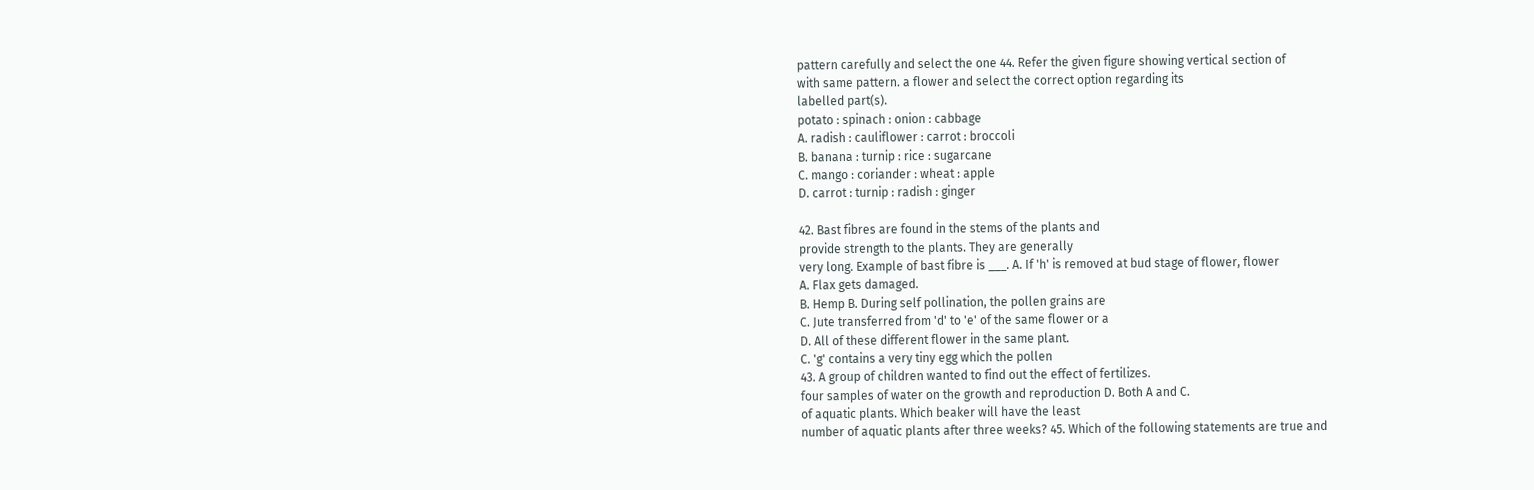pattern carefully and select the one 44. Refer the given figure showing vertical section of
with same pattern. a flower and select the correct option regarding its
labelled part(s).
potato : spinach : onion : cabbage
A. radish : cauliflower : carrot : broccoli
B. banana : turnip : rice : sugarcane
C. mango : coriander : wheat : apple
D. carrot : turnip : radish : ginger

42. Bast fibres are found in the stems of the plants and
provide strength to the plants. They are generally
very long. Example of bast fibre is ___. A. If 'h' is removed at bud stage of flower, flower
A. Flax gets damaged.
B. Hemp B. During self pollination, the pollen grains are
C. Jute transferred from 'd' to 'e' of the same flower or a
D. All of these different flower in the same plant.
C. 'g' contains a very tiny egg which the pollen
43. A group of children wanted to find out the effect of fertilizes.
four samples of water on the growth and reproduction D. Both A and C.
of aquatic plants. Which beaker will have the least
number of aquatic plants after three weeks? 45. Which of the following statements are true and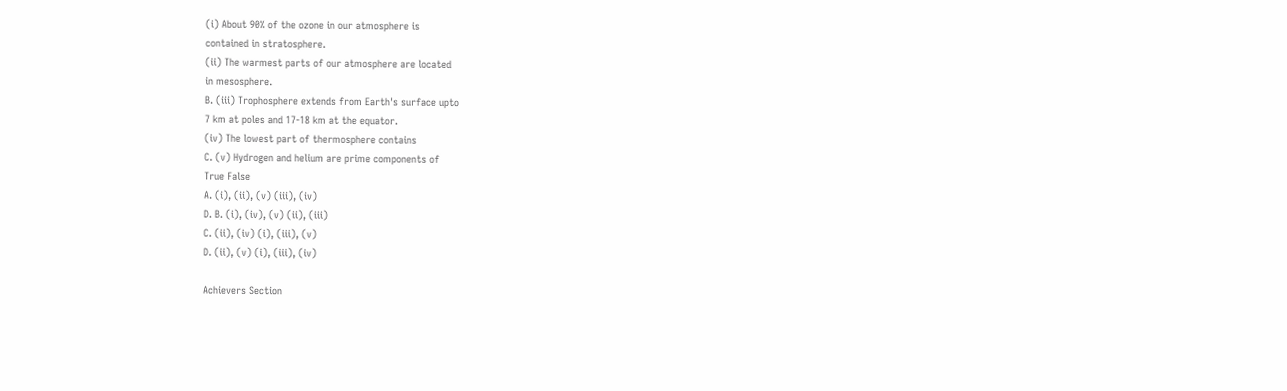(i) About 90% of the ozone in our atmosphere is
contained in stratosphere.
(ii) The warmest parts of our atmosphere are located
in mesosphere.
B. (iii) Trophosphere extends from Earth's surface upto
7 km at poles and 17-18 km at the equator.
(iv) The lowest part of thermosphere contains
C. (v) Hydrogen and helium are prime components of
True False
A. (i), (ii), (v) (iii), (iv)
D. B. (i), (iv), (v) (ii), (iii)
C. (ii), (iv) (i), (iii), (v)
D. (ii), (v) (i), (iii), (iv)

Achievers Section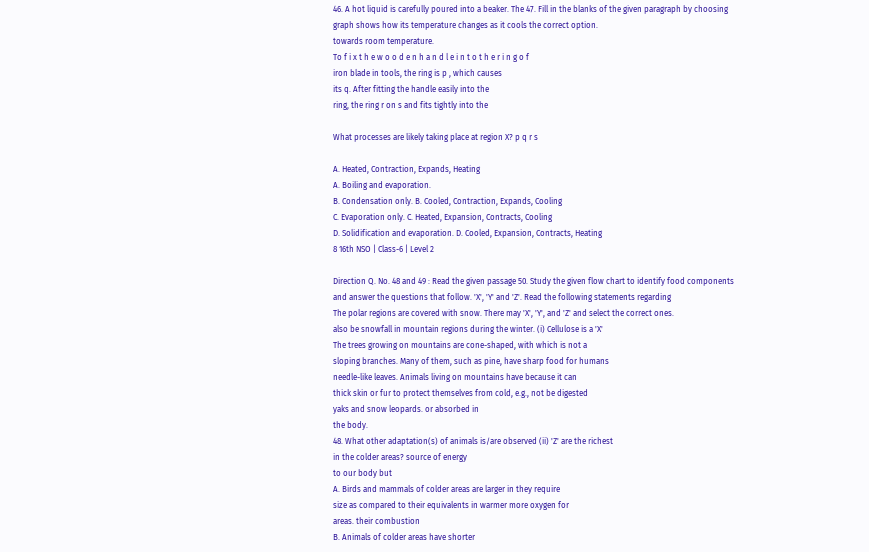46. A hot liquid is carefully poured into a beaker. The 47. Fill in the blanks of the given paragraph by choosing
graph shows how its temperature changes as it cools the correct option.
towards room temperature.
To f i x t h e w o o d e n h a n d l e i n t o t h e r i n g o f
iron blade in tools, the ring is p , which causes
its q. After fitting the handle easily into the
ring, the ring r on s and fits tightly into the

What processes are likely taking place at region X? p q r s

A. Heated, Contraction, Expands, Heating
A. Boiling and evaporation.
B. Condensation only. B. Cooled, Contraction, Expands, Cooling
C. Evaporation only. C. Heated, Expansion, Contracts, Cooling
D. Solidification and evaporation. D. Cooled, Expansion, Contracts, Heating
8 16th NSO | Class-6 | Level 2

Direction Q. No. 48 and 49 : Read the given passage 50. Study the given flow chart to identify food components
and answer the questions that follow. 'X', 'Y' and 'Z'. Read the following statements regarding
The polar regions are covered with snow. There may 'X', 'Y', and 'Z' and select the correct ones.
also be snowfall in mountain regions during the winter. (i) Cellulose is a 'X'
The trees growing on mountains are cone-shaped, with which is not a
sloping branches. Many of them, such as pine, have sharp food for humans
needle-like leaves. Animals living on mountains have because it can
thick skin or fur to protect themselves from cold, e.g., not be digested
yaks and snow leopards. or absorbed in
the body.
48. What other adaptation(s) of animals is/are observed (ii) 'Z' are the richest
in the colder areas? source of energy
to our body but
A. Birds and mammals of colder areas are larger in they require
size as compared to their equivalents in warmer more oxygen for
areas. their combustion
B. Animals of colder areas have shorter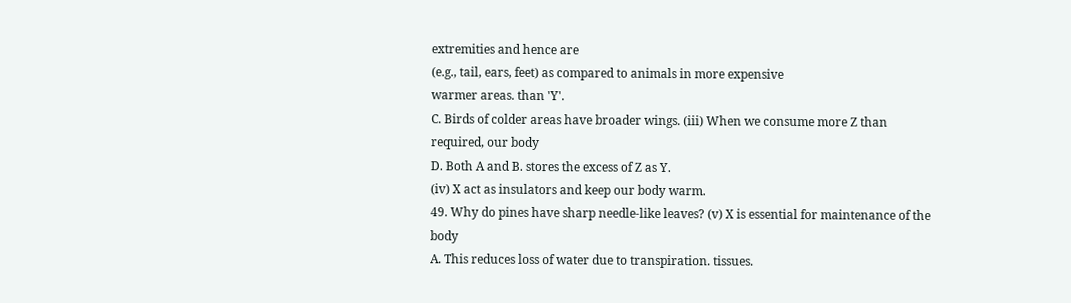extremities and hence are
(e.g., tail, ears, feet) as compared to animals in more expensive
warmer areas. than 'Y'.
C. Birds of colder areas have broader wings. (iii) When we consume more Z than required, our body
D. Both A and B. stores the excess of Z as Y.
(iv) X act as insulators and keep our body warm.
49. Why do pines have sharp needle-like leaves? (v) X is essential for maintenance of the body
A. This reduces loss of water due to transpiration. tissues.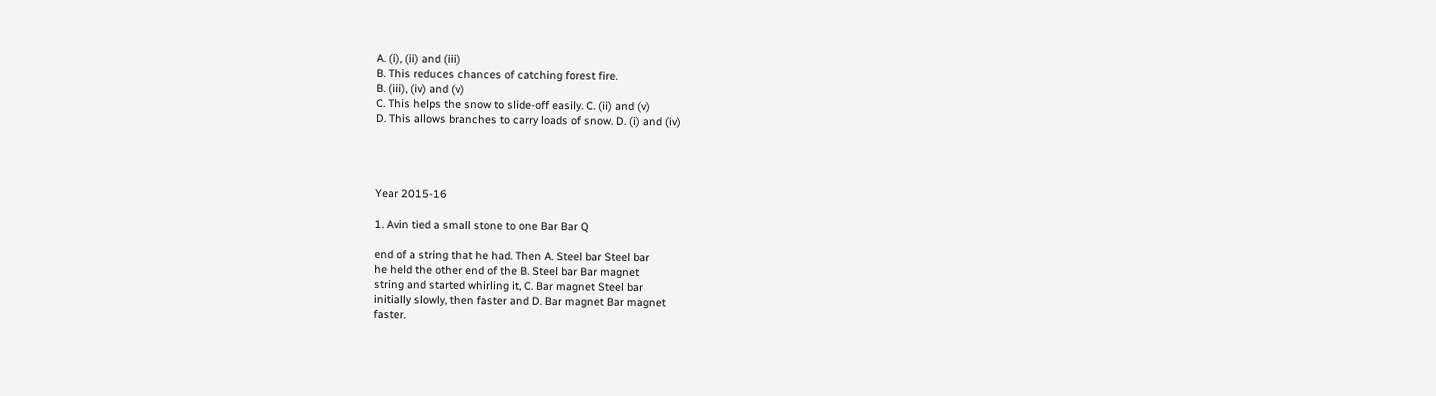A. (i), (ii) and (iii)
B. This reduces chances of catching forest fire.
B. (iii), (iv) and (v)
C. This helps the snow to slide-off easily. C. (ii) and (v)
D. This allows branches to carry loads of snow. D. (i) and (iv)




Year 2015-16

1. Avin tied a small stone to one Bar Bar Q

end of a string that he had. Then A. Steel bar Steel bar
he held the other end of the B. Steel bar Bar magnet
string and started whirling it, C. Bar magnet Steel bar
initially slowly, then faster and D. Bar magnet Bar magnet
faster.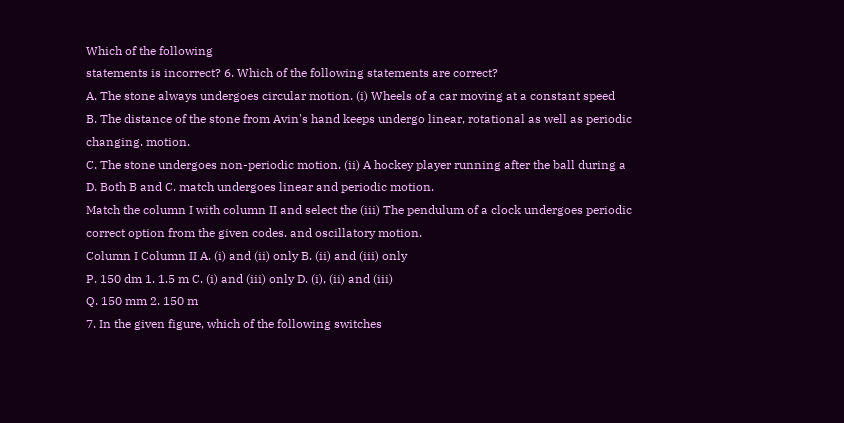Which of the following
statements is incorrect? 6. Which of the following statements are correct?
A. The stone always undergoes circular motion. (i) Wheels of a car moving at a constant speed
B. The distance of the stone from Avin's hand keeps undergo linear, rotational as well as periodic
changing. motion.
C. The stone undergoes non-periodic motion. (ii) A hockey player running after the ball during a
D. Both B and C. match undergoes linear and periodic motion.
Match the column I with column II and select the (iii) The pendulum of a clock undergoes periodic
correct option from the given codes. and oscillatory motion.
Column I Column II A. (i) and (ii) only B. (ii) and (iii) only
P. 150 dm 1. 1.5 m C. (i) and (iii) only D. (i), (ii) and (iii)
Q. 150 mm 2. 150 m
7. In the given figure, which of the following switches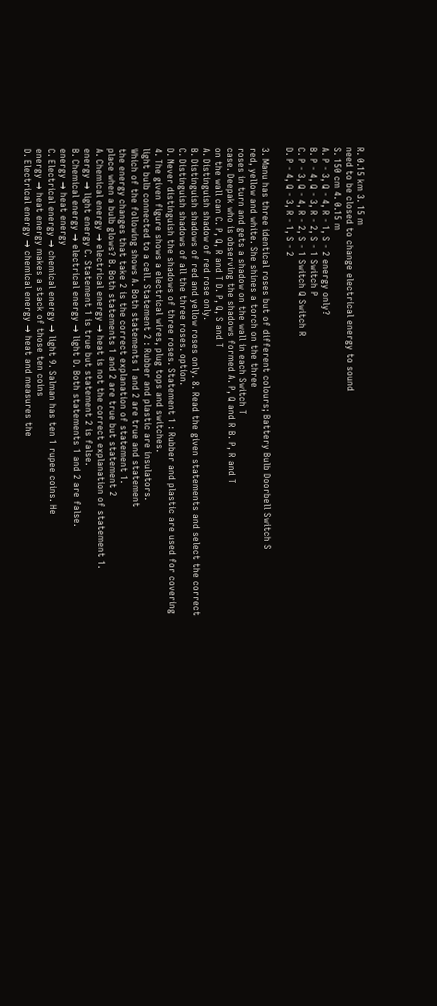R. 0.15 km 3. 15 m
need to be closed to change electrical energy to sound
S. 150 cm 4. 0.15 m
A. P - 3, Q - 4, R - 1, S - 2 energy only?
B. P - 4, Q - 3, R - 2, S - 1 Switch P
C. P - 3, Q - 4, R - 2, S - 1 Switch Q Switch R
D. P - 4, Q - 3, R - 1, S - 2

3. Manu has three identical roses but of different colours; Battery Bulb Doorbell Switch S
red, yellow and white. She shines a torch on the three
roses in turn and gets a shadow on the wall in each Switch T
case. Deepak who is observing the shadows formed A. P, Q and R B. P, R and T
on the wall can C. P, Q, R and T D. P, Q, S and T
A. Distinguish shadow of red rose only.
B. Distinguish shadows of red and yellow roses only. 8. Read the given statements and select the correct
C. Distinguish shadows of all the three roses. option.
D. Never distinguish the shadows of three roses. Statement 1 : Rubber and plastic are used for covering
4. The given figure shows a electrical wires, plug tops and switches.
light bulb connected to a cell. Statement 2 : Rubber and plastic are insulators.
Which of the following shows A. Both statements 1 and 2 are true and statement
the energy changes that take 2 is the correct explanation of statement 1.
place when a bulb glows? B. Both statements 1 and 2 are true but statement 2
A. Chemical energy → electrical energy → heat is not the correct explanation of statement 1.
energy → light energy C. Statement 1 is true but statement 2 is false.
B. Chemical energy → electrical energy → light D. Both statements 1 and 2 are false.
energy → heat energy
C. Electrical energy → chemical energy → light 9. Salman has ten 1 rupee coins. He
energy → heat energy makes a stack of those ten coins
D. Electrical energy → chemical energy → heat and measures the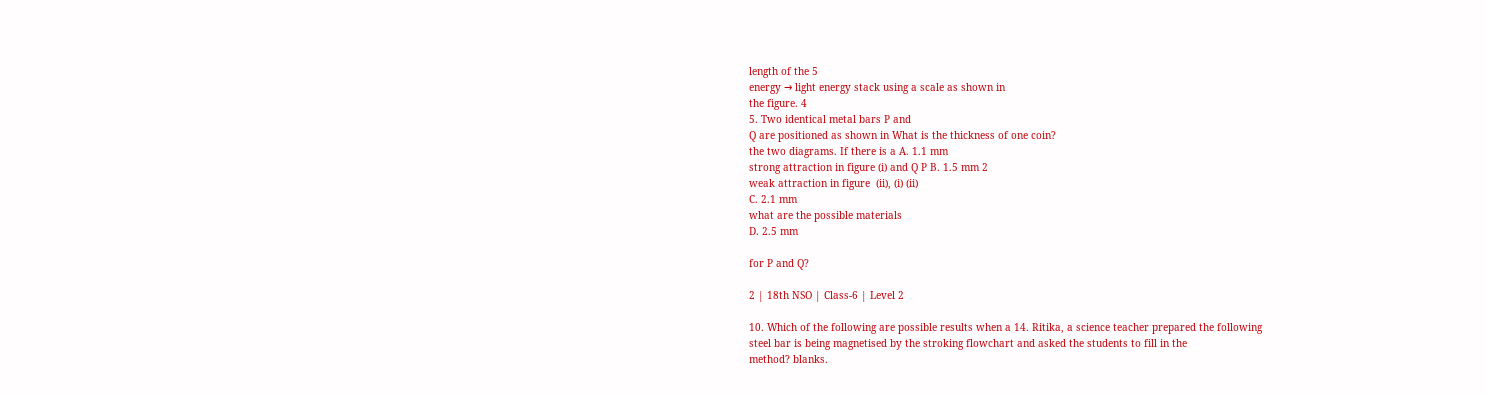length of the 5
energy → light energy stack using a scale as shown in
the figure. 4
5. Two identical metal bars P and
Q are positioned as shown in What is the thickness of one coin?
the two diagrams. If there is a A. 1.1 mm
strong attraction in figure (i) and Q P B. 1.5 mm 2
weak attraction in figure  (ii), (i) (ii)
C. 2.1 mm
what are the possible materials
D. 2.5 mm

for P and Q?

2 | 18th NSO | Class-6 | Level 2

10. Which of the following are possible results when a 14. Ritika, a science teacher prepared the following
steel bar is being magnetised by the stroking flowchart and asked the students to fill in the
method? blanks.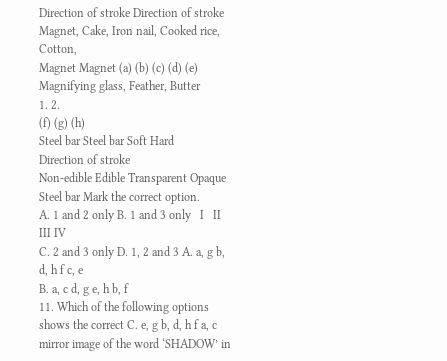Direction of stroke Direction of stroke
Magnet, Cake, Iron nail, Cooked rice, Cotton,
Magnet Magnet (a) (b) (c) (d) (e)
Magnifying glass, Feather, Butter
1. 2.
(f) (g) (h)
Steel bar Steel bar Soft Hard
Direction of stroke
Non-edible Edible Transparent Opaque
Steel bar Mark the correct option.
A. 1 and 2 only B. 1 and 3 only   I   II III IV
C. 2 and 3 only D. 1, 2 and 3 A. a, g b, d, h f c, e
B. a, c d, g e, h b, f
11. Which of the following options shows the correct C. e, g b, d, h f a, c
mirror image of the word ‘SHADOW’ in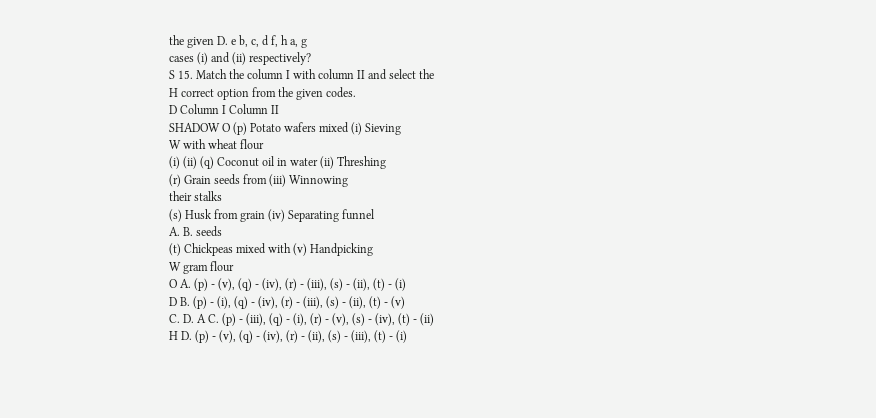the given D. e b, c, d f, h a, g
cases (i) and (ii) respectively?
S 15. Match the column I with column II and select the
H correct option from the given codes.
D Column I Column II
SHADOW O (p) Potato wafers mixed (i) Sieving
W with wheat flour
(i) (ii) (q) Coconut oil in water (ii) Threshing
(r) Grain seeds from (iii) Winnowing
their stalks
(s) Husk from grain (iv) Separating funnel
A. B. seeds
(t) Chickpeas mixed with (v) Handpicking
W gram flour
O A. (p) - (v), (q) - (iv), (r) - (iii), (s) - (ii), (t) - (i)
D B. (p) - (i), (q) - (iv), (r) - (iii), (s) - (ii), (t) - (v)
C. D. A C. (p) - (iii), (q) - (i), (r) - (v), (s) - (iv), (t) - (ii)
H D. (p) - (v), (q) - (iv), (r) - (ii), (s) - (iii), (t) - (i)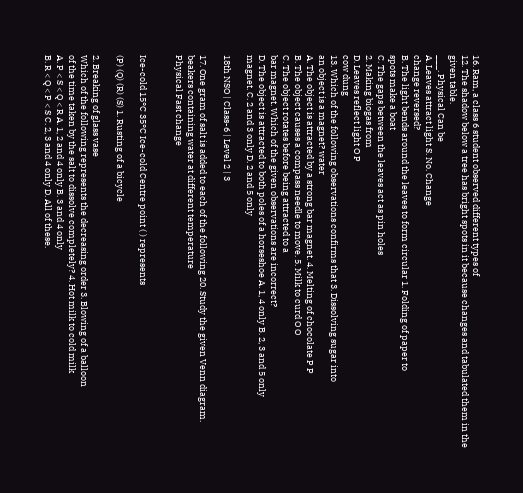16. Ram, a class 6 student observed different types of
12. The shadow below a tree has bright spots in it because changes and tabulated them in the given table.
___. Physical Can be
A. Leaves attract light S. No. Change
change reversed?
B. The light bends around the leaves to form circular 1. Folding of paper to
spots make a boat
C. The gaps between the leaves act as pin holes
2. Making biogas from
D. Leaves reflect light O P
cow dung
13. Which of the following observations confirms that 3. Dissolving sugar into
an object is a magnet? water
A. The object is attracted by a strong bar magnet. 4. Melting of chocolate P P
B. The object causes a compass needle to move. 5. Milk to curd O O
C. The object rotates before being attracted to a
bar magnet. Which of the given observations are incorrect?
D. The object is attracted to both poles of a horseshoe A. 1, 4 only B. 2, 3 and 5 only
magnet. C. 2 and 3 only D. 2 and 5 only

18th NSO | Class-6 | Level 2 | 3

17. One gram of salt is added to each of the following 20. Study the given Venn diagram.
beakers containing water at different temperature
Physical Fast change


Ice-cold 15°C 35°C Ice-cold Centre point ( ) represents

(P) (Q) (R) (S) 1. Rusting of a bicycle

2. Breaking of glass vase
Which of the following represents the decreasing order 3. Blowing of a balloon
of the time taken by the salt to dissolve completely? 4. Hot milk to cold milk
A. P < S < Q < R A. 1, 2 and 4 only B. 3 and 4 only
B. R < Q < P < S C. 2, 3 and 4 only D. All of these.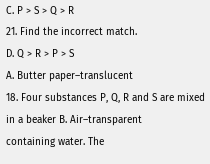C. P > S > Q > R
21. Find the incorrect match.
D. Q > R > P > S
A. Butter paper–translucent
18. Four substances P, Q, R and S are mixed in a beaker B. Air–transparent
containing water. The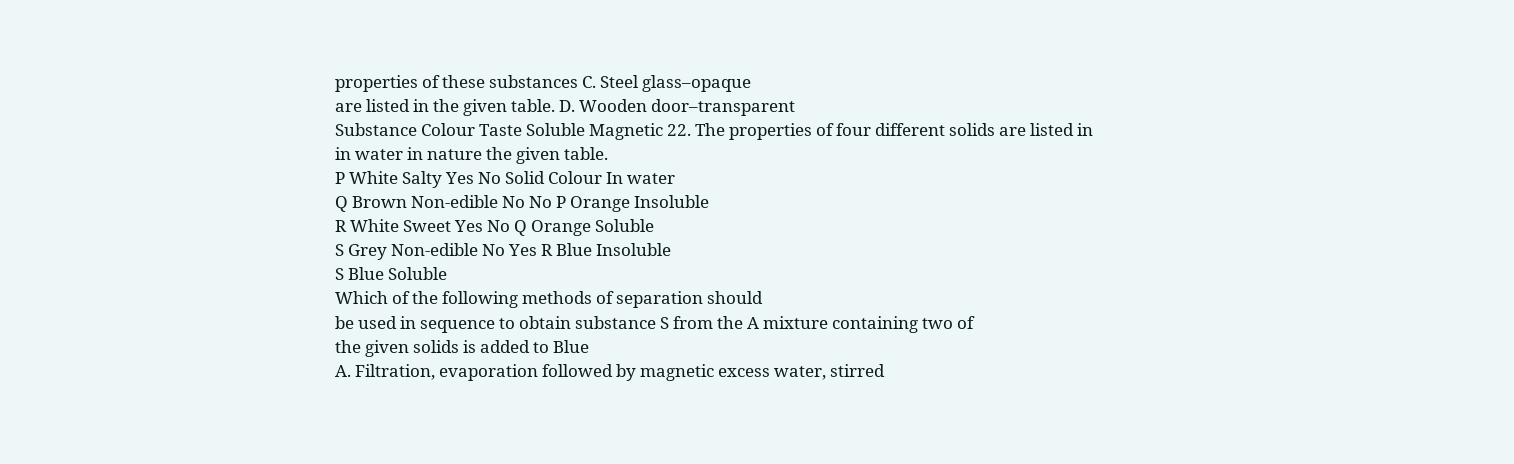properties of these substances C. Steel glass–opaque
are listed in the given table. D. Wooden door–transparent
Substance Colour Taste Soluble Magnetic 22. The properties of four different solids are listed in
in water in nature the given table.
P White Salty Yes No Solid Colour In water
Q Brown Non-edible No No P Orange Insoluble
R White Sweet Yes No Q Orange Soluble
S Grey Non-edible No Yes R Blue Insoluble
S Blue Soluble
Which of the following methods of separation should
be used in sequence to obtain substance S from the A mixture containing two of
the given solids is added to Blue
A. Filtration, evaporation followed by magnetic excess water, stirred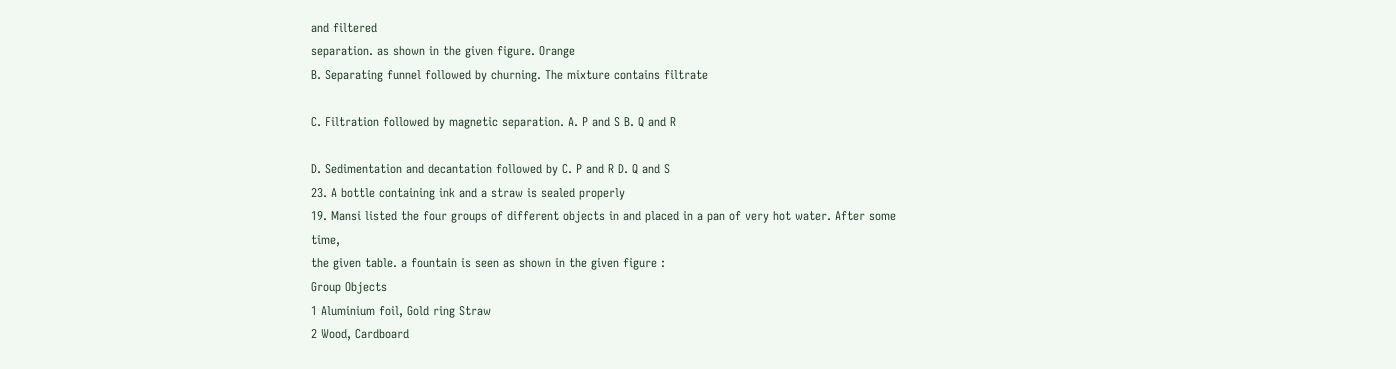and filtered
separation. as shown in the given figure. Orange
B. Separating funnel followed by churning. The mixture contains filtrate

C. Filtration followed by magnetic separation. A. P and S B. Q and R

D. Sedimentation and decantation followed by C. P and R D. Q and S
23. A bottle containing ink and a straw is sealed properly
19. Mansi listed the four groups of different objects in and placed in a pan of very hot water. After some time,
the given table. a fountain is seen as shown in the given figure :
Group Objects
1 Aluminium foil, Gold ring Straw
2 Wood, Cardboard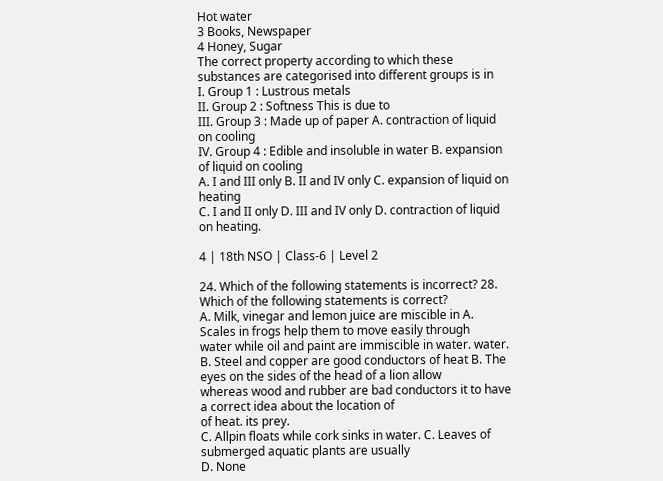Hot water
3 Books, Newspaper
4 Honey, Sugar
The correct property according to which these
substances are categorised into different groups is in
I. Group 1 : Lustrous metals
II. Group 2 : Softness This is due to
III. Group 3 : Made up of paper A. contraction of liquid on cooling
IV. Group 4 : Edible and insoluble in water B. expansion of liquid on cooling
A. I and III only B. II and IV only C. expansion of liquid on heating
C. I and II only D. III and IV only D. contraction of liquid on heating.

4 | 18th NSO | Class-6 | Level 2

24. Which of the following statements is incorrect? 28. Which of the following statements is correct?
A. Milk, vinegar and lemon juice are miscible in A. Scales in frogs help them to move easily through
water while oil and paint are immiscible in water. water.
B. Steel and copper are good conductors of heat B. The eyes on the sides of the head of a lion allow
whereas wood and rubber are bad conductors it to have a correct idea about the location of
of heat. its prey.
C. Allpin floats while cork sinks in water. C. Leaves of submerged aquatic plants are usually
D. None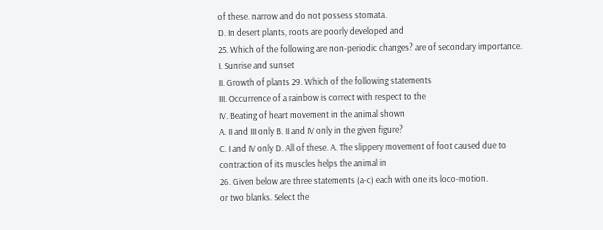of these. narrow and do not possess stomata.
D. In desert plants, roots are poorly developed and
25. Which of the following are non-periodic changes? are of secondary importance.
I. Sunrise and sunset
II. Growth of plants 29. Which of the following statements
III. Occurrence of a rainbow is correct with respect to the
IV. Beating of heart movement in the animal shown
A. II and III only B. II and IV only in the given figure?
C. I and IV only D. All of these. A. The slippery movement of foot caused due to
contraction of its muscles helps the animal in
26. Given below are three statements (a-c) each with one its loco-motion.
or two blanks. Select the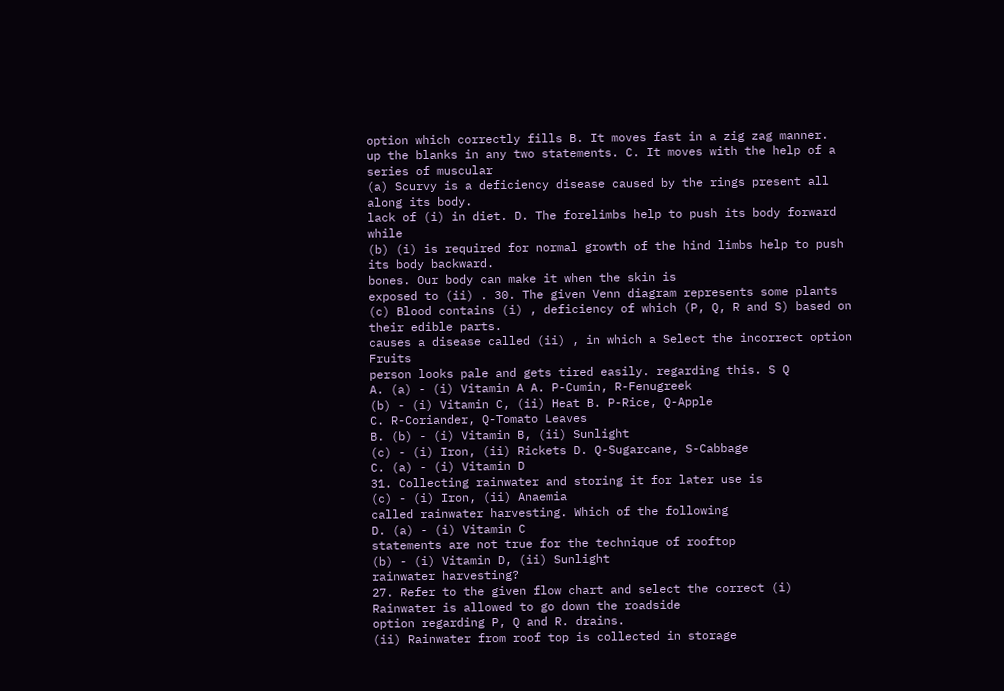option which correctly fills B. It moves fast in a zig zag manner.
up the blanks in any two statements. C. It moves with the help of a series of muscular
(a) Scurvy is a deficiency disease caused by the rings present all along its body.
lack of (i) in diet. D. The forelimbs help to push its body forward while
(b) (i) is required for normal growth of the hind limbs help to push its body backward.
bones. Our body can make it when the skin is
exposed to (ii) . 30. The given Venn diagram represents some plants
(c) Blood contains (i) , deficiency of which (P, Q, R and S) based on their edible parts.
causes a disease called (ii) , in which a Select the incorrect option Fruits
person looks pale and gets tired easily. regarding this. S Q
A. (a) - (i) Vitamin A A. P-Cumin, R-Fenugreek
(b) - (i) Vitamin C, (ii) Heat B. P-Rice, Q-Apple
C. R-Coriander, Q-Tomato Leaves
B. (b) - (i) Vitamin B, (ii) Sunlight
(c) - (i) Iron, (ii) Rickets D. Q-Sugarcane, S-Cabbage
C. (a) - (i) Vitamin D
31. Collecting rainwater and storing it for later use is
(c) - (i) Iron, (ii) Anaemia
called rainwater harvesting. Which of the following
D. (a) - (i) Vitamin C
statements are not true for the technique of rooftop
(b) - (i) Vitamin D, (ii) Sunlight
rainwater harvesting?
27. Refer to the given flow chart and select the correct (i) Rainwater is allowed to go down the roadside
option regarding P, Q and R. drains.
(ii) Rainwater from roof top is collected in storage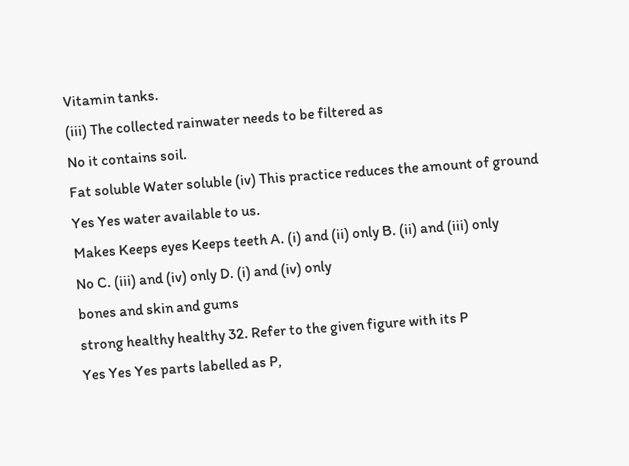Vitamin tanks.
(iii) The collected rainwater needs to be filtered as
No it contains soil.
Fat soluble Water soluble (iv) This practice reduces the amount of ground
Yes Yes water available to us.
Makes Keeps eyes Keeps teeth A. (i) and (ii) only B. (ii) and (iii) only
No C. (iii) and (iv) only D. (i) and (iv) only
bones and skin and gums
strong healthy healthy 32. Refer to the given figure with its P
Yes Yes Yes parts labelled as P,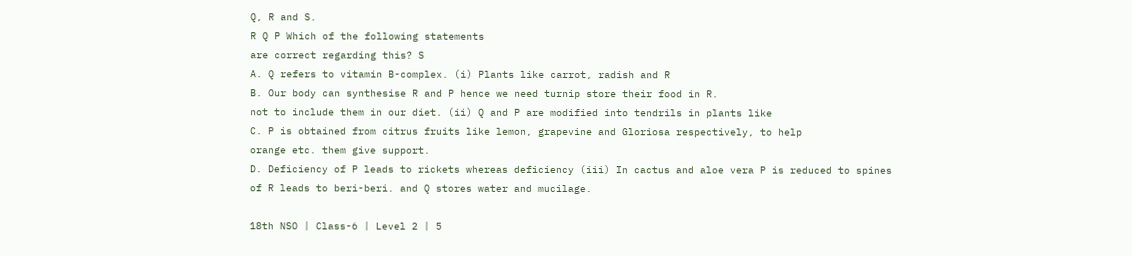Q, R and S.
R Q P Which of the following statements
are correct regarding this? S
A. Q refers to vitamin B-complex. (i) Plants like carrot, radish and R
B. Our body can synthesise R and P hence we need turnip store their food in R.
not to include them in our diet. (ii) Q and P are modified into tendrils in plants like
C. P is obtained from citrus fruits like lemon, grapevine and Gloriosa respectively, to help
orange etc. them give support.
D. Deficiency of P leads to rickets whereas deficiency (iii) In cactus and aloe vera P is reduced to spines
of R leads to beri-beri. and Q stores water and mucilage.

18th NSO | Class-6 | Level 2 | 5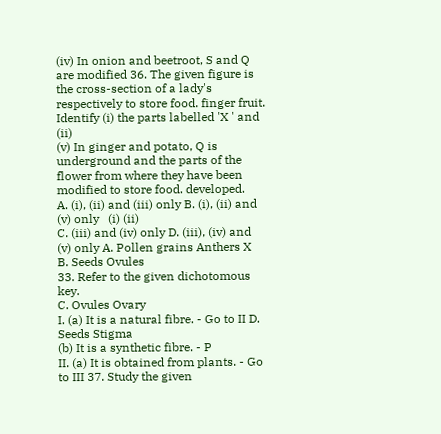(iv) In onion and beetroot, S and Q are modified 36. The given figure is the cross-section of a lady's
respectively to store food. finger fruit. Identify (i) the parts labelled 'X ' and (ii)
(v) In ginger and potato, Q is underground and the parts of the flower from where they have been
modified to store food. developed.
A. (i), (ii) and (iii) only B. (i), (ii) and (v) only   (i) (ii)
C. (iii) and (iv) only D. (iii), (iv) and (v) only A. Pollen grains Anthers X
B. Seeds Ovules
33. Refer to the given dichotomous key.
C. Ovules Ovary
I. (a) It is a natural fibre. - Go to II D. Seeds Stigma
(b) It is a synthetic fibre. - P
II. (a) It is obtained from plants. - Go to III 37. Study the given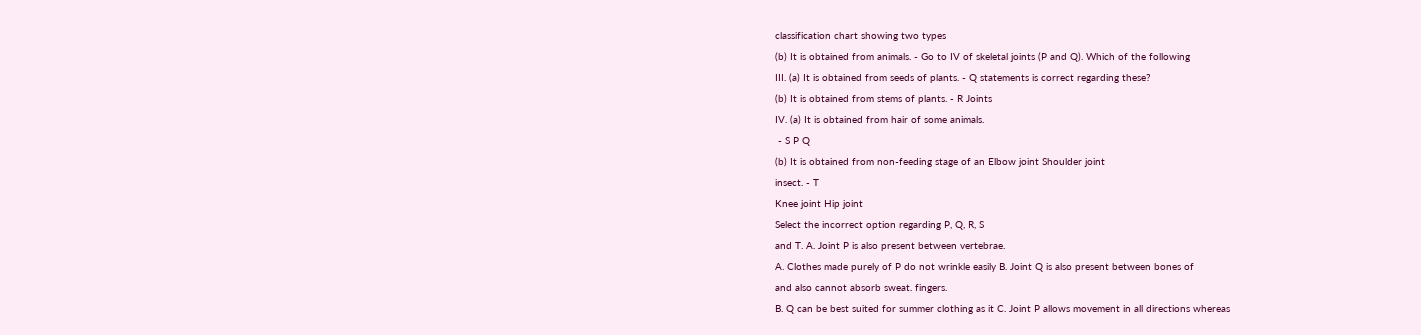classification chart showing two types
(b) It is obtained from animals. - Go to IV of skeletal joints (P and Q). Which of the following
III. (a) It is obtained from seeds of plants. - Q statements is correct regarding these?
(b) It is obtained from stems of plants. - R Joints
IV. (a) It is obtained from hair of some animals.
 - S P Q
(b) It is obtained from non-feeding stage of an Elbow joint Shoulder joint
insect. - T
Knee joint Hip joint
Select the incorrect option regarding P, Q, R, S
and T. A. Joint P is also present between vertebrae.
A. Clothes made purely of P do not wrinkle easily B. Joint Q is also present between bones of
and also cannot absorb sweat. fingers.
B. Q can be best suited for summer clothing as it C. Joint P allows movement in all directions whereas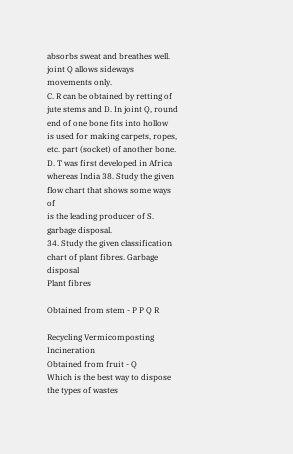absorbs sweat and breathes well. joint Q allows sideways movements only.
C. R can be obtained by retting of jute stems and D. In joint Q, round end of one bone fits into hollow
is used for making carpets, ropes, etc. part (socket) of another bone.
D. T was first developed in Africa whereas India 38. Study the given flow chart that shows some ways of
is the leading producer of S. garbage disposal.
34. Study the given classification chart of plant fibres. Garbage disposal
Plant fibres

Obtained from stem - P P Q R

Recycling Vermicomposting Incineration
Obtained from fruit - Q
Which is the best way to dispose the types of wastes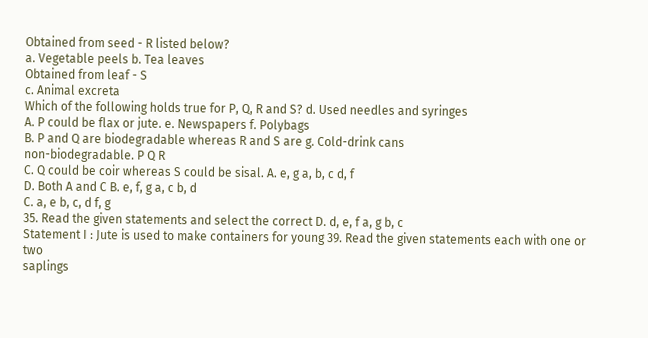Obtained from seed - R listed below?
a. Vegetable peels b. Tea leaves
Obtained from leaf - S
c. Animal excreta
Which of the following holds true for P, Q, R and S? d. Used needles and syringes
A. P could be flax or jute. e. Newspapers f. Polybags
B. P and Q are biodegradable whereas R and S are g. Cold-drink cans
non-biodegradable. P Q R
C. Q could be coir whereas S could be sisal. A. e, g a, b, c d, f
D. Both A and C B. e, f, g a, c b, d
C. a, e b, c, d f, g
35. Read the given statements and select the correct D. d, e, f a, g b, c
Statement I : Jute is used to make containers for young 39. Read the given statements each with one or two
saplings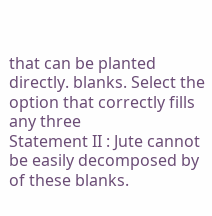that can be planted directly. blanks. Select the option that correctly fills any three
Statement II : Jute cannot be easily decomposed by of these blanks.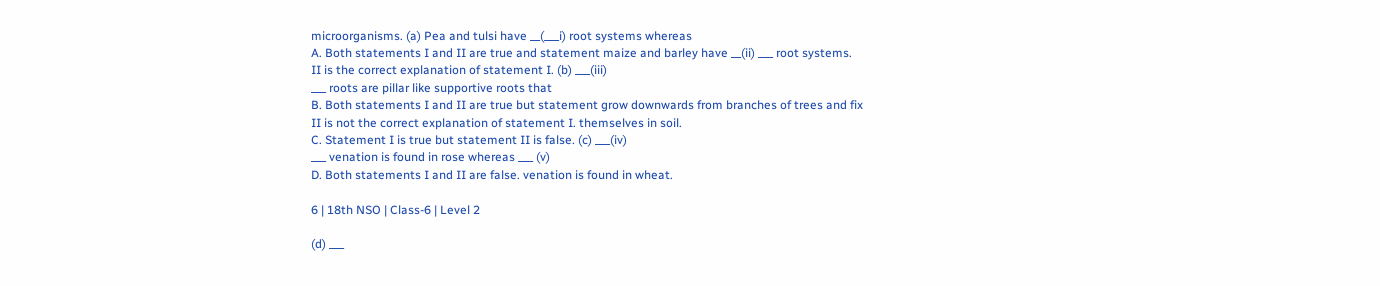microorganisms. (a) Pea and tulsi have __(___i) root systems whereas
A. Both statements I and II are true and statement maize and barley have __(ii) ___ root systems.
II is the correct explanation of statement I. (b) ___(iii)
___ roots are pillar like supportive roots that
B. Both statements I and II are true but statement grow downwards from branches of trees and fix
II is not the correct explanation of statement I. themselves in soil.
C. Statement I is true but statement II is false. (c) ___(iv)
___ venation is found in rose whereas ___ (v)
D. Both statements I and II are false. venation is found in wheat.

6 | 18th NSO | Class-6 | Level 2

(d) ___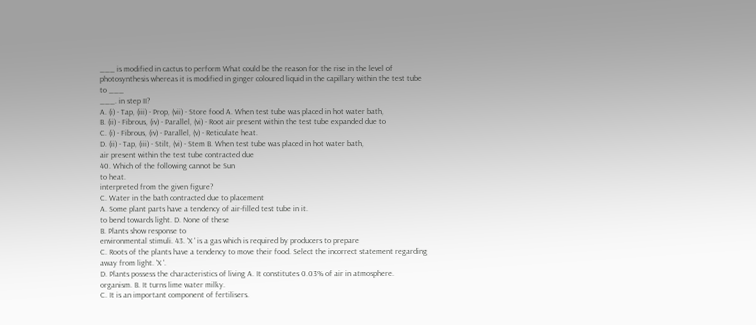___ is modified in cactus to perform What could be the reason for the rise in the level of
photosynthesis whereas it is modified in ginger coloured liquid in the capillary within the test tube
to ___
___. in step II?
A. (i) - Tap, (iii) - Prop, (vii) - Store food A. When test tube was placed in hot water bath,
B. (ii) - Fibrous, (iv) - Parallel, (vi) - Root air present within the test tube expanded due to
C. (i) - Fibrous, (iv) - Parallel, (v) - Reticulate heat.
D. (ii) - Tap, (iii) - Stilt, (vi) - Stem B. When test tube was placed in hot water bath,
air present within the test tube contracted due
40. Which of the following cannot be Sun
to heat.
interpreted from the given figure?
C. Water in the bath contracted due to placement
A. Some plant parts have a tendency of air-filled test tube in it.
to bend towards light. D. None of these
B. Plants show response to
environmental stimuli. 43. 'X ' is a gas which is required by producers to prepare
C. Roots of the plants have a tendency to move their food. Select the incorrect statement regarding
away from light. 'X '.
D. Plants possess the characteristics of living A. It constitutes 0.03% of air in atmosphere.
organism. B. It turns lime water milky.
C. It is an important component of fertilisers.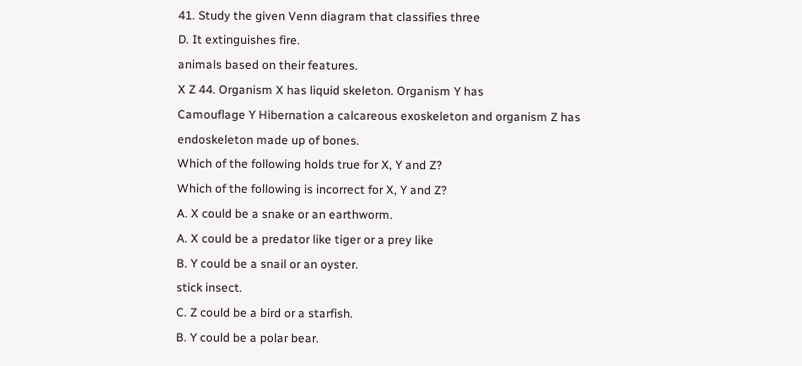41. Study the given Venn diagram that classifies three
D. It extinguishes fire.
animals based on their features.
X Z 44. Organism X has liquid skeleton. Organism Y has
Camouflage Y Hibernation a calcareous exoskeleton and organism Z has
endoskeleton made up of bones.
Which of the following holds true for X, Y and Z?
Which of the following is incorrect for X, Y and Z?
A. X could be a snake or an earthworm.
A. X could be a predator like tiger or a prey like
B. Y could be a snail or an oyster.
stick insect.
C. Z could be a bird or a starfish.
B. Y could be a polar bear.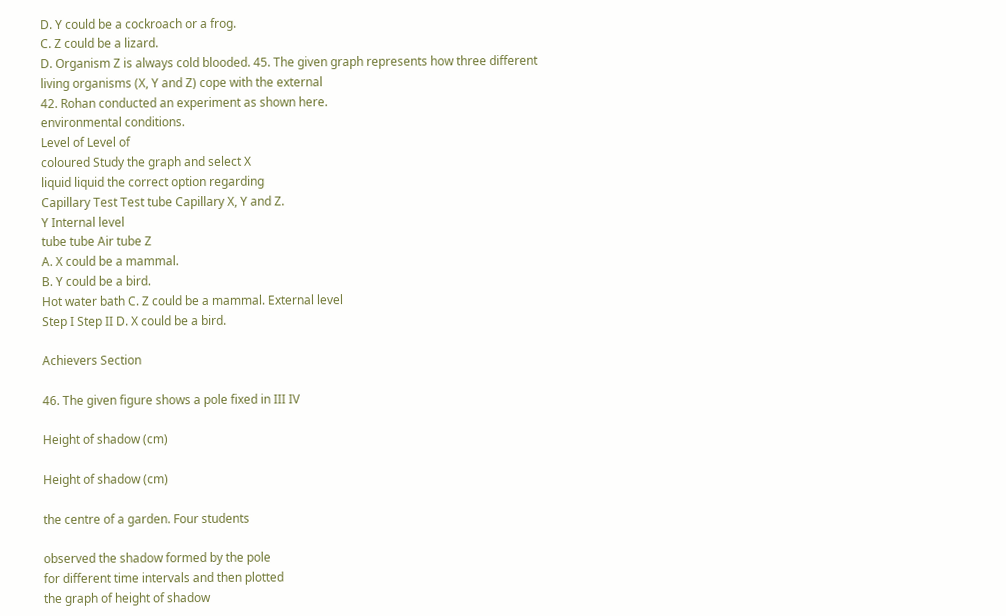D. Y could be a cockroach or a frog.
C. Z could be a lizard.
D. Organism Z is always cold blooded. 45. The given graph represents how three different
living organisms (X, Y and Z) cope with the external
42. Rohan conducted an experiment as shown here.
environmental conditions.
Level of Level of
coloured Study the graph and select X
liquid liquid the correct option regarding
Capillary Test Test tube Capillary X, Y and Z.
Y Internal level
tube tube Air tube Z
A. X could be a mammal.
B. Y could be a bird.
Hot water bath C. Z could be a mammal. External level
Step I Step II D. X could be a bird.

Achievers Section

46. The given figure shows a pole fixed in III IV

Height of shadow (cm)

Height of shadow (cm)

the centre of a garden. Four students

observed the shadow formed by the pole
for different time intervals and then plotted
the graph of height of shadow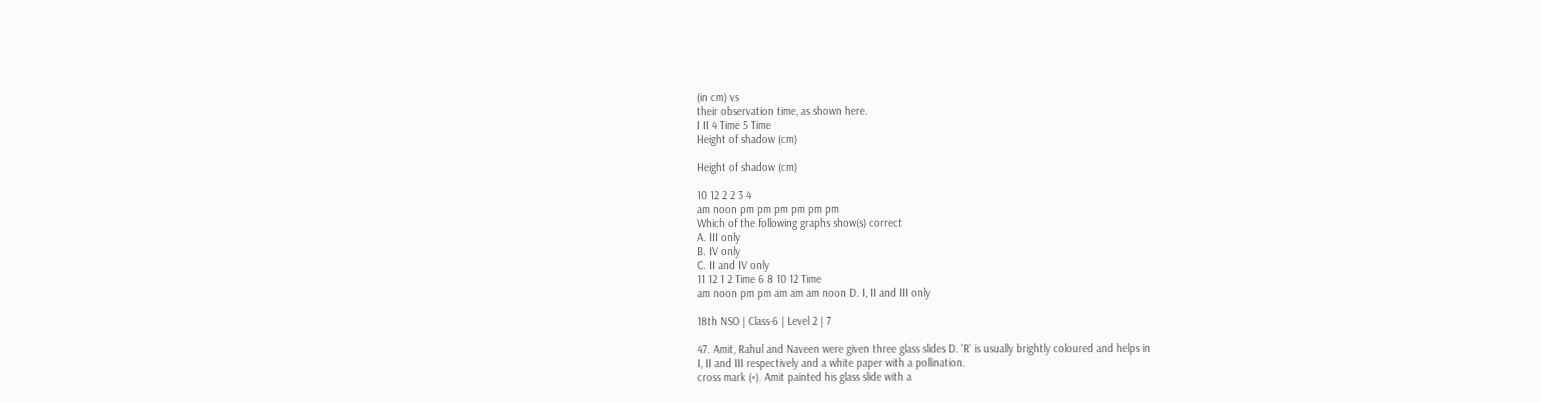(in cm) vs
their observation time, as shown here.
I II 4 Time 5 Time
Height of shadow (cm)

Height of shadow (cm)

10 12 2 2 3 4
am noon pm pm pm pm pm pm
Which of the following graphs show(s) correct
A. III only
B. IV only
C. II and IV only
11 12 1 2 Time 6 8 10 12 Time
am noon pm pm am am am noon D. I, II and III only

18th NSO | Class-6 | Level 2 | 7

47. Amit, Rahul and Naveen were given three glass slides D. 'R' is usually brightly coloured and helps in
I, II and III respectively and a white paper with a pollination.
cross mark (×). Amit painted his glass slide with a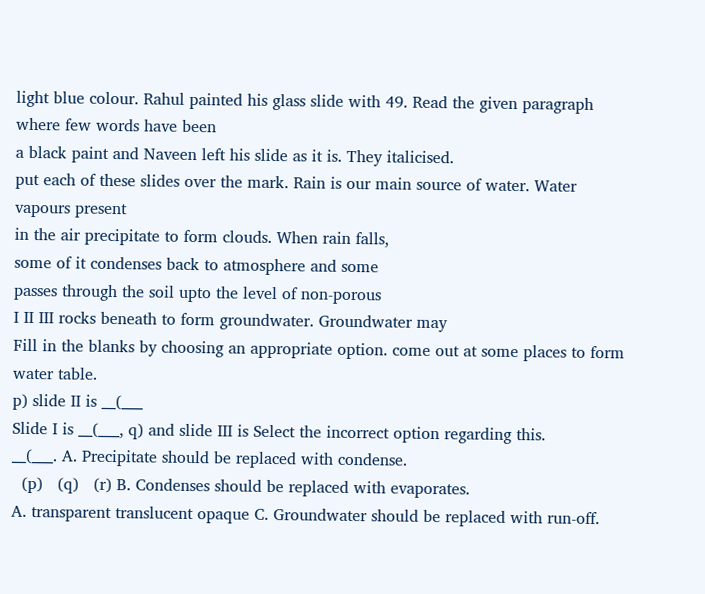light blue colour. Rahul painted his glass slide with 49. Read the given paragraph where few words have been
a black paint and Naveen left his slide as it is. They italicised.
put each of these slides over the mark. Rain is our main source of water. Water vapours present
in the air precipitate to form clouds. When rain falls,
some of it condenses back to atmosphere and some
passes through the soil upto the level of non-porous
I II III rocks beneath to form groundwater. Groundwater may
Fill in the blanks by choosing an appropriate option. come out at some places to form water table.
p) slide II is __(___
Slide I is __(___, q) and slide III is Select the incorrect option regarding this.
__(___. A. Precipitate should be replaced with condense.
  (p)   (q)   (r) B. Condenses should be replaced with evaporates.
A. transparent translucent opaque C. Groundwater should be replaced with run-off.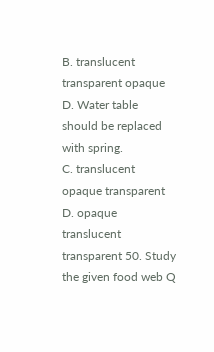B. translucent transparent opaque D. Water table should be replaced with spring.
C. translucent opaque transparent
D. opaque translucent transparent 50. Study the given food web Q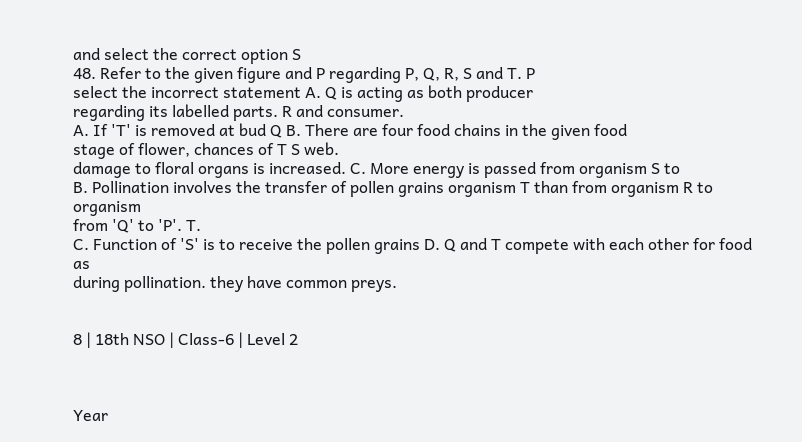and select the correct option S
48. Refer to the given figure and P regarding P, Q, R, S and T. P
select the incorrect statement A. Q is acting as both producer
regarding its labelled parts. R and consumer.
A. If 'T' is removed at bud Q B. There are four food chains in the given food
stage of flower, chances of T S web.
damage to floral organs is increased. C. More energy is passed from organism S to
B. Pollination involves the transfer of pollen grains organism T than from organism R to organism
from 'Q' to 'P'. T.
C. Function of 'S' is to receive the pollen grains D. Q and T compete with each other for food as
during pollination. they have common preys.


8 | 18th NSO | Class-6 | Level 2



Year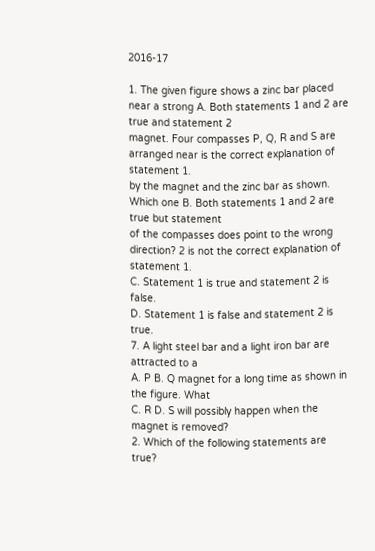2016-17

1. The given figure shows a zinc bar placed near a strong A. Both statements 1 and 2 are true and statement 2
magnet. Four compasses P, Q, R and S are arranged near is the correct explanation of statement 1.
by the magnet and the zinc bar as shown. Which one B. Both statements 1 and 2 are true but statement
of the compasses does point to the wrong direction? 2 is not the correct explanation of statement 1.
C. Statement 1 is true and statement 2 is false.
D. Statement 1 is false and statement 2 is true.
7. A light steel bar and a light iron bar are attracted to a
A. P B. Q magnet for a long time as shown in the figure. What
C. R D. S will possibly happen when the magnet is removed?
2. Which of the following statements are true?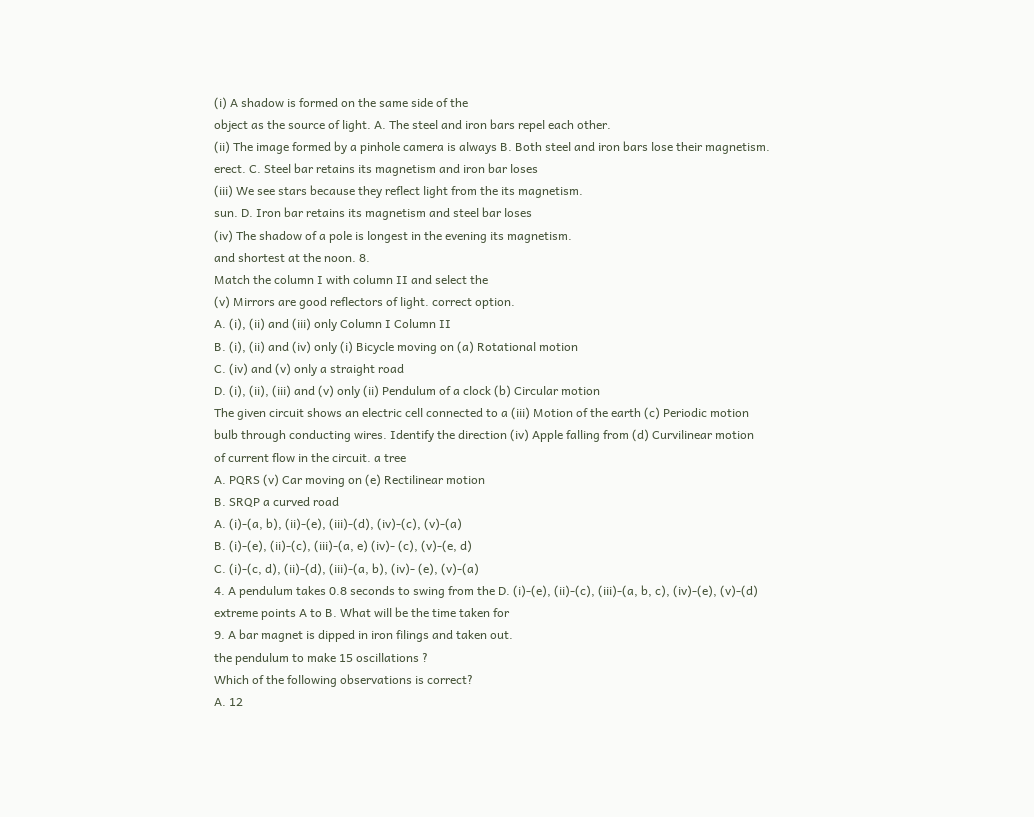(i) A shadow is formed on the same side of the
object as the source of light. A. The steel and iron bars repel each other.
(ii) The image formed by a pinhole camera is always B. Both steel and iron bars lose their magnetism.
erect. C. Steel bar retains its magnetism and iron bar loses
(iii) We see stars because they reflect light from the its magnetism.
sun. D. Iron bar retains its magnetism and steel bar loses
(iv) The shadow of a pole is longest in the evening its magnetism.
and shortest at the noon. 8.
Match the column I with column II and select the
(v) Mirrors are good reflectors of light. correct option.
A. (i), (ii) and (iii) only Column I Column II
B. (i), (ii) and (iv) only (i) Bicycle moving on (a) Rotational motion
C. (iv) and (v) only a straight road
D. (i), (ii), (iii) and (v) only (ii) Pendulum of a clock (b) Circular motion
The given circuit shows an electric cell connected to a (iii) Motion of the earth (c) Periodic motion
bulb through conducting wires. Identify the direction (iv) Apple falling from (d) Curvilinear motion
of current flow in the circuit. a tree
A. PQRS (v) Car moving on (e) Rectilinear motion
B. SRQP a curved road
A. (i)-(a, b), (ii)-(e), (iii)-(d), (iv)-(c), (v)-(a)
B. (i)-(e), (ii)-(c), (iii)-(a, e) (iv)- (c), (v)-(e, d)
C. (i)-(c, d), (ii)-(d), (iii)-(a, b), (iv)- (e), (v)-(a)
4. A pendulum takes 0.8 seconds to swing from the D. (i)-(e), (ii)-(c), (iii)-(a, b, c), (iv)-(e), (v)-(d)
extreme points A to B. What will be the time taken for
9. A bar magnet is dipped in iron filings and taken out.
the pendulum to make 15 oscillations ?
Which of the following observations is correct?
A. 12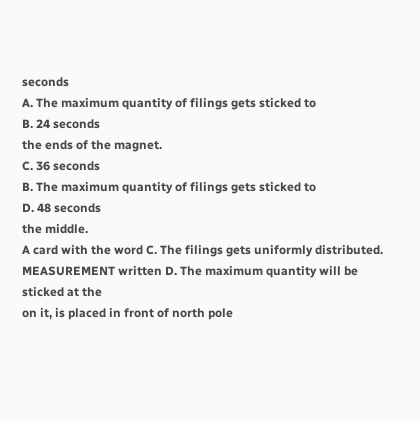seconds
A. The maximum quantity of filings gets sticked to
B. 24 seconds
the ends of the magnet.
C. 36 seconds
B. The maximum quantity of filings gets sticked to
D. 48 seconds
the middle.
A card with the word C. The filings gets uniformly distributed.
MEASUREMENT written D. The maximum quantity will be sticked at the
on it, is placed in front of north pole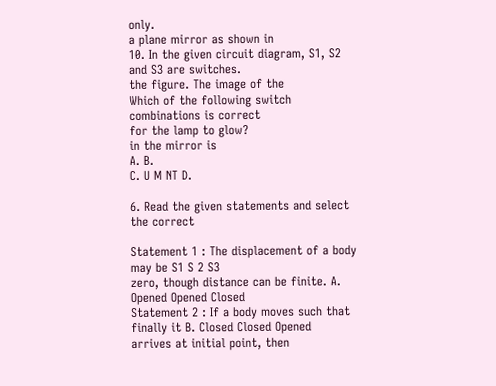only.
a plane mirror as shown in
10. In the given circuit diagram, S1, S2 and S3 are switches.
the figure. The image of the
Which of the following switch combinations is correct
for the lamp to glow?
in the mirror is
A. B.
C. U M NT D.

6. Read the given statements and select the correct

Statement 1 : The displacement of a body may be S1 S 2 S3
zero, though distance can be finite. A. Opened Opened Closed
Statement 2 : If a body moves such that finally it B. Closed Closed Opened
arrives at initial point, then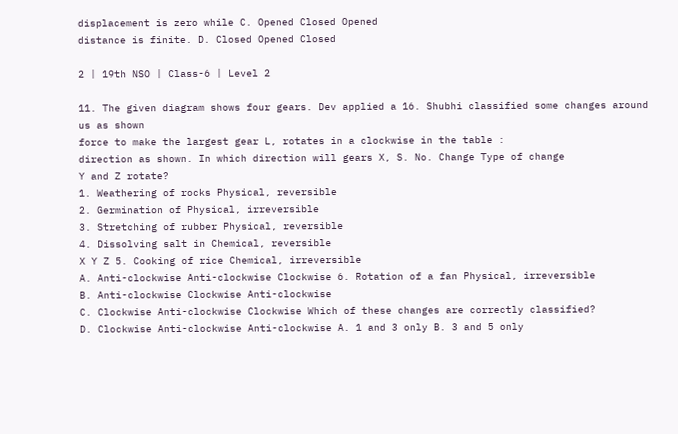displacement is zero while C. Opened Closed Opened
distance is finite. D. Closed Opened Closed

2 | 19th NSO | Class-6 | Level 2

11. The given diagram shows four gears. Dev applied a 16. Shubhi classified some changes around us as shown
force to make the largest gear L, rotates in a clockwise in the table :
direction as shown. In which direction will gears X, S. No. Change Type of change
Y and Z rotate?
1. Weathering of rocks Physical, reversible
2. Germination of Physical, irreversible
3. Stretching of rubber Physical, reversible
4. Dissolving salt in Chemical, reversible
X Y Z 5. Cooking of rice Chemical, irreversible
A. Anti-clockwise Anti-clockwise Clockwise 6. Rotation of a fan Physical, irreversible
B. Anti-clockwise Clockwise Anti-clockwise
C. Clockwise Anti-clockwise Clockwise Which of these changes are correctly classified?
D. Clockwise Anti-clockwise Anti-clockwise A. 1 and 3 only B. 3 and 5 only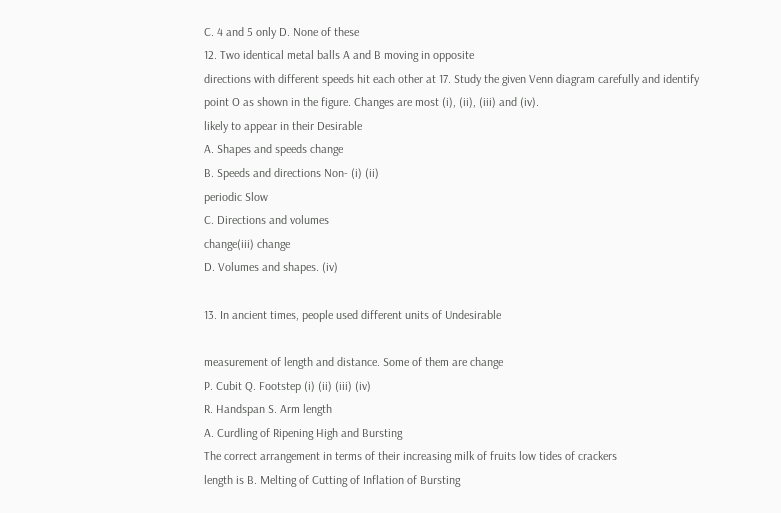C. 4 and 5 only D. None of these
12. Two identical metal balls A and B moving in opposite
directions with different speeds hit each other at 17. Study the given Venn diagram carefully and identify
point O as shown in the figure. Changes are most (i), (ii), (iii) and (iv).
likely to appear in their Desirable
A. Shapes and speeds change
B. Speeds and directions Non- (i) (ii)
periodic Slow
C. Directions and volumes
change(iii) change
D. Volumes and shapes. (iv)

13. In ancient times, people used different units of Undesirable

measurement of length and distance. Some of them are change
P. Cubit Q. Footstep (i) (ii) (iii) (iv)
R. Handspan S. Arm length
A. Curdling of Ripening High and Bursting
The correct arrangement in terms of their increasing milk of fruits low tides of crackers
length is B. Melting of Cutting of Inflation of Bursting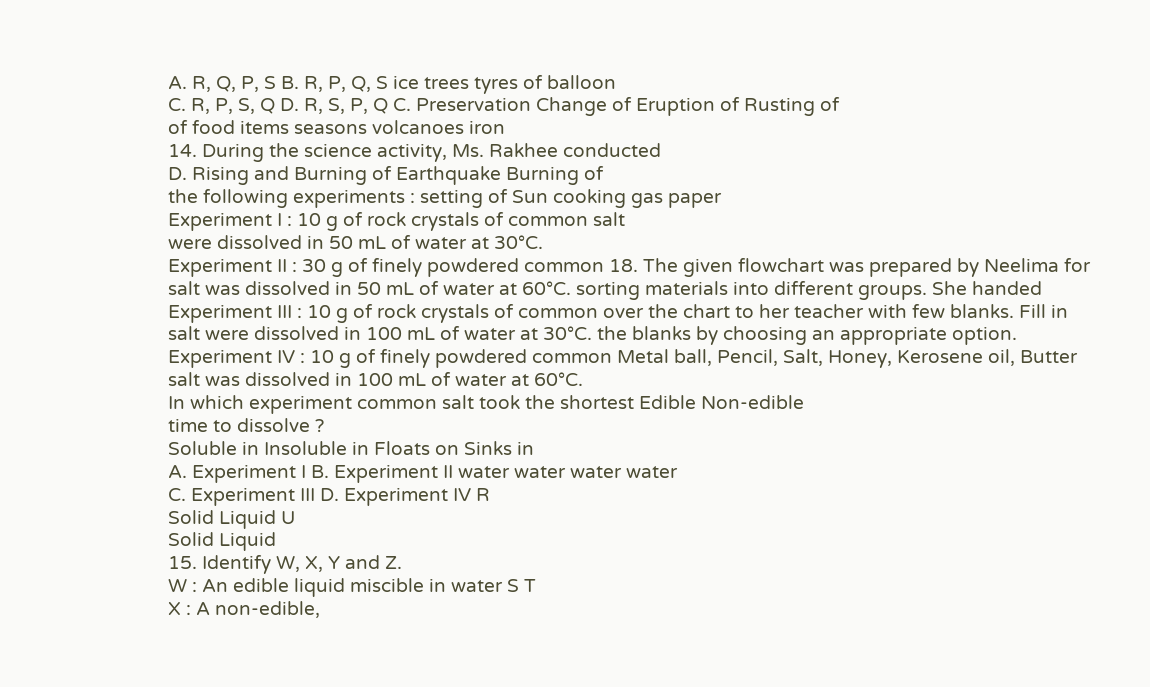A. R, Q, P, S B. R, P, Q, S ice trees tyres of balloon
C. R, P, S, Q D. R, S, P, Q C. Preservation Change of Eruption of Rusting of
of food items seasons volcanoes iron
14. During the science activity, Ms. Rakhee conducted
D. Rising and Burning of Earthquake Burning of
the following experiments : setting of Sun cooking gas paper
Experiment I : 10 g of rock crystals of common salt
were dissolved in 50 mL of water at 30°C.
Experiment II : 30 g of finely powdered common 18. The given flowchart was prepared by Neelima for
salt was dissolved in 50 mL of water at 60°C. sorting materials into different groups. She handed
Experiment III : 10 g of rock crystals of common over the chart to her teacher with few blanks. Fill in
salt were dissolved in 100 mL of water at 30°C. the blanks by choosing an appropriate option.
Experiment IV : 10 g of finely powdered common Metal ball, Pencil, Salt, Honey, Kerosene oil, Butter
salt was dissolved in 100 mL of water at 60°C.
In which experiment common salt took the shortest Edible Non-edible
time to dissolve ?
Soluble in Insoluble in Floats on Sinks in
A. Experiment I B. Experiment II water water water water
C. Experiment III D. Experiment IV R
Solid Liquid U
Solid Liquid
15. Identify W, X, Y and Z.
W : An edible liquid miscible in water S T
X : A non-edible,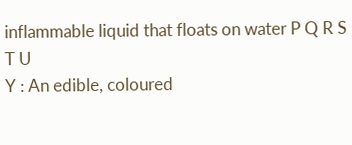inflammable liquid that floats on water P Q R S T U
Y : An edible, coloured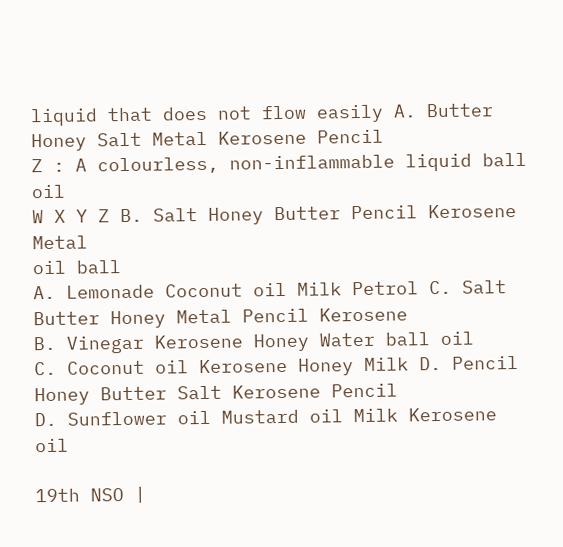liquid that does not flow easily A. Butter Honey Salt Metal Kerosene Pencil
Z : A colourless, non-inflammable liquid ball oil
W X Y Z B. Salt Honey Butter Pencil Kerosene Metal
oil ball
A. Lemonade Coconut oil Milk Petrol C. Salt Butter Honey Metal Pencil Kerosene
B. Vinegar Kerosene Honey Water ball oil
C. Coconut oil Kerosene Honey Milk D. Pencil Honey Butter Salt Kerosene Pencil
D. Sunflower oil Mustard oil Milk Kerosene oil

19th NSO |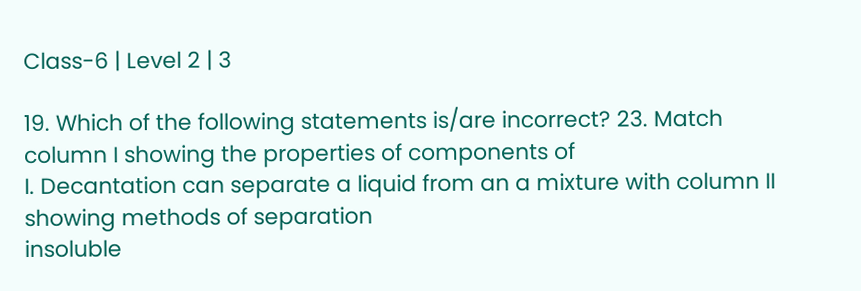Class-6 | Level 2 | 3

19. Which of the following statements is/are incorrect? 23. Match column I showing the properties of components of
I. Decantation can separate a liquid from an a mixture with column II showing methods of separation
insoluble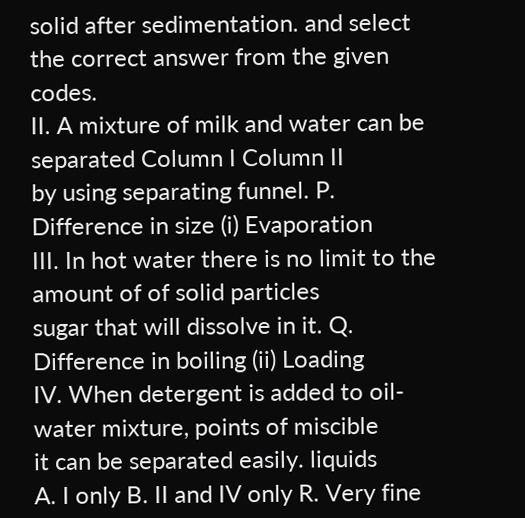solid after sedimentation. and select the correct answer from the given codes.
II. A mixture of milk and water can be separated Column I Column II
by using separating funnel. P. Difference in size (i) Evaporation
III. In hot water there is no limit to the amount of of solid particles
sugar that will dissolve in it. Q. Difference in boiling (ii) Loading
IV. When detergent is added to oil-water mixture, points of miscible
it can be separated easily. liquids
A. I only B. II and IV only R. Very fine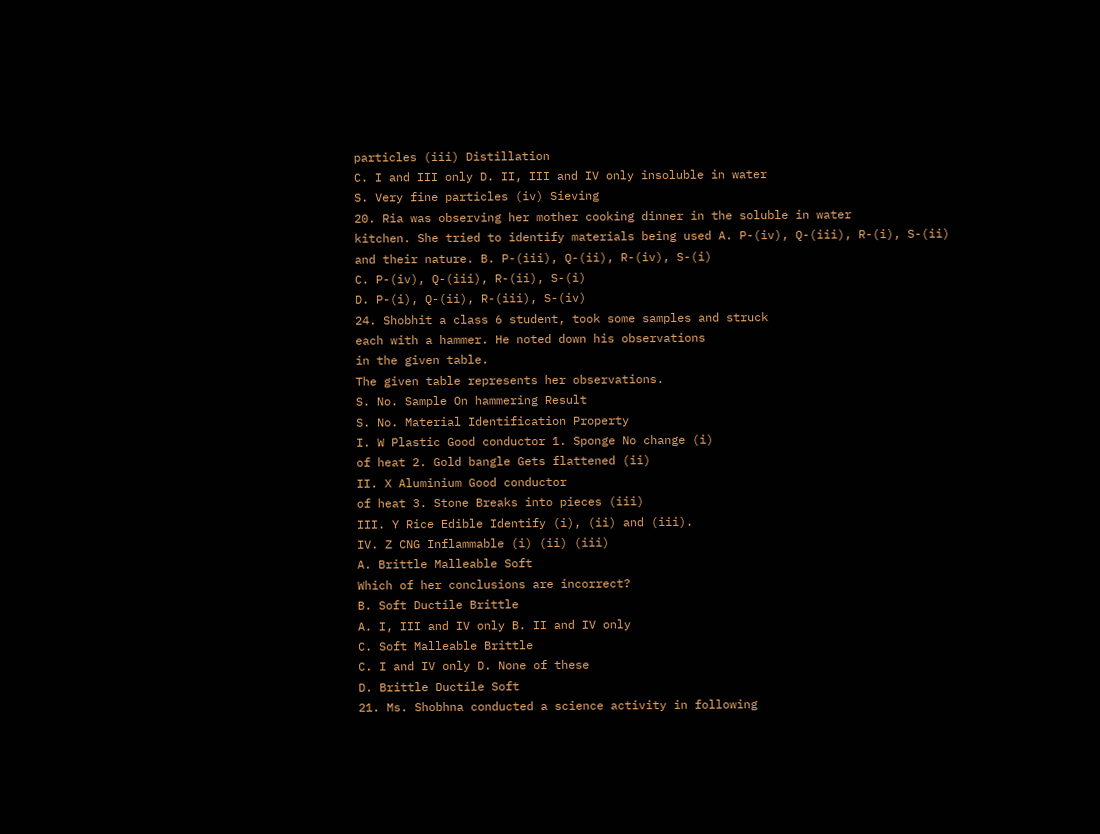particles (iii) Distillation
C. I and III only D. II, III and IV only insoluble in water
S. Very fine particles (iv) Sieving
20. Ria was observing her mother cooking dinner in the soluble in water
kitchen. She tried to identify materials being used A. P-(iv), Q-(iii), R-(i), S-(ii)
and their nature. B. P-(iii), Q-(ii), R-(iv), S-(i)
C. P-(iv), Q-(iii), R-(ii), S-(i)
D. P-(i), Q-(ii), R-(iii), S-(iv)
24. Shobhit a class 6 student, took some samples and struck
each with a hammer. He noted down his observations
in the given table.
The given table represents her observations.
S. No. Sample On hammering Result
S. No. Material Identification Property
I. W Plastic Good conductor 1. Sponge No change (i)
of heat 2. Gold bangle Gets flattened (ii)
II. X Aluminium Good conductor
of heat 3. Stone Breaks into pieces (iii)
III. Y Rice Edible Identify (i), (ii) and (iii).
IV. Z CNG Inflammable (i) (ii) (iii)
A. Brittle Malleable Soft
Which of her conclusions are incorrect?
B. Soft Ductile Brittle
A. I, III and IV only B. II and IV only
C. Soft Malleable Brittle
C. I and IV only D. None of these
D. Brittle Ductile Soft
21. Ms. Shobhna conducted a science activity in following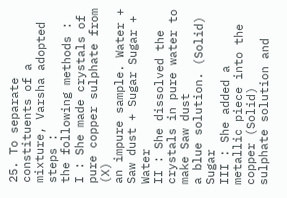25. To separate constituents of a mixture, Varsha adopted
steps :
the following methods :
I : She made crystals of pure copper sulphate from (X)
an impure sample. Water + Saw dust + Sugar Sugar + Water
II : She dissolved the crystals in pure water to make Saw dust
a blue solution. (Solid) Sugar
III : She added a metallic piece into the copper (Solid)
sulphate solution and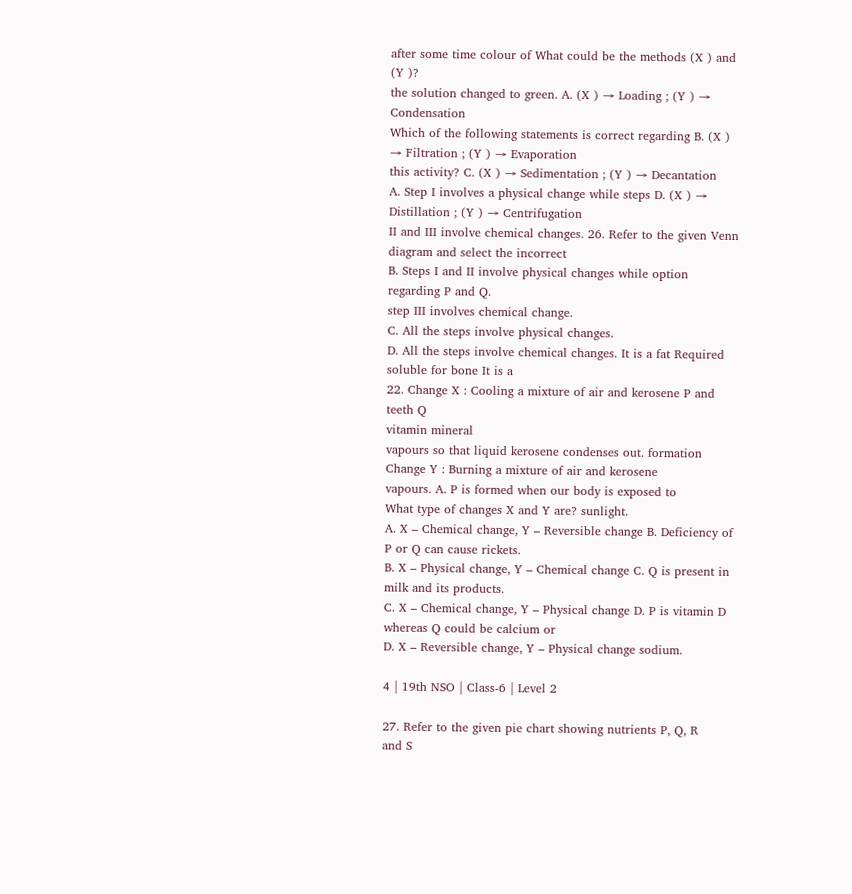after some time colour of What could be the methods (X ) and (Y )?
the solution changed to green. A. (X ) → Loading ; (Y ) → Condensation
Which of the following statements is correct regarding B. (X ) → Filtration ; (Y ) → Evaporation
this activity? C. (X ) → Sedimentation ; (Y ) → Decantation
A. Step I involves a physical change while steps D. (X ) → Distillation ; (Y ) → Centrifugation
II and III involve chemical changes. 26. Refer to the given Venn diagram and select the incorrect
B. Steps I and II involve physical changes while option regarding P and Q.
step III involves chemical change.
C. All the steps involve physical changes.
D. All the steps involve chemical changes. It is a fat Required
soluble for bone It is a
22. Change X : Cooling a mixture of air and kerosene P and teeth Q
vitamin mineral
vapours so that liquid kerosene condenses out. formation
Change Y : Burning a mixture of air and kerosene
vapours. A. P is formed when our body is exposed to
What type of changes X and Y are? sunlight.
A. X – Chemical change, Y – Reversible change B. Deficiency of P or Q can cause rickets.
B. X – Physical change, Y – Chemical change C. Q is present in milk and its products.
C. X – Chemical change, Y – Physical change D. P is vitamin D whereas Q could be calcium or
D. X – Reversible change, Y – Physical change sodium.

4 | 19th NSO | Class-6 | Level 2

27. Refer to the given pie chart showing nutrients P, Q, R
and S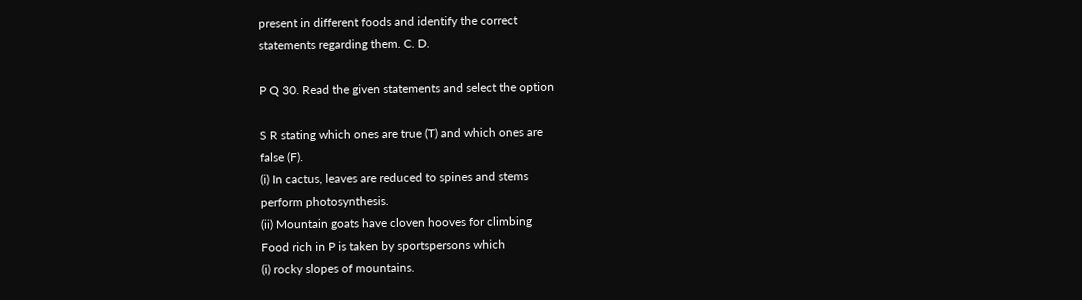present in different foods and identify the correct
statements regarding them. C. D.

P Q 30. Read the given statements and select the option

S R stating which ones are true (T) and which ones are
false (F).
(i) In cactus, leaves are reduced to spines and stems
perform photosynthesis.
(ii) Mountain goats have cloven hooves for climbing
Food rich in P is taken by sportspersons which
(i) rocky slopes of mountains.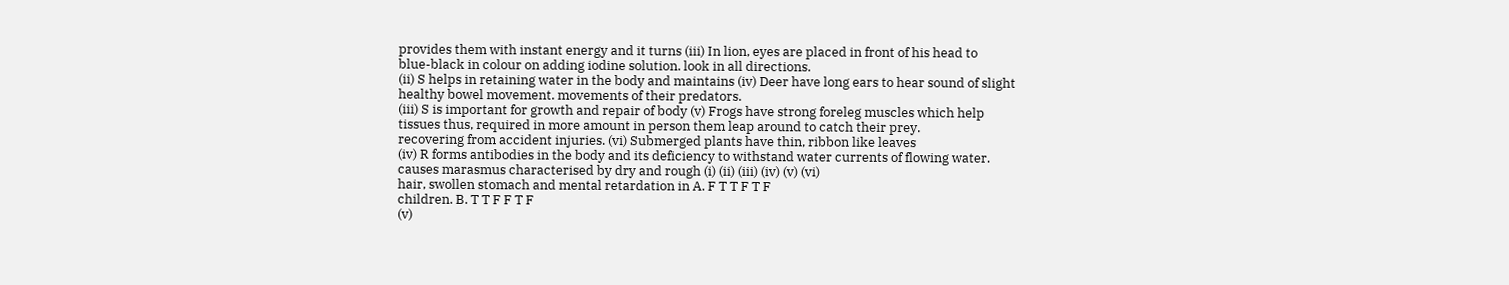provides them with instant energy and it turns (iii) In lion, eyes are placed in front of his head to
blue-black in colour on adding iodine solution. look in all directions.
(ii) S helps in retaining water in the body and maintains (iv) Deer have long ears to hear sound of slight
healthy bowel movement. movements of their predators.
(iii) S is important for growth and repair of body (v) Frogs have strong foreleg muscles which help
tissues thus, required in more amount in person them leap around to catch their prey.
recovering from accident injuries. (vi) Submerged plants have thin, ribbon like leaves
(iv) R forms antibodies in the body and its deficiency to withstand water currents of flowing water.
causes marasmus characterised by dry and rough (i) (ii) (iii) (iv) (v) (vi)
hair, swollen stomach and mental retardation in A. F T T F T F
children. B. T T F F T F
(v)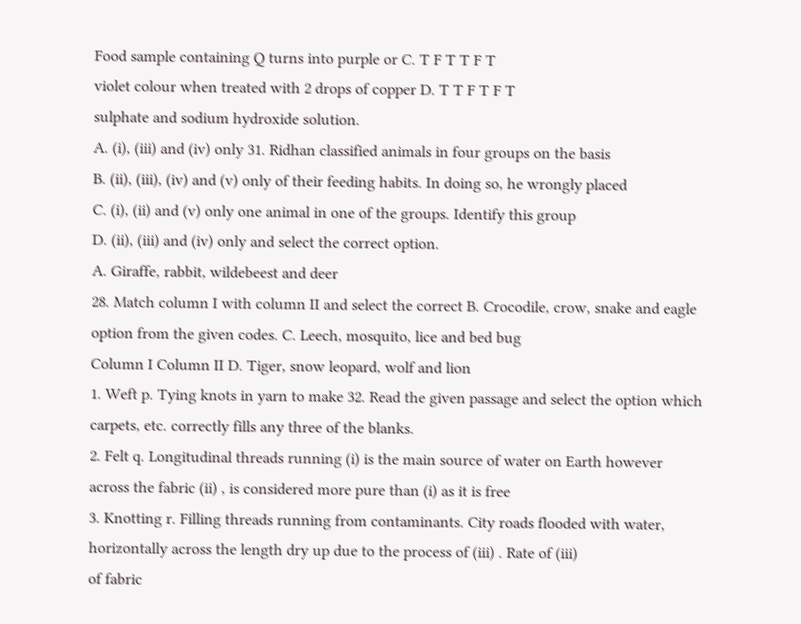Food sample containing Q turns into purple or C. T F T T F T
violet colour when treated with 2 drops of copper D. T T F T F T
sulphate and sodium hydroxide solution.
A. (i), (iii) and (iv) only 31. Ridhan classified animals in four groups on the basis
B. (ii), (iii), (iv) and (v) only of their feeding habits. In doing so, he wrongly placed
C. (i), (ii) and (v) only one animal in one of the groups. Identify this group
D. (ii), (iii) and (iv) only and select the correct option.
A. Giraffe, rabbit, wildebeest and deer
28. Match column I with column II and select the correct B. Crocodile, crow, snake and eagle
option from the given codes. C. Leech, mosquito, lice and bed bug
Column I Column II D. Tiger, snow leopard, wolf and lion
1. Weft p. Tying knots in yarn to make 32. Read the given passage and select the option which
carpets, etc. correctly fills any three of the blanks.
2. Felt q. Longitudinal threads running (i) is the main source of water on Earth however
across the fabric (ii) , is considered more pure than (i) as it is free
3. Knotting r. Filling threads running from contaminants. City roads flooded with water,
horizontally across the length dry up due to the process of (iii) . Rate of (iii)
of fabric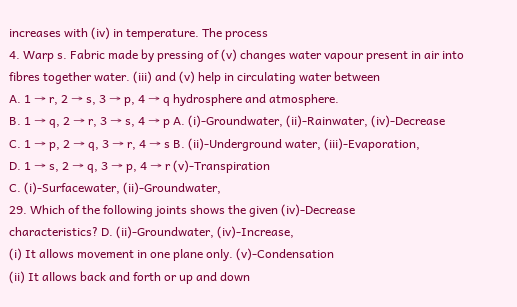increases with (iv) in temperature. The process
4. Warp s. Fabric made by pressing of (v) changes water vapour present in air into
fibres together water. (iii) and (v) help in circulating water between
A. 1 → r, 2 → s, 3 → p, 4 → q hydrosphere and atmosphere.
B. 1 → q, 2 → r, 3 → s, 4 → p A. (i)-Groundwater, (ii)-Rainwater, (iv)-Decrease
C. 1 → p, 2 → q, 3 → r, 4 → s B. (ii)-Underground water, (iii)-Evaporation,
D. 1 → s, 2 → q, 3 → p, 4 → r (v)-Transpiration
C. (i)-Surfacewater, (ii)-Groundwater,
29. Which of the following joints shows the given (iv)-Decrease
characteristics? D. (ii)-Groundwater, (iv)-Increase,
(i) It allows movement in one plane only. (v)-Condensation
(ii) It allows back and forth or up and down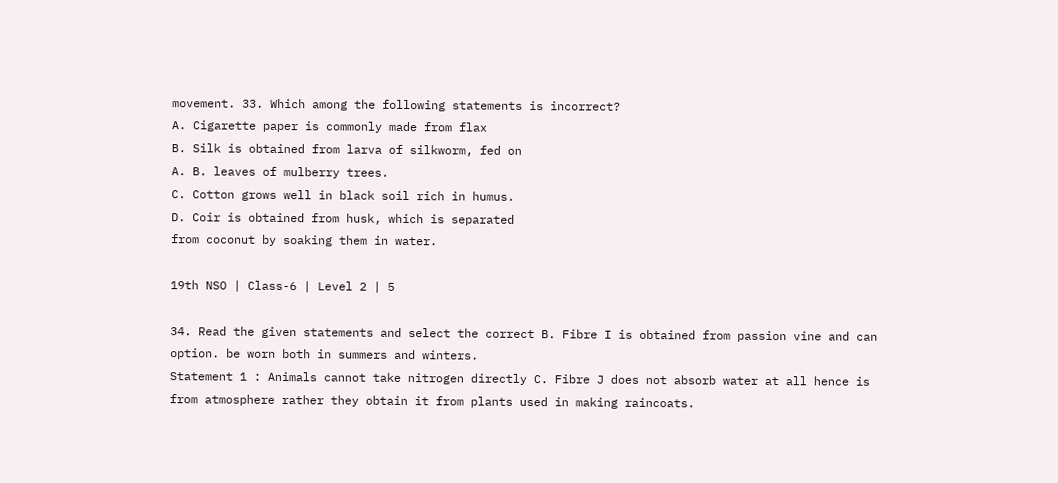movement. 33. Which among the following statements is incorrect?
A. Cigarette paper is commonly made from flax
B. Silk is obtained from larva of silkworm, fed on
A. B. leaves of mulberry trees.
C. Cotton grows well in black soil rich in humus.
D. Coir is obtained from husk, which is separated
from coconut by soaking them in water.

19th NSO | Class-6 | Level 2 | 5

34. Read the given statements and select the correct B. Fibre I is obtained from passion vine and can
option. be worn both in summers and winters.
Statement 1 : Animals cannot take nitrogen directly C. Fibre J does not absorb water at all hence is
from atmosphere rather they obtain it from plants used in making raincoats.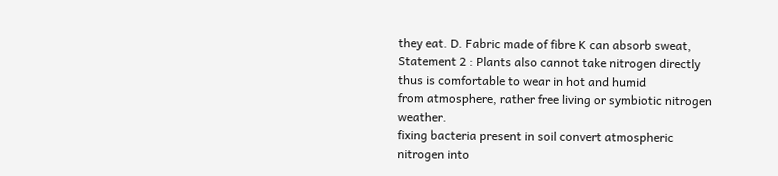they eat. D. Fabric made of fibre K can absorb sweat,
Statement 2 : Plants also cannot take nitrogen directly thus is comfortable to wear in hot and humid
from atmosphere, rather free living or symbiotic nitrogen weather.
fixing bacteria present in soil convert atmospheric
nitrogen into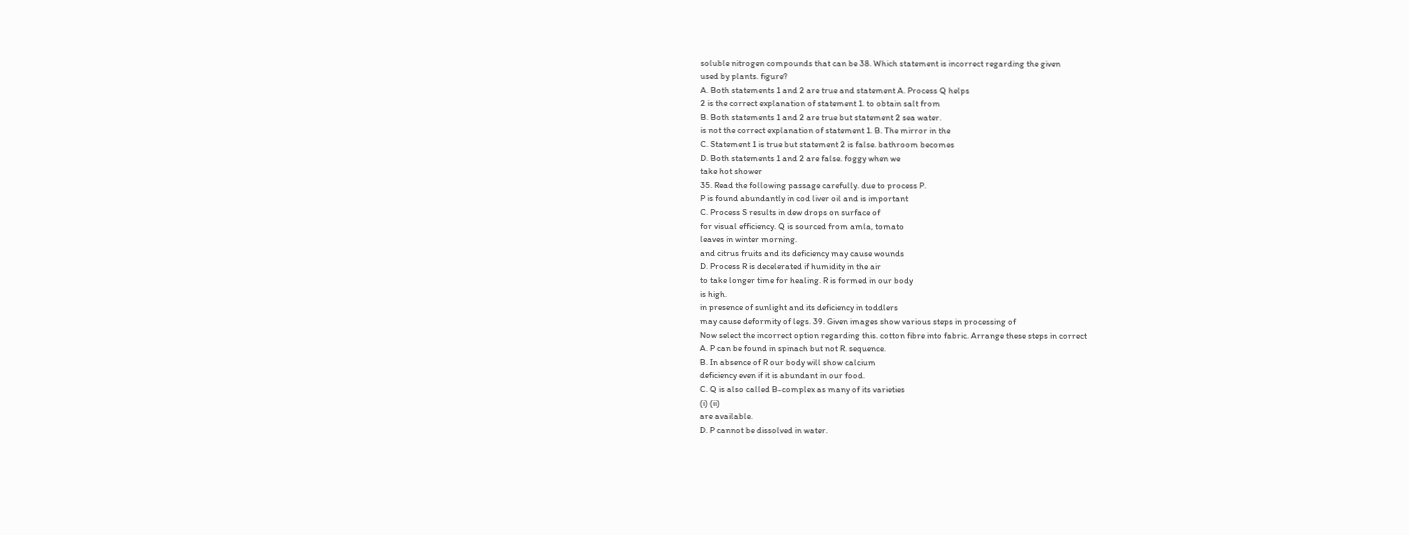soluble nitrogen compounds that can be 38. Which statement is incorrect regarding the given
used by plants. figure?
A. Both statements 1 and 2 are true and statement A. Process Q helps
2 is the correct explanation of statement 1. to obtain salt from
B. Both statements 1 and 2 are true but statement 2 sea water.
is not the correct explanation of statement 1. B. The mirror in the
C. Statement 1 is true but statement 2 is false. bathroom becomes
D. Both statements 1 and 2 are false. foggy when we
take hot shower
35. Read the following passage carefully. due to process P.
P is found abundantly in cod liver oil and is important
C. Process S results in dew drops on surface of
for visual efficiency. Q is sourced from amla, tomato
leaves in winter morning.
and citrus fruits and its deficiency may cause wounds
D. Process R is decelerated if humidity in the air
to take longer time for healing. R is formed in our body
is high.
in presence of sunlight and its deficiency in toddlers
may cause deformity of legs. 39. Given images show various steps in processing of
Now select the incorrect option regarding this. cotton fibre into fabric. Arrange these steps in correct
A. P can be found in spinach but not R. sequence.
B. In absence of R our body will show calcium
deficiency even if it is abundant in our food.
C. Q is also called B-complex as many of its varieties
(i) (ii)
are available.
D. P cannot be dissolved in water.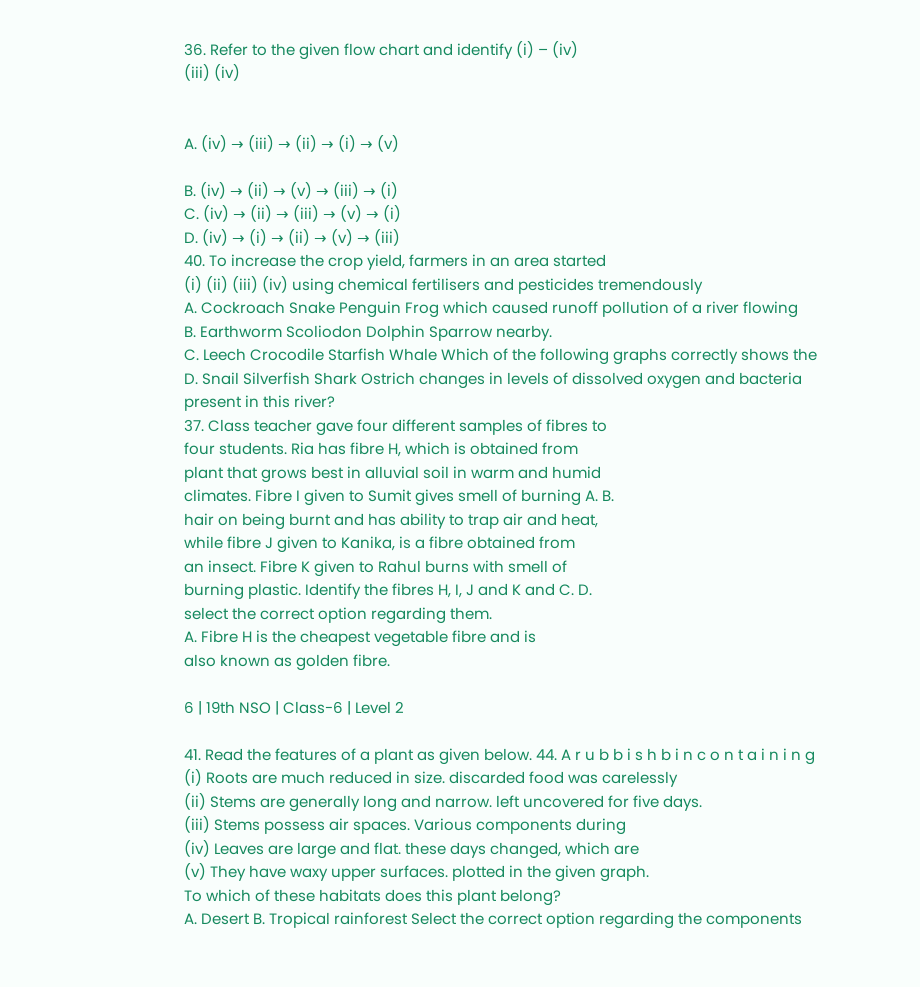36. Refer to the given flow chart and identify (i) – (iv)
(iii) (iv)


A. (iv) → (iii) → (ii) → (i) → (v)

B. (iv) → (ii) → (v) → (iii) → (i)
C. (iv) → (ii) → (iii) → (v) → (i)
D. (iv) → (i) → (ii) → (v) → (iii)
40. To increase the crop yield, farmers in an area started
(i) (ii) (iii) (iv) using chemical fertilisers and pesticides tremendously
A. Cockroach Snake Penguin Frog which caused runoff pollution of a river flowing
B. Earthworm Scoliodon Dolphin Sparrow nearby.
C. Leech Crocodile Starfish Whale Which of the following graphs correctly shows the
D. Snail Silverfish Shark Ostrich changes in levels of dissolved oxygen and bacteria
present in this river?
37. Class teacher gave four different samples of fibres to
four students. Ria has fibre H, which is obtained from
plant that grows best in alluvial soil in warm and humid
climates. Fibre I given to Sumit gives smell of burning A. B.
hair on being burnt and has ability to trap air and heat,
while fibre J given to Kanika, is a fibre obtained from
an insect. Fibre K given to Rahul burns with smell of
burning plastic. Identify the fibres H, I, J and K and C. D.
select the correct option regarding them.
A. Fibre H is the cheapest vegetable fibre and is
also known as golden fibre.

6 | 19th NSO | Class-6 | Level 2

41. Read the features of a plant as given below. 44. A r u b b i s h b i n c o n t a i n i n g
(i) Roots are much reduced in size. discarded food was carelessly
(ii) Stems are generally long and narrow. left uncovered for five days.
(iii) Stems possess air spaces. Various components during
(iv) Leaves are large and flat. these days changed, which are
(v) They have waxy upper surfaces. plotted in the given graph.
To which of these habitats does this plant belong?
A. Desert B. Tropical rainforest Select the correct option regarding the components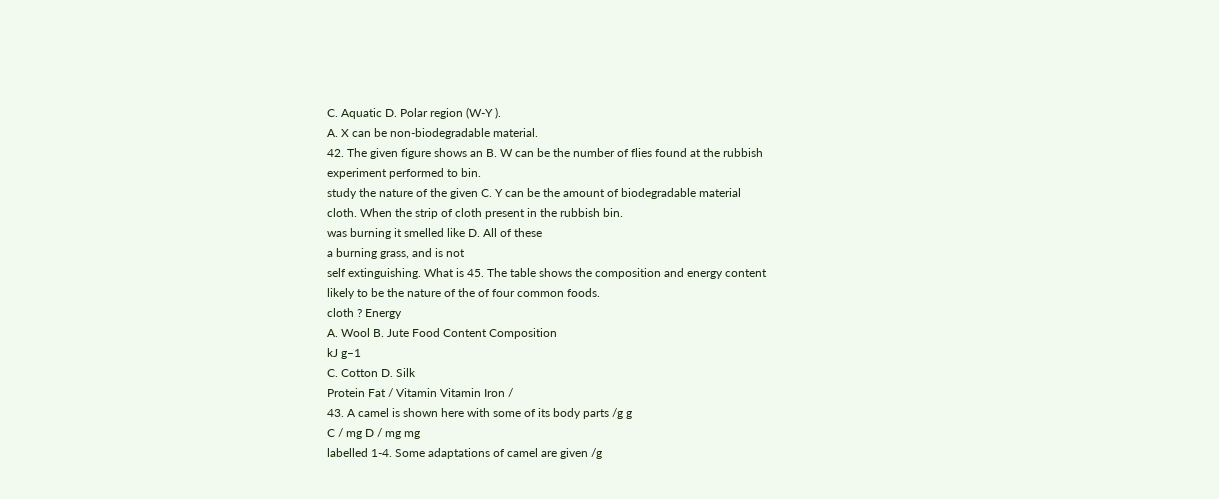C. Aquatic D. Polar region (W-Y ).
A. X can be non-biodegradable material.
42. The given figure shows an B. W can be the number of flies found at the rubbish
experiment performed to bin.
study the nature of the given C. Y can be the amount of biodegradable material
cloth. When the strip of cloth present in the rubbish bin.
was burning it smelled like D. All of these
a burning grass, and is not
self extinguishing. What is 45. The table shows the composition and energy content
likely to be the nature of the of four common foods.
cloth ? Energy
A. Wool B. Jute Food Content Composition
kJ g–1
C. Cotton D. Silk
Protein Fat / Vitamin Vitamin Iron /
43. A camel is shown here with some of its body parts /g g
C / mg D / mg mg
labelled 1-4. Some adaptations of camel are given /g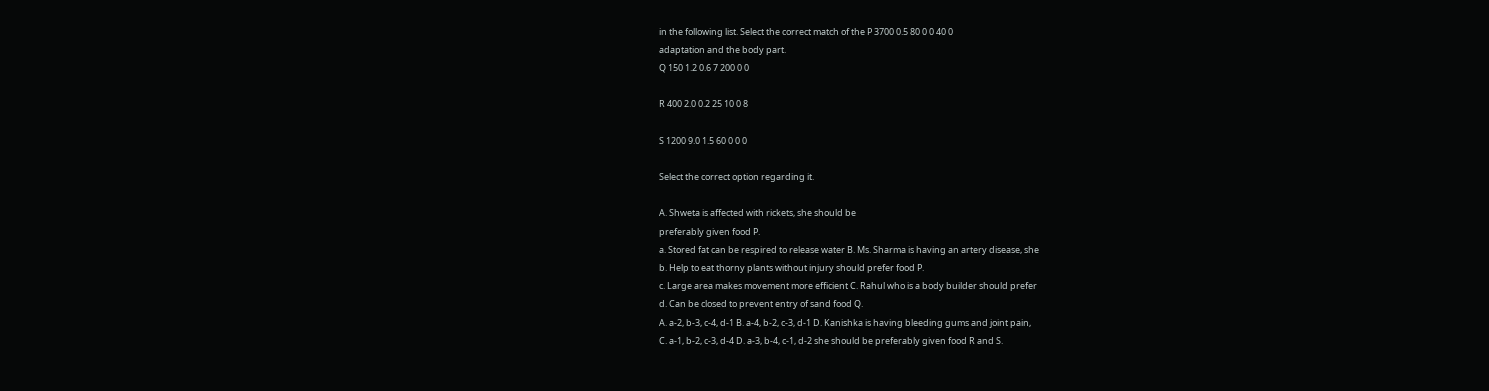in the following list. Select the correct match of the P 3700 0.5 80 0 0 40 0
adaptation and the body part.
Q 150 1.2 0.6 7 200 0 0

R 400 2.0 0.2 25 10 0 8

S 1200 9.0 1.5 60 0 0 0

Select the correct option regarding it.

A. Shweta is affected with rickets, she should be
preferably given food P.
a. Stored fat can be respired to release water B. Ms. Sharma is having an artery disease, she
b. Help to eat thorny plants without injury should prefer food P.
c. Large area makes movement more efficient C. Rahul who is a body builder should prefer
d. Can be closed to prevent entry of sand food Q.
A. a-2, b-3, c-4, d-1 B. a-4, b-2, c-3, d-1 D. Kanishka is having bleeding gums and joint pain,
C. a-1, b-2, c-3, d-4 D. a-3, b-4, c-1, d-2 she should be preferably given food R and S.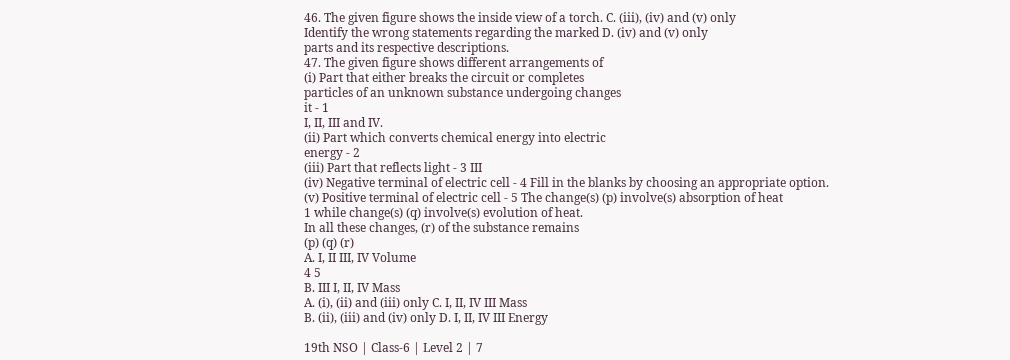46. The given figure shows the inside view of a torch. C. (iii), (iv) and (v) only
Identify the wrong statements regarding the marked D. (iv) and (v) only
parts and its respective descriptions.
47. The given figure shows different arrangements of
(i) Part that either breaks the circuit or completes
particles of an unknown substance undergoing changes
it - 1
I, II, III and IV.
(ii) Part which converts chemical energy into electric
energy - 2
(iii) Part that reflects light - 3 III
(iv) Negative terminal of electric cell - 4 Fill in the blanks by choosing an appropriate option.
(v) Positive terminal of electric cell - 5 The change(s) (p) involve(s) absorption of heat
1 while change(s) (q) involve(s) evolution of heat.
In all these changes, (r) of the substance remains
(p) (q) (r)
A. I, II III, IV Volume
4 5
B. III I, II, IV Mass
A. (i), (ii) and (iii) only C. I, II, IV III Mass
B. (ii), (iii) and (iv) only D. I, II, IV III Energy

19th NSO | Class-6 | Level 2 | 7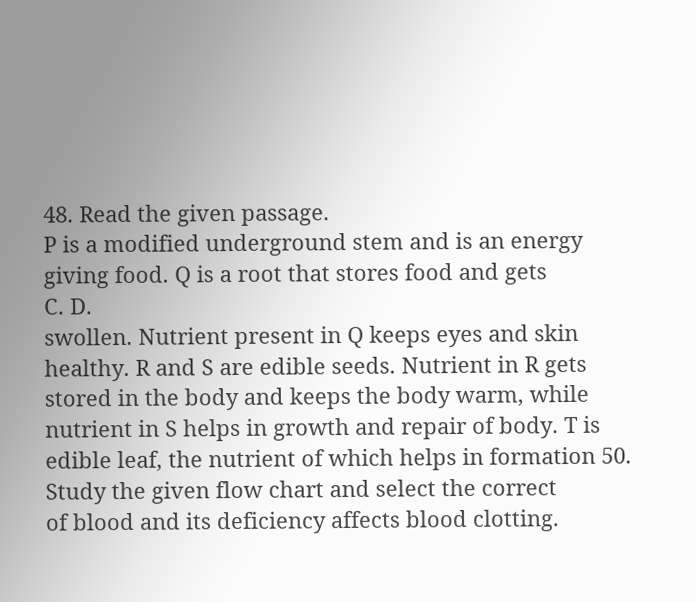48. Read the given passage.
P is a modified underground stem and is an energy
giving food. Q is a root that stores food and gets
C. D.
swollen. Nutrient present in Q keeps eyes and skin
healthy. R and S are edible seeds. Nutrient in R gets
stored in the body and keeps the body warm, while
nutrient in S helps in growth and repair of body. T is
edible leaf, the nutrient of which helps in formation 50. Study the given flow chart and select the correct
of blood and its deficiency affects blood clotting.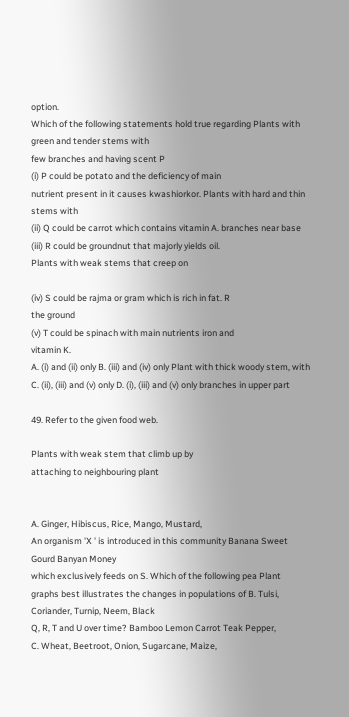option.
Which of the following statements hold true regarding Plants with green and tender stems with
few branches and having scent P
(i) P could be potato and the deficiency of main
nutrient present in it causes kwashiorkor. Plants with hard and thin stems with
(ii) Q could be carrot which contains vitamin A. branches near base
(iii) R could be groundnut that majorly yields oil.
Plants with weak stems that creep on

(iv) S could be rajma or gram which is rich in fat. R
the ground
(v) T could be spinach with main nutrients iron and
vitamin K.
A. (i) and (ii) only B. (iii) and (iv) only Plant with thick woody stem, with
C. (ii), (iii) and (v) only D. (i), (iii) and (v) only branches in upper part

49. Refer to the given food web.

Plants with weak stem that climb up by
attaching to neighbouring plant


A. Ginger, Hibiscus, Rice, Mango, Mustard,
An organism 'X ' is introduced in this community Banana Sweet Gourd Banyan Money
which exclusively feeds on S. Which of the following pea Plant
graphs best illustrates the changes in populations of B. Tulsi, Coriander, Turnip, Neem, Black
Q, R, T and U over time? Bamboo Lemon Carrot Teak Pepper,
C. Wheat, Beetroot, Onion, Sugarcane, Maize,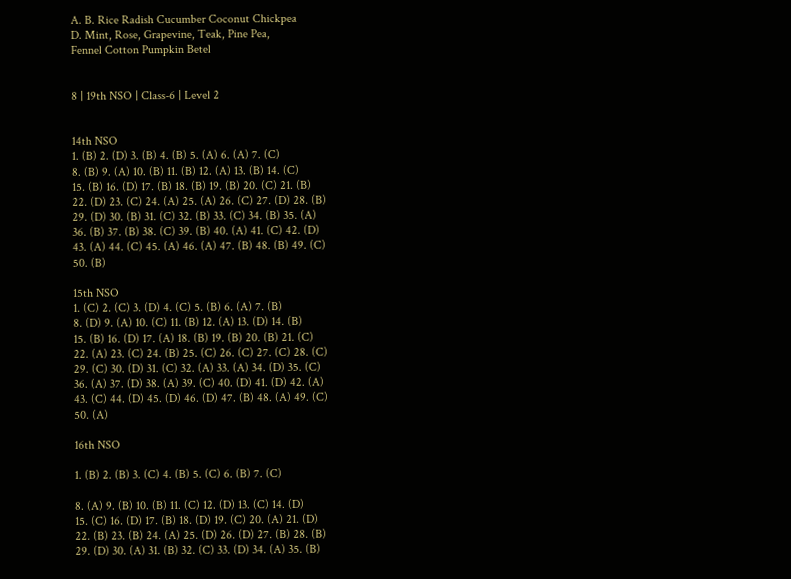A. B. Rice Radish Cucumber Coconut Chickpea
D. Mint, Rose, Grapevine, Teak, Pine Pea,
Fennel Cotton Pumpkin Betel


8 | 19th NSO | Class-6 | Level 2


14th NSO
1. (B) 2. (D) 3. (B) 4. (B) 5. (A) 6. (A) 7. (C)
8. (B) 9. (A) 10. (B) 11. (B) 12. (A) 13. (B) 14. (C)
15. (B) 16. (D) 17. (B) 18. (B) 19. (B) 20. (C) 21. (B)
22. (D) 23. (C) 24. (A) 25. (A) 26. (C) 27. (D) 28. (B)
29. (D) 30. (B) 31. (C) 32. (B) 33. (C) 34. (B) 35. (A)
36. (B) 37. (B) 38. (C) 39. (B) 40. (A) 41. (C) 42. (D)
43. (A) 44. (C) 45. (A) 46. (A) 47. (B) 48. (B) 49. (C)
50. (B)

15th NSO
1. (C) 2. (C) 3. (D) 4. (C) 5. (B) 6. (A) 7. (B)
8. (D) 9. (A) 10. (C) 11. (B) 12. (A) 13. (D) 14. (B)
15. (B) 16. (D) 17. (A) 18. (B) 19. (B) 20. (B) 21. (C)
22. (A) 23. (C) 24. (B) 25. (C) 26. (C) 27. (C) 28. (C)
29. (C) 30. (D) 31. (C) 32. (A) 33. (A) 34. (D) 35. (C)
36. (A) 37. (D) 38. (A) 39. (C) 40. (D) 41. (D) 42. (A)
43. (C) 44. (D) 45. (D) 46. (D) 47. (B) 48. (A) 49. (C)
50. (A)

16th NSO

1. (B) 2. (B) 3. (C) 4. (B) 5. (C) 6. (B) 7. (C)

8. (A) 9. (B) 10. (B) 11. (C) 12. (D) 13. (C) 14. (D)
15. (C) 16. (D) 17. (B) 18. (D) 19. (C) 20. (A) 21. (D)
22. (B) 23. (B) 24. (A) 25. (D) 26. (D) 27. (B) 28. (B)
29. (D) 30. (A) 31. (B) 32. (C) 33. (D) 34. (A) 35. (B)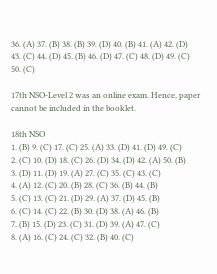36. (A) 37. (B) 38. (B) 39. (D) 40. (B) 41. (A) 42. (D)
43. (C) 44. (D) 45. (B) 46. (D) 47. (C) 48. (D) 49. (C)
50. (C)

17th NSO-Level 2 was an online exam. Hence, paper cannot be included in the booklet.

18th NSO
1. (B) 9. (C) 17. (C) 25. (A) 33. (D) 41. (D) 49. (C)
2. (C) 10. (D) 18. (C) 26. (D) 34. (D) 42. (A) 50. (B)
3. (D) 11. (D) 19. (A) 27. (C) 35. (C) 43. (C)
4. (A) 12. (C) 20. (B) 28. (C) 36. (B) 44. (B)
5. (C) 13. (C) 21. (D) 29. (A) 37. (D) 45. (B)
6. (C) 14. (C) 22. (B) 30. (D) 38. (A) 46. (B)
7. (B) 15. (D) 23. (C) 31. (D) 39. (A) 47. (C)
8. (A) 16. (C) 24. (C) 32. (B) 40. (C)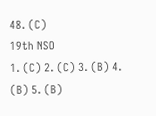48. (C)
19th NSO
1. (C) 2. (C) 3. (B) 4. (B) 5. (B)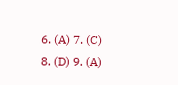6. (A) 7. (C)
8. (D) 9. (A)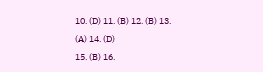10. (D) 11. (B) 12. (B) 13. (A) 14. (D)
15. (B) 16.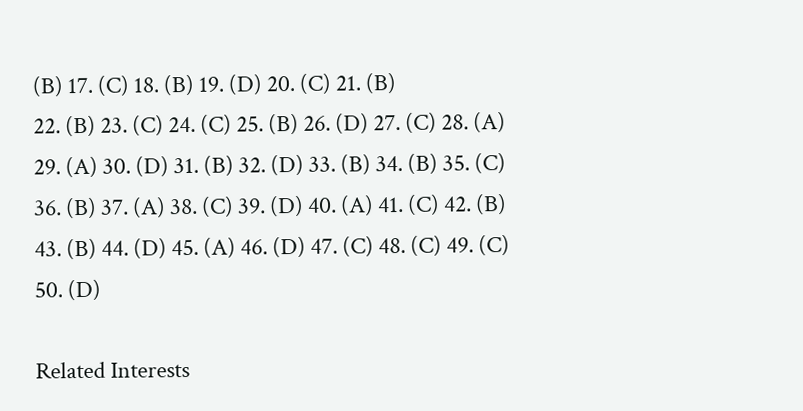(B) 17. (C) 18. (B) 19. (D) 20. (C) 21. (B)
22. (B) 23. (C) 24. (C) 25. (B) 26. (D) 27. (C) 28. (A)
29. (A) 30. (D) 31. (B) 32. (D) 33. (B) 34. (B) 35. (C)
36. (B) 37. (A) 38. (C) 39. (D) 40. (A) 41. (C) 42. (B)
43. (B) 44. (D) 45. (A) 46. (D) 47. (C) 48. (C) 49. (C)
50. (D)

Related Interests